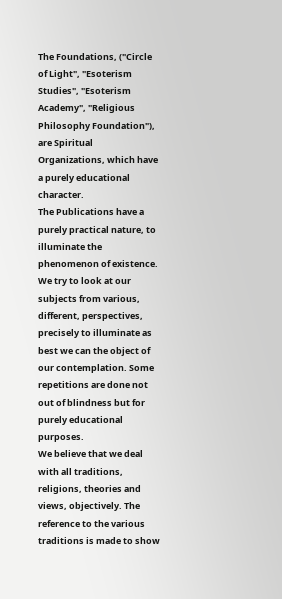The Foundations, ("Circle of Light", "Esoterism Studies", "Esoterism Academy", "Religious Philosophy Foundation"), are Spiritual Organizations, which have a purely educational character.
The Publications have a purely practical nature, to illuminate the phenomenon of existence. We try to look at our subjects from various, different, perspectives, precisely to illuminate as best we can the object of our contemplation. Some repetitions are done not out of blindness but for purely educational purposes.
We believe that we deal with all traditions, religions, theories and views, objectively. The reference to the various traditions is made to show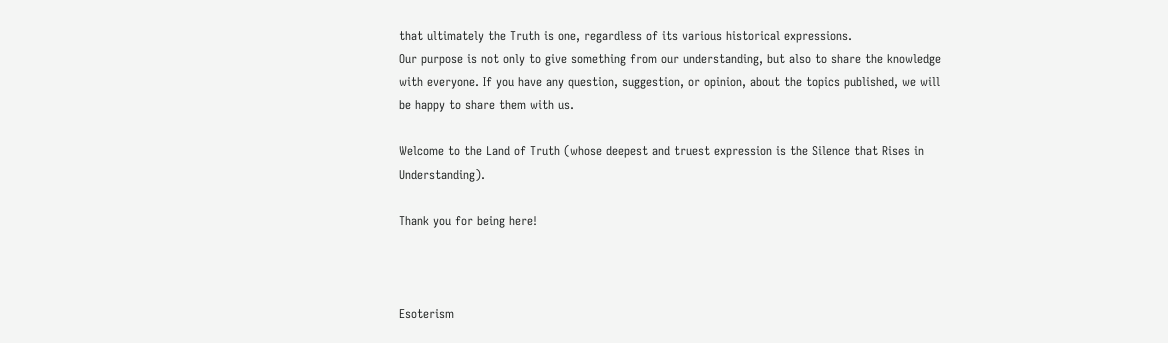that ultimately the Truth is one, regardless of its various historical expressions.
Our purpose is not only to give something from our understanding, but also to share the knowledge with everyone. If you have any question, suggestion, or opinion, about the topics published, we will be happy to share them with us.

Welcome to the Land of Truth (whose deepest and truest expression is the Silence that Rises in Understanding).

Thank you for being here!



Esoterism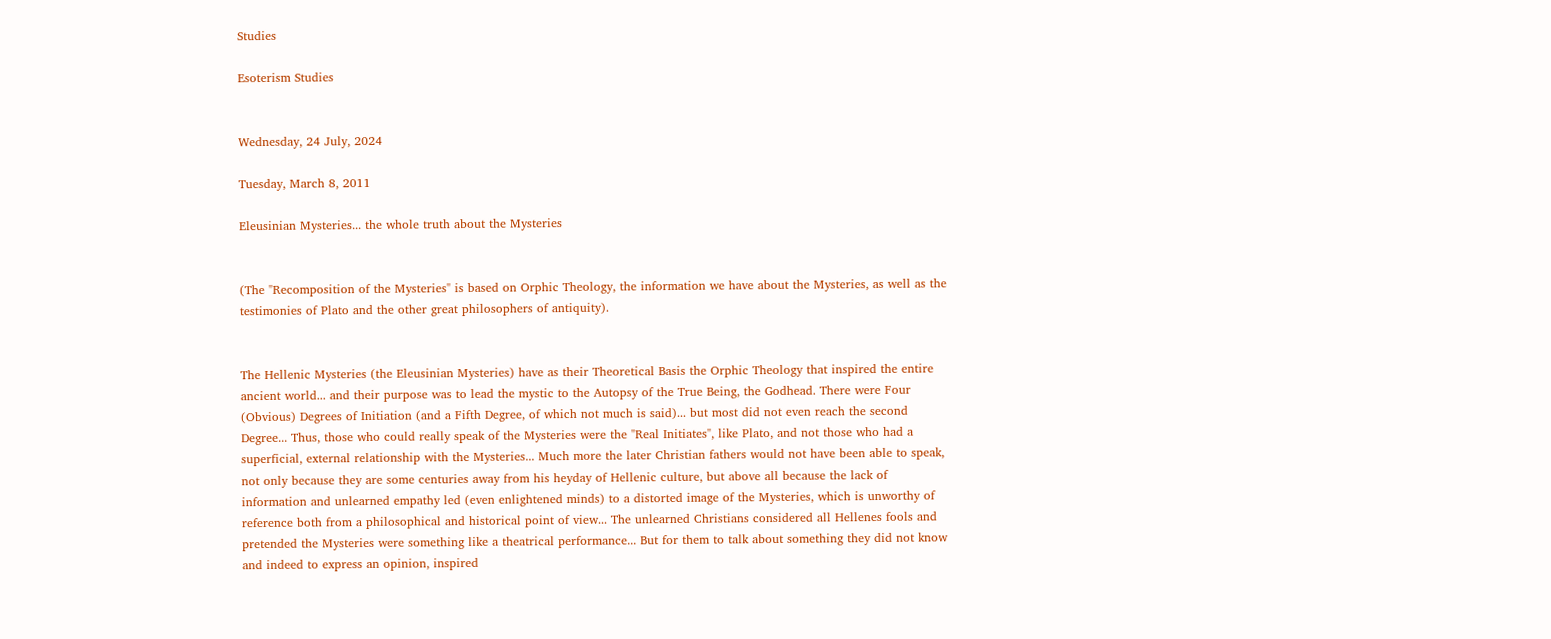Studies

Esoterism Studies


Wednesday, 24 July, 2024

Tuesday, March 8, 2011

Eleusinian Mysteries... the whole truth about the Mysteries


(The "Recomposition of the Mysteries" is based on Orphic Theology, the information we have about the Mysteries, as well as the testimonies of Plato and the other great philosophers of antiquity).


The Hellenic Mysteries (the Eleusinian Mysteries) have as their Theoretical Basis the Orphic Theology that inspired the entire ancient world... and their purpose was to lead the mystic to the Autopsy of the True Being, the Godhead. There were Four (Obvious) Degrees of Initiation (and a Fifth Degree, of which not much is said)... but most did not even reach the second Degree... Thus, those who could really speak of the Mysteries were the "Real Initiates", like Plato, and not those who had a superficial, external relationship with the Mysteries... Much more the later Christian fathers would not have been able to speak, not only because they are some centuries away from his heyday of Hellenic culture, but above all because the lack of information and unlearned empathy led (even enlightened minds) to a distorted image of the Mysteries, which is unworthy of reference both from a philosophical and historical point of view... The unlearned Christians considered all Hellenes fools and pretended the Mysteries were something like a theatrical performance... But for them to talk about something they did not know and indeed to express an opinion, inspired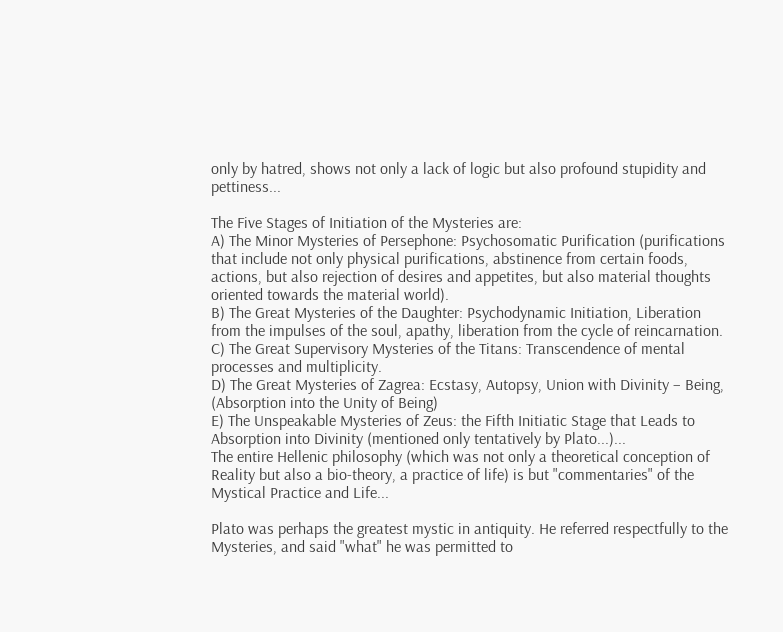only by hatred, shows not only a lack of logic but also profound stupidity and pettiness...

The Five Stages of Initiation of the Mysteries are:
A) The Minor Mysteries of Persephone: Psychosomatic Purification (purifications that include not only physical purifications, abstinence from certain foods, actions, but also rejection of desires and appetites, but also material thoughts oriented towards the material world).
B) The Great Mysteries of the Daughter: Psychodynamic Initiation, Liberation from the impulses of the soul, apathy, liberation from the cycle of reincarnation.
C) The Great Supervisory Mysteries of the Titans: Transcendence of mental processes and multiplicity.
D) The Great Mysteries of Zagrea: Ecstasy, Autopsy, Union with Divinity – Being, (Absorption into the Unity of Being)
E) The Unspeakable Mysteries of Zeus: the Fifth Initiatic Stage that Leads to Absorption into Divinity (mentioned only tentatively by Plato...)...
The entire Hellenic philosophy (which was not only a theoretical conception of Reality but also a bio-theory, a practice of life) is but "commentaries" of the Mystical Practice and Life...

Plato was perhaps the greatest mystic in antiquity. He referred respectfully to the Mysteries, and said "what" he was permitted to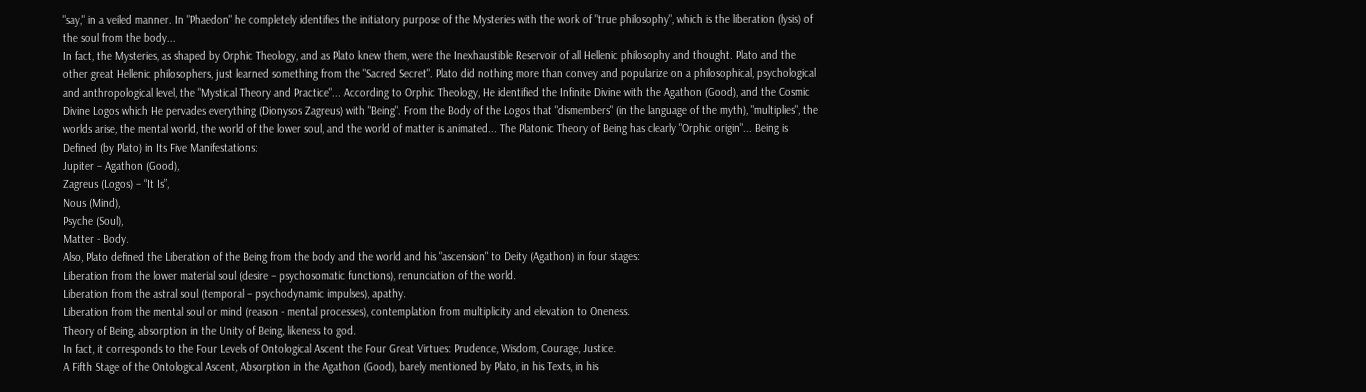"say," in a veiled manner. In "Phaedon" he completely identifies the initiatory purpose of the Mysteries with the work of "true philosophy", which is the liberation (lysis) of the soul from the body...
In fact, the Mysteries, as shaped by Orphic Theology, and as Plato knew them, were the Inexhaustible Reservoir of all Hellenic philosophy and thought. Plato and the other great Hellenic philosophers, just learned something from the "Sacred Secret". Plato did nothing more than convey and popularize on a philosophical, psychological and anthropological level, the "Mystical Theory and Practice"... According to Orphic Theology, He identified the Infinite Divine with the Agathon (Good), and the Cosmic Divine Logos which He pervades everything (Dionysos Zagreus) with "Being". From the Body of the Logos that "dismembers" (in the language of the myth), "multiplies", the worlds arise, the mental world, the world of the lower soul, and the world of matter is animated... The Platonic Theory of Being has clearly "Orphic origin"... Being is Defined (by Plato) in Its Five Manifestations:
Jupiter – Agathon (Good),
Zagreus (Logos) – “It Is”,
Nous (Mind),
Psyche (Soul),
Matter - Body.
Also, Plato defined the Liberation of the Being from the body and the world and his "ascension" to Deity (Agathon) in four stages:
Liberation from the lower material soul (desire – psychosomatic functions), renunciation of the world.
Liberation from the astral soul (temporal – psychodynamic impulses), apathy.
Liberation from the mental soul or mind (reason - mental processes), contemplation from multiplicity and elevation to Oneness.
Theory of Being, absorption in the Unity of Being, likeness to god.
In fact, it corresponds to the Four Levels of Ontological Ascent the Four Great Virtues: Prudence, Wisdom, Courage, Justice.
A Fifth Stage of the Ontological Ascent, Absorption in the Agathon (Good), barely mentioned by Plato, in his Texts, in his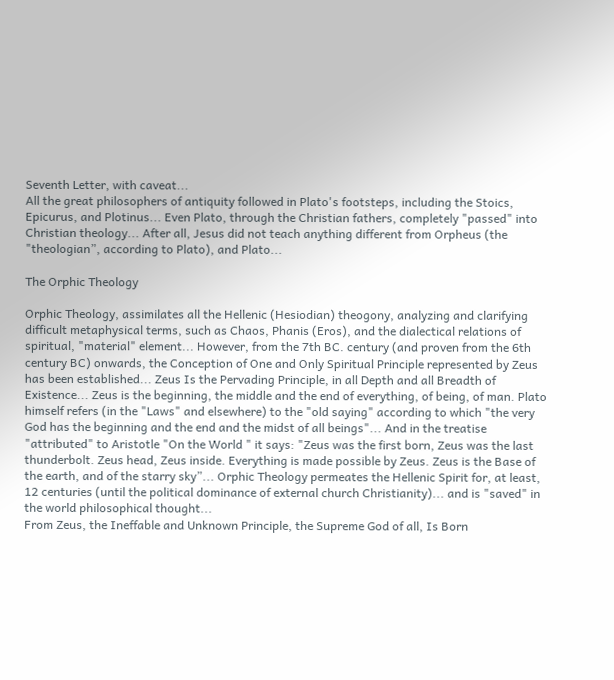Seventh Letter, with caveat...
All the great philosophers of antiquity followed in Plato's footsteps, including the Stoics, Epicurus, and Plotinus... Even Plato, through the Christian fathers, completely "passed" into Christian theology... After all, Jesus did not teach anything different from Orpheus (the "theologian”, according to Plato), and Plato...

The Orphic Theology

Orphic Theology, assimilates all the Hellenic (Hesiodian) theogony, analyzing and clarifying difficult metaphysical terms, such as Chaos, Phanis (Eros), and the dialectical relations of spiritual, "material" element... However, from the 7th BC. century (and proven from the 6th century BC) onwards, the Conception of One and Only Spiritual Principle represented by Zeus has been established... Zeus Is the Pervading Principle, in all Depth and all Breadth of Existence... Zeus is the beginning, the middle and the end of everything, of being, of man. Plato himself refers (in the "Laws" and elsewhere) to the "old saying" according to which "the very God has the beginning and the end and the midst of all beings"... And in the treatise "attributed" to Aristotle "On the World " it says: "Zeus was the first born, Zeus was the last thunderbolt. Zeus head, Zeus inside. Everything is made possible by Zeus. Zeus is the Base of the earth, and of the starry sky”... Orphic Theology permeates the Hellenic Spirit for, at least, 12 centuries (until the political dominance of external church Christianity)... and is "saved" in the world philosophical thought...
From Zeus, the Ineffable and Unknown Principle, the Supreme God of all, Is Born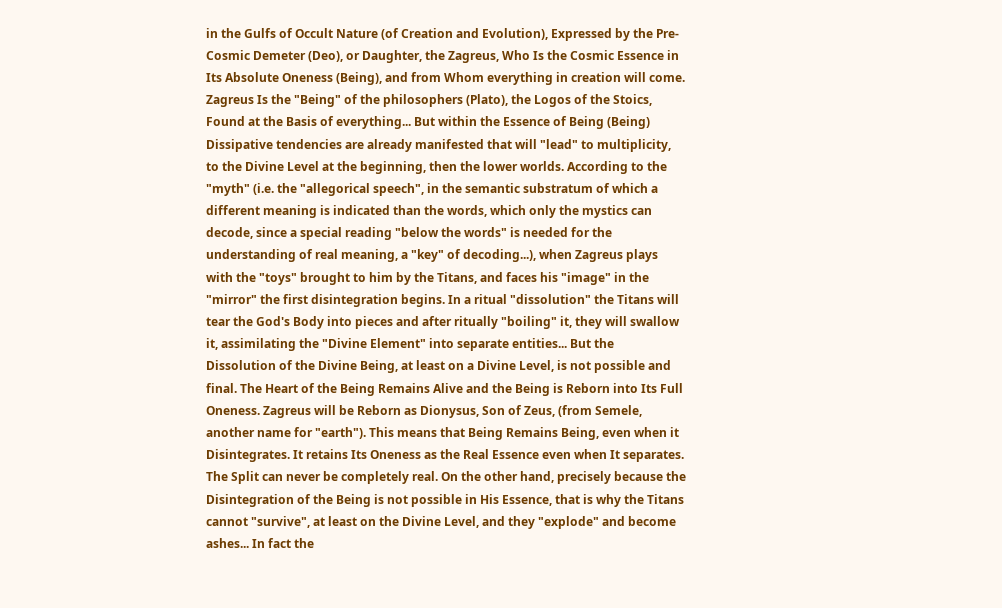in the Gulfs of Occult Nature (of Creation and Evolution), Expressed by the Pre-Cosmic Demeter (Deo), or Daughter, the Zagreus, Who Is the Cosmic Essence in Its Absolute Oneness (Being), and from Whom everything in creation will come. Zagreus Is the "Being" of the philosophers (Plato), the Logos of the Stoics, Found at the Basis of everything... But within the Essence of Being (Being) Dissipative tendencies are already manifested that will "lead" to multiplicity, to the Divine Level at the beginning, then the lower worlds. According to the "myth" (i.e. the "allegorical speech", in the semantic substratum of which a different meaning is indicated than the words, which only the mystics can decode, since a special reading "below the words" is needed for the understanding of real meaning, a "key" of decoding...), when Zagreus plays with the "toys" brought to him by the Titans, and faces his "image" in the "mirror" the first disintegration begins. In a ritual "dissolution" the Titans will tear the God's Body into pieces and after ritually "boiling" it, they will swallow it, assimilating the "Divine Element" into separate entities... But the Dissolution of the Divine Being, at least on a Divine Level, is not possible and final. The Heart of the Being Remains Alive and the Being is Reborn into Its Full Oneness. Zagreus will be Reborn as Dionysus, Son of Zeus, (from Semele, another name for "earth"). This means that Being Remains Being, even when it Disintegrates. It retains Its Oneness as the Real Essence even when It separates. The Split can never be completely real. On the other hand, precisely because the Disintegration of the Being is not possible in His Essence, that is why the Titans cannot "survive", at least on the Divine Level, and they "explode" and become ashes... In fact the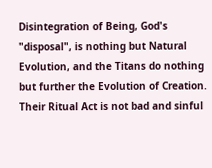Disintegration of Being, God's "disposal", is nothing but Natural Evolution, and the Titans do nothing but further the Evolution of Creation. Their Ritual Act is not bad and sinful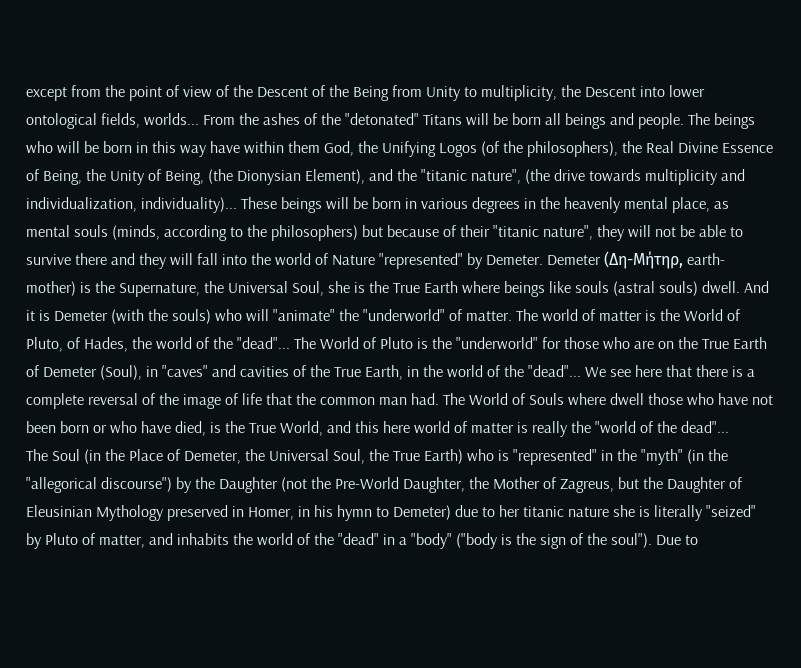except from the point of view of the Descent of the Being from Unity to multiplicity, the Descent into lower ontological fields, worlds... From the ashes of the "detonated" Titans will be born all beings and people. The beings who will be born in this way have within them God, the Unifying Logos (of the philosophers), the Real Divine Essence of Being, the Unity of Being, (the Dionysian Element), and the "titanic nature", (the drive towards multiplicity and individualization, individuality)... These beings will be born in various degrees in the heavenly mental place, as mental souls (minds, according to the philosophers) but because of their "titanic nature", they will not be able to survive there and they will fall into the world of Nature "represented" by Demeter. Demeter (Δη-Μήτηρ, earth-mother) is the Supernature, the Universal Soul, she is the True Earth where beings like souls (astral souls) dwell. And it is Demeter (with the souls) who will "animate" the "underworld" of matter. The world of matter is the World of Pluto, of Hades, the world of the "dead"... The World of Pluto is the "underworld" for those who are on the True Earth of Demeter (Soul), in "caves" and cavities of the True Earth, in the world of the "dead"... We see here that there is a complete reversal of the image of life that the common man had. The World of Souls where dwell those who have not been born or who have died, is the True World, and this here world of matter is really the "world of the dead"...
The Soul (in the Place of Demeter, the Universal Soul, the True Earth) who is "represented" in the "myth" (in the "allegorical discourse") by the Daughter (not the Pre-World Daughter, the Mother of Zagreus, but the Daughter of Eleusinian Mythology preserved in Homer, in his hymn to Demeter) due to her titanic nature she is literally "seized" by Pluto of matter, and inhabits the world of the "dead" in a "body" ("body is the sign of the soul"). Due to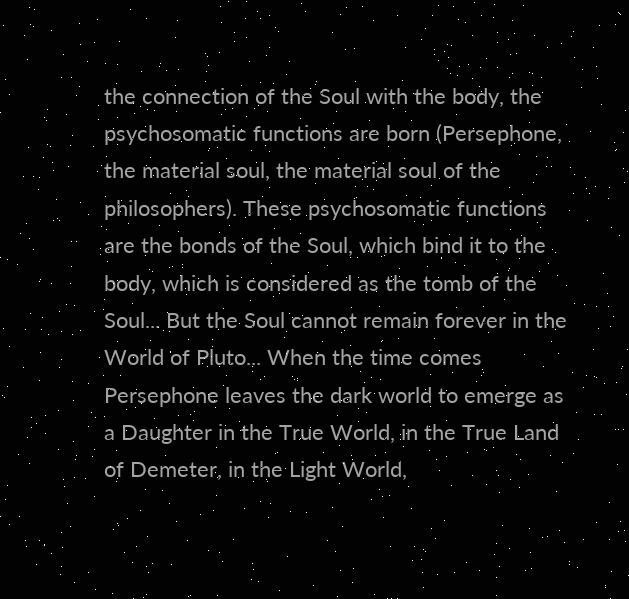the connection of the Soul with the body, the psychosomatic functions are born (Persephone, the material soul, the material soul of the philosophers). These psychosomatic functions are the bonds of the Soul, which bind it to the body, which is considered as the tomb of the Soul... But the Soul cannot remain forever in the World of Pluto... When the time comes Persephone leaves the dark world to emerge as a Daughter in the True World, in the True Land of Demeter, in the Light World,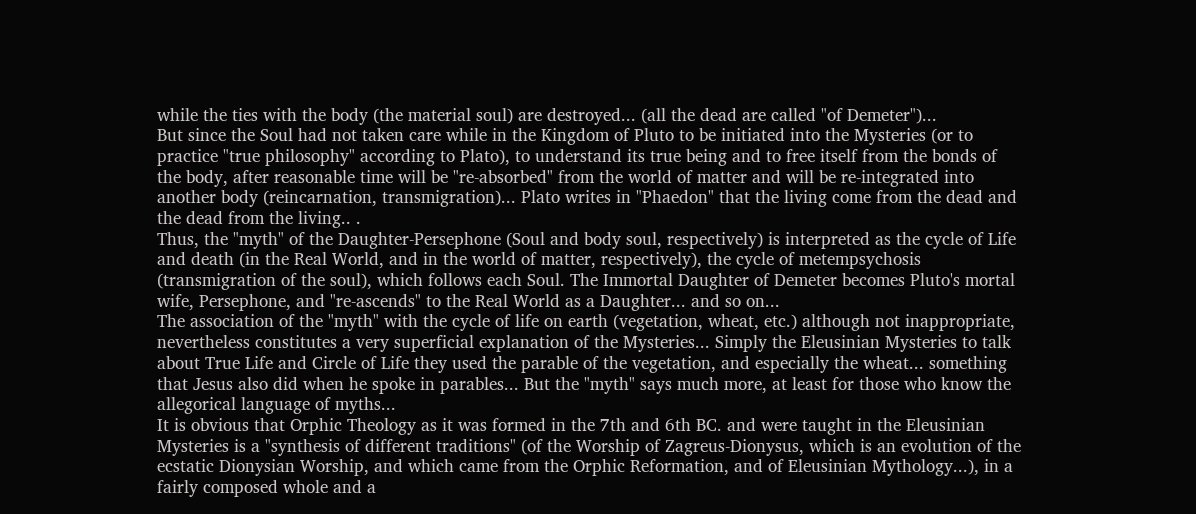while the ties with the body (the material soul) are destroyed... (all the dead are called "of Demeter")...
But since the Soul had not taken care while in the Kingdom of Pluto to be initiated into the Mysteries (or to practice "true philosophy" according to Plato), to understand its true being and to free itself from the bonds of the body, after reasonable time will be "re-absorbed" from the world of matter and will be re-integrated into another body (reincarnation, transmigration)... Plato writes in "Phaedon" that the living come from the dead and the dead from the living.. .
Thus, the "myth" of the Daughter-Persephone (Soul and body soul, respectively) is interpreted as the cycle of Life and death (in the Real World, and in the world of matter, respectively), the cycle of metempsychosis (transmigration of the soul), which follows each Soul. The Immortal Daughter of Demeter becomes Pluto's mortal wife, Persephone, and "re-ascends" to the Real World as a Daughter... and so on...
The association of the "myth" with the cycle of life on earth (vegetation, wheat, etc.) although not inappropriate, nevertheless constitutes a very superficial explanation of the Mysteries... Simply the Eleusinian Mysteries to talk about True Life and Circle of Life they used the parable of the vegetation, and especially the wheat... something that Jesus also did when he spoke in parables... But the "myth" says much more, at least for those who know the allegorical language of myths...
It is obvious that Orphic Theology as it was formed in the 7th and 6th BC. and were taught in the Eleusinian Mysteries is a "synthesis of different traditions" (of the Worship of Zagreus-Dionysus, which is an evolution of the ecstatic Dionysian Worship, and which came from the Orphic Reformation, and of Eleusinian Mythology...), in a fairly composed whole and a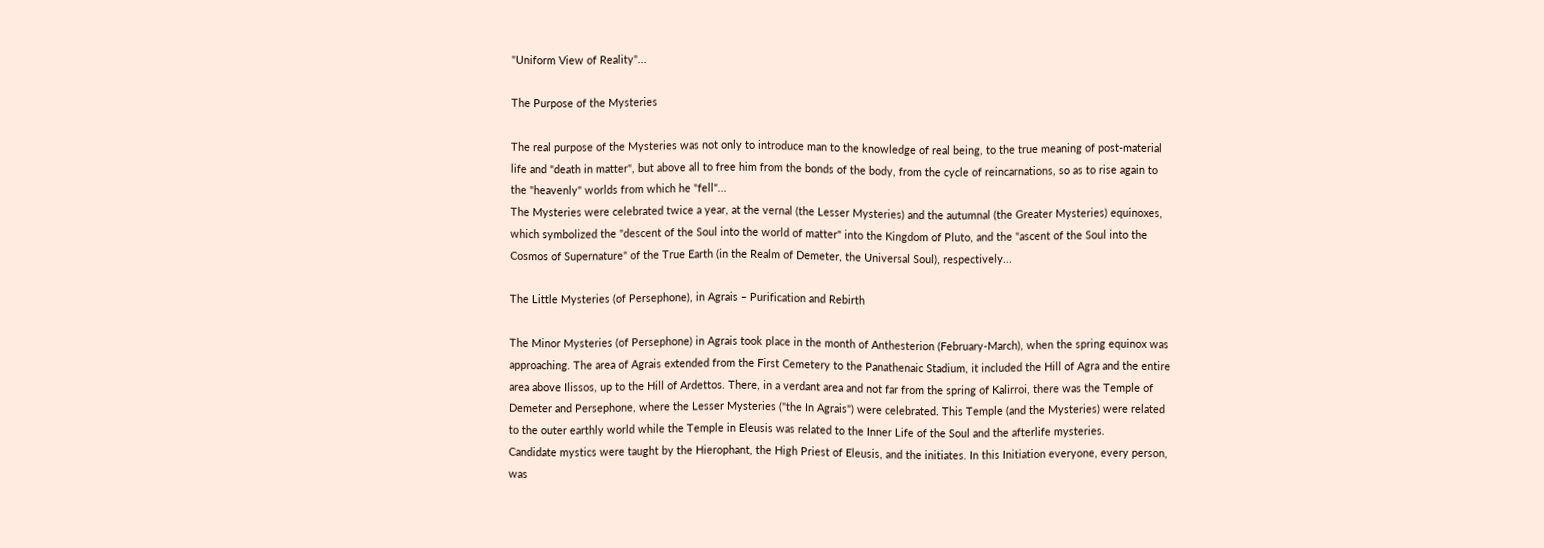"Uniform View of Reality"...

The Purpose of the Mysteries

The real purpose of the Mysteries was not only to introduce man to the knowledge of real being, to the true meaning of post-material life and "death in matter", but above all to free him from the bonds of the body, from the cycle of reincarnations, so as to rise again to the "heavenly" worlds from which he "fell"...
The Mysteries were celebrated twice a year, at the vernal (the Lesser Mysteries) and the autumnal (the Greater Mysteries) equinoxes, which symbolized the "descent of the Soul into the world of matter" into the Kingdom of Pluto, and the "ascent of the Soul into the Cosmos of Supernature" of the True Earth (in the Realm of Demeter, the Universal Soul), respectively...

The Little Mysteries (of Persephone), in Agrais – Purification and Rebirth

The Minor Mysteries (of Persephone) in Agrais took place in the month of Anthesterion (February-March), when the spring equinox was approaching. The area of Agrais extended from the First Cemetery to the Panathenaic Stadium, it included the Hill of Agra and the entire area above Ilissos, up to the Hill of Ardettos. There, in a verdant area and not far from the spring of Kalirroi, there was the Temple of Demeter and Persephone, where the Lesser Mysteries ("the In Agrais") were celebrated. This Temple (and the Mysteries) were related to the outer earthly world while the Temple in Eleusis was related to the Inner Life of the Soul and the afterlife mysteries.
Candidate mystics were taught by the Hierophant, the High Priest of Eleusis, and the initiates. In this Initiation everyone, every person, was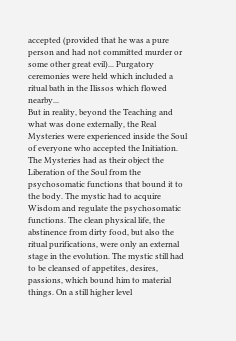accepted (provided that he was a pure person and had not committed murder or some other great evil)... Purgatory ceremonies were held which included a ritual bath in the Ilissos which flowed nearby...
But in reality, beyond the Teaching and what was done externally, the Real Mysteries were experienced inside the Soul of everyone who accepted the Initiation.
The Mysteries had as their object the Liberation of the Soul from the psychosomatic functions that bound it to the body. The mystic had to acquire Wisdom and regulate the psychosomatic functions. The clean physical life, the abstinence from dirty food, but also the ritual purifications, were only an external stage in the evolution. The mystic still had to be cleansed of appetites, desires, passions, which bound him to material things. On a still higher level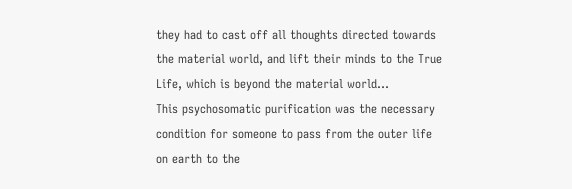they had to cast off all thoughts directed towards the material world, and lift their minds to the True Life, which is beyond the material world...
This psychosomatic purification was the necessary condition for someone to pass from the outer life on earth to the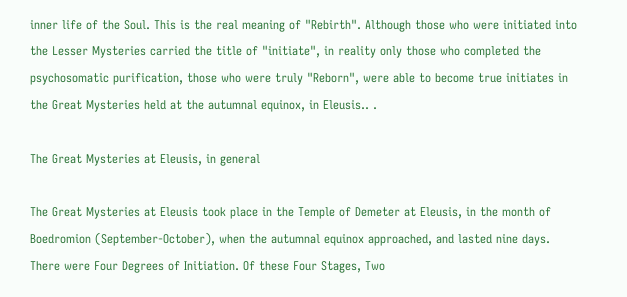inner life of the Soul. This is the real meaning of "Rebirth". Although those who were initiated into the Lesser Mysteries carried the title of "initiate", in reality only those who completed the psychosomatic purification, those who were truly "Reborn", were able to become true initiates in the Great Mysteries held at the autumnal equinox, in Eleusis.. .

The Great Mysteries at Eleusis, in general

The Great Mysteries at Eleusis took place in the Temple of Demeter at Eleusis, in the month of Boedromion (September-October), when the autumnal equinox approached, and lasted nine days.
There were Four Degrees of Initiation. Of these Four Stages, Two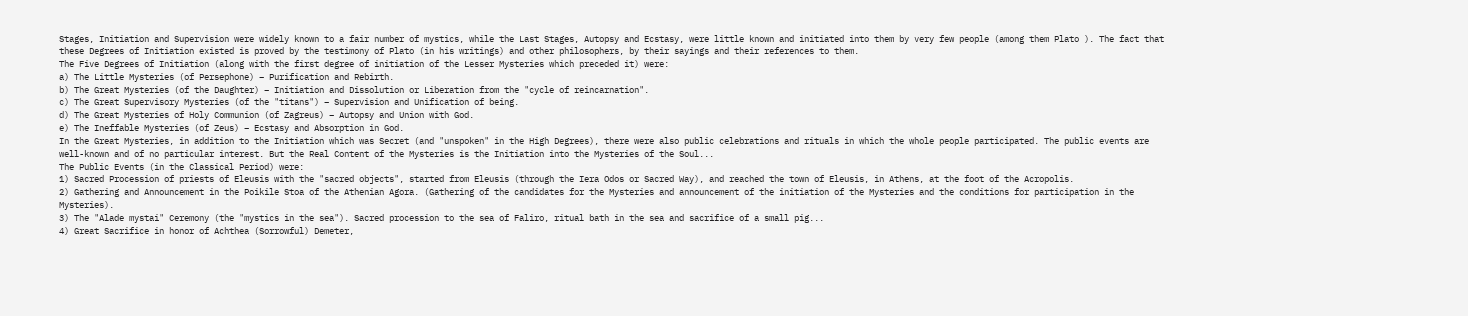Stages, Initiation and Supervision were widely known to a fair number of mystics, while the Last Stages, Autopsy and Ecstasy, were little known and initiated into them by very few people (among them Plato ). The fact that these Degrees of Initiation existed is proved by the testimony of Plato (in his writings) and other philosophers, by their sayings and their references to them.
The Five Degrees of Initiation (along with the first degree of initiation of the Lesser Mysteries which preceded it) were:
a) The Little Mysteries (of Persephone) – Purification and Rebirth.
b) The Great Mysteries (of the Daughter) – Initiation and Dissolution or Liberation from the "cycle of reincarnation".
c) The Great Supervisory Mysteries (of the "titans") – Supervision and Unification of being.
d) The Great Mysteries of Holy Communion (of Zagreus) – Autopsy and Union with God.
e) The Ineffable Mysteries (of Zeus) – Ecstasy and Absorption in God.
In the Great Mysteries, in addition to the Initiation which was Secret (and "unspoken" in the High Degrees), there were also public celebrations and rituals in which the whole people participated. The public events are well-known and of no particular interest. But the Real Content of the Mysteries is the Initiation into the Mysteries of the Soul...
The Public Events (in the Classical Period) were:
1) Sacred Procession of priests of Eleusis with the "sacred objects", started from Eleusis (through the Iera Odos or Sacred Way), and reached the town of Eleusis, in Athens, at the foot of the Acropolis.
2) Gathering and Announcement in the Poikile Stoa of the Athenian Agora. (Gathering of the candidates for the Mysteries and announcement of the initiation of the Mysteries and the conditions for participation in the Mysteries).
3) The "Alade mystai" Ceremony (the "mystics in the sea"). Sacred procession to the sea of Faliro, ritual bath in the sea and sacrifice of a small pig...
4) Great Sacrifice in honor of Achthea (Sorrowful) Demeter,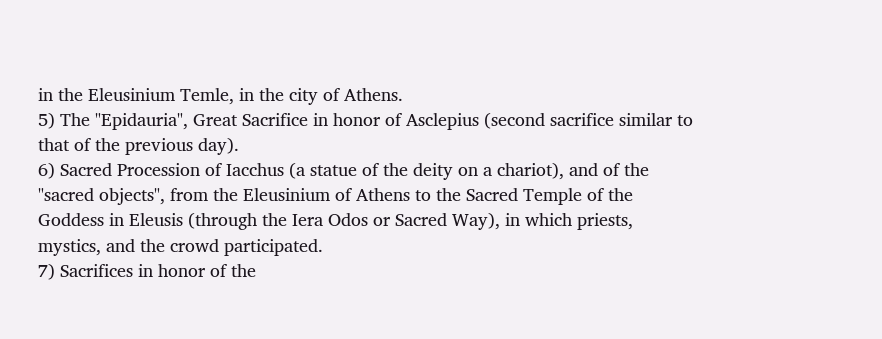in the Eleusinium Temle, in the city of Athens.
5) The "Epidauria", Great Sacrifice in honor of Asclepius (second sacrifice similar to that of the previous day).
6) Sacred Procession of Iacchus (a statue of the deity on a chariot), and of the "sacred objects", from the Eleusinium of Athens to the Sacred Temple of the Goddess in Eleusis (through the Iera Odos or Sacred Way), in which priests, mystics, and the crowd participated.
7) Sacrifices in honor of the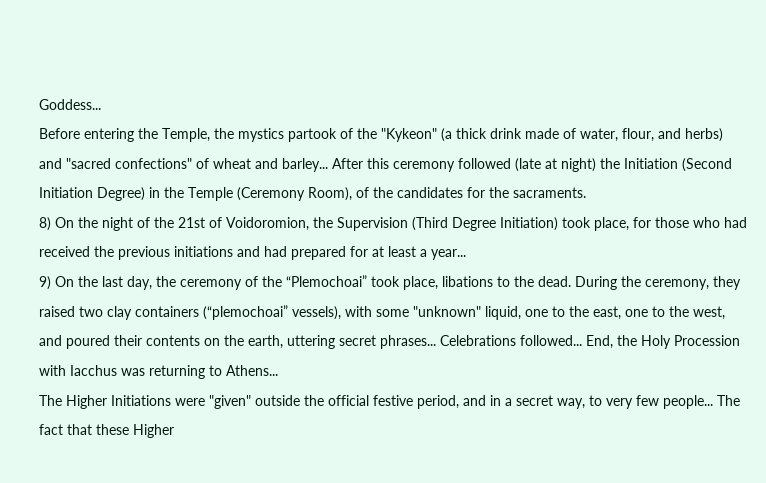Goddess...
Before entering the Temple, the mystics partook of the "Kykeon" (a thick drink made of water, flour, and herbs) and "sacred confections" of wheat and barley... After this ceremony followed (late at night) the Initiation (Second Initiation Degree) in the Temple (Ceremony Room), of the candidates for the sacraments.
8) On the night of the 21st of Voidoromion, the Supervision (Third Degree Initiation) took place, for those who had received the previous initiations and had prepared for at least a year...
9) On the last day, the ceremony of the “Plemochoai” took place, libations to the dead. During the ceremony, they raised two clay containers (“plemochoai” vessels), with some "unknown" liquid, one to the east, one to the west, and poured their contents on the earth, uttering secret phrases... Celebrations followed... End, the Holy Procession with Iacchus was returning to Athens...
The Higher Initiations were "given" outside the official festive period, and in a secret way, to very few people... The fact that these Higher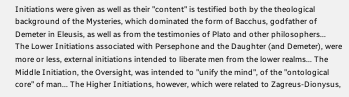Initiations were given as well as their "content" is testified both by the theological background of the Mysteries, which dominated the form of Bacchus, godfather of Demeter in Eleusis, as well as from the testimonies of Plato and other philosophers...
The Lower Initiations associated with Persephone and the Daughter (and Demeter), were more or less, external initiations intended to liberate men from the lower realms... The Middle Initiation, the Oversight, was intended to "unify the mind", of the "ontological core" of man... The Higher Initiations, however, which were related to Zagreus-Dionysus,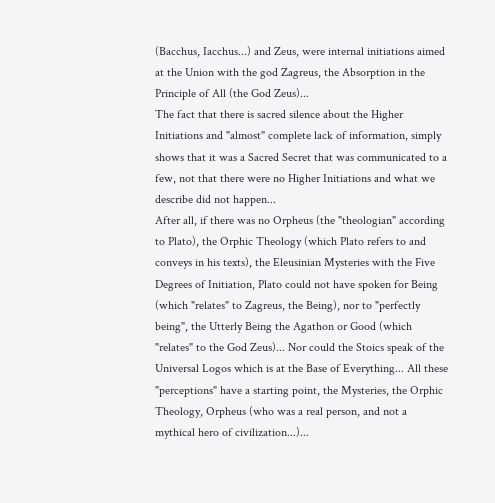(Bacchus, Iacchus...) and Zeus, were internal initiations aimed at the Union with the god Zagreus, the Absorption in the Principle of All (the God Zeus)...
The fact that there is sacred silence about the Higher Initiations and "almost" complete lack of information, simply shows that it was a Sacred Secret that was communicated to a few, not that there were no Higher Initiations and what we describe did not happen...
After all, if there was no Orpheus (the "theologian" according to Plato), the Orphic Theology (which Plato refers to and conveys in his texts), the Eleusinian Mysteries with the Five Degrees of Initiation, Plato could not have spoken for Being (which "relates" to Zagreus, the Being), nor to "perfectly being", the Utterly Being the Agathon or Good (which "relates" to the God Zeus)... Nor could the Stoics speak of the Universal Logos which is at the Base of Everything... All these "perceptions" have a starting point, the Mysteries, the Orphic Theology, Orpheus (who was a real person, and not a mythical hero of civilization...)...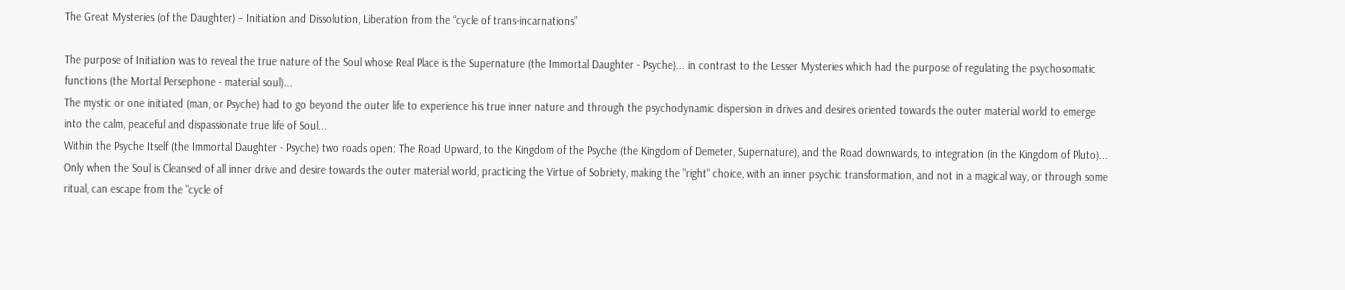The Great Mysteries (of the Daughter) – Initiation and Dissolution, Liberation from the “cycle of trans-incarnations”

The purpose of Initiation was to reveal the true nature of the Soul whose Real Place is the Supernature (the Immortal Daughter - Psyche)... in contrast to the Lesser Mysteries which had the purpose of regulating the psychosomatic functions (the Mortal Persephone - material soul)...
The mystic or one initiated (man, or Psyche) had to go beyond the outer life to experience his true inner nature and through the psychodynamic dispersion in drives and desires oriented towards the outer material world to emerge into the calm, peaceful and dispassionate true life of Soul...
Within the Psyche Itself (the Immortal Daughter - Psyche) two roads open: The Road Upward, to the Kingdom of the Psyche (the Kingdom of Demeter, Supernature), and the Road downwards, to integration (in the Kingdom of Pluto)... Only when the Soul is Cleansed of all inner drive and desire towards the outer material world, practicing the Virtue of Sobriety, making the "right" choice, with an inner psychic transformation, and not in a magical way, or through some ritual, can escape from the "cycle of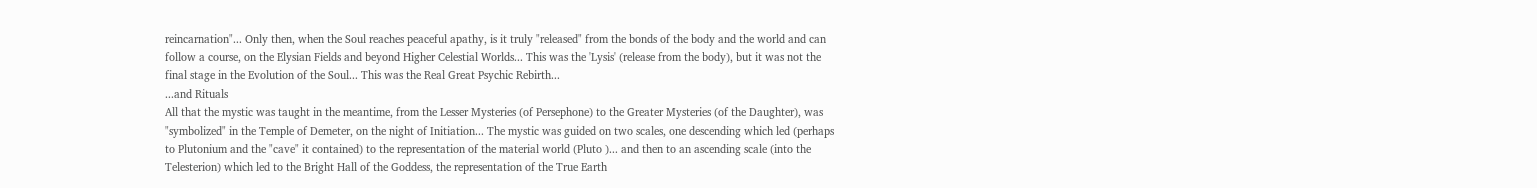reincarnation"... Only then, when the Soul reaches peaceful apathy, is it truly "released" from the bonds of the body and the world and can follow a course, on the Elysian Fields and beyond Higher Celestial Worlds... This was the 'Lysis' (release from the body), but it was not the final stage in the Evolution of the Soul... This was the Real Great Psychic Rebirth...
...and Rituals
All that the mystic was taught in the meantime, from the Lesser Mysteries (of Persephone) to the Greater Mysteries (of the Daughter), was "symbolized" in the Temple of Demeter, on the night of Initiation... The mystic was guided on two scales, one descending which led (perhaps to Plutonium and the "cave" it contained) to the representation of the material world (Pluto )... and then to an ascending scale (into the Telesterion) which led to the Bright Hall of the Goddess, the representation of the True Earth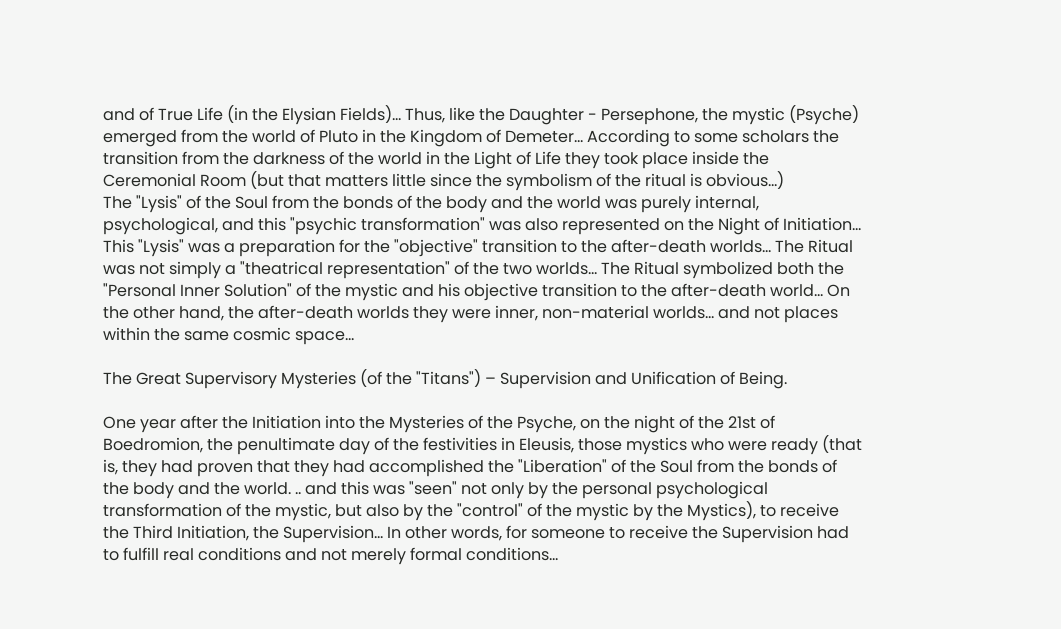and of True Life (in the Elysian Fields)... Thus, like the Daughter - Persephone, the mystic (Psyche) emerged from the world of Pluto in the Kingdom of Demeter... According to some scholars the transition from the darkness of the world in the Light of Life they took place inside the Ceremonial Room (but that matters little since the symbolism of the ritual is obvious...)
The "Lysis" of the Soul from the bonds of the body and the world was purely internal, psychological, and this "psychic transformation" was also represented on the Night of Initiation... This "Lysis" was a preparation for the "objective" transition to the after-death worlds... The Ritual was not simply a "theatrical representation" of the two worlds... The Ritual symbolized both the "Personal Inner Solution" of the mystic and his objective transition to the after-death world... On the other hand, the after-death worlds they were inner, non-material worlds... and not places within the same cosmic space...

The Great Supervisory Mysteries (of the "Titans") – Supervision and Unification of Being.

One year after the Initiation into the Mysteries of the Psyche, on the night of the 21st of Boedromion, the penultimate day of the festivities in Eleusis, those mystics who were ready (that is, they had proven that they had accomplished the "Liberation" of the Soul from the bonds of the body and the world. .. and this was "seen" not only by the personal psychological transformation of the mystic, but also by the "control" of the mystic by the Mystics), to receive the Third Initiation, the Supervision... In other words, for someone to receive the Supervision had to fulfill real conditions and not merely formal conditions...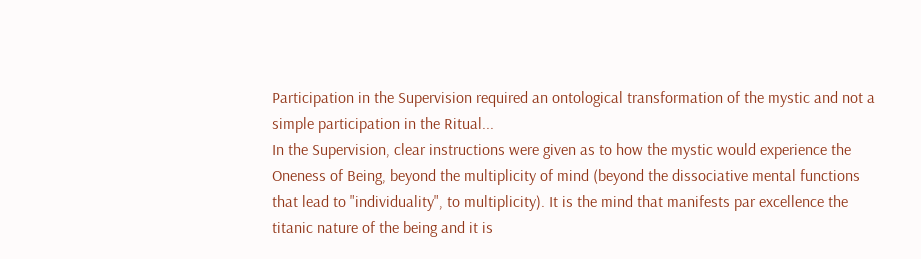Participation in the Supervision required an ontological transformation of the mystic and not a simple participation in the Ritual...
In the Supervision, clear instructions were given as to how the mystic would experience the Oneness of Being, beyond the multiplicity of mind (beyond the dissociative mental functions that lead to "individuality", to multiplicity). It is the mind that manifests par excellence the titanic nature of the being and it is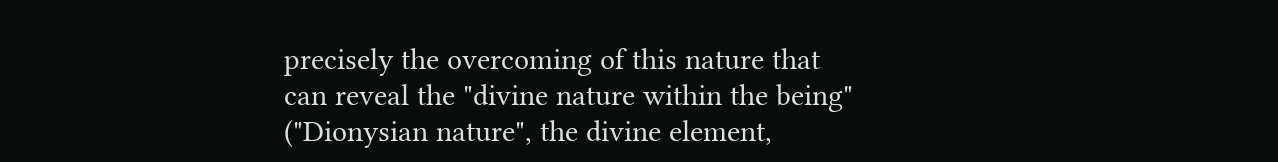precisely the overcoming of this nature that can reveal the "divine nature within the being" ("Dionysian nature", the divine element,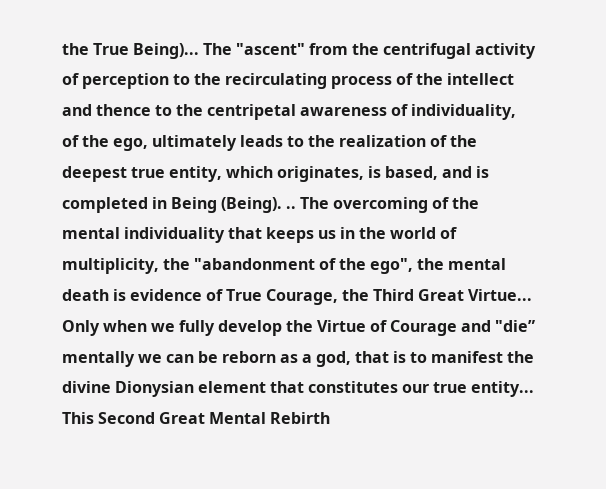the True Being)... The "ascent" from the centrifugal activity of perception to the recirculating process of the intellect and thence to the centripetal awareness of individuality, of the ego, ultimately leads to the realization of the deepest true entity, which originates, is based, and is completed in Being (Being). .. The overcoming of the mental individuality that keeps us in the world of multiplicity, the "abandonment of the ego", the mental death is evidence of True Courage, the Third Great Virtue... Only when we fully develop the Virtue of Courage and "die” mentally we can be reborn as a god, that is to manifest the divine Dionysian element that constitutes our true entity... This Second Great Mental Rebirth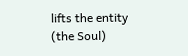lifts the entity (the Soul)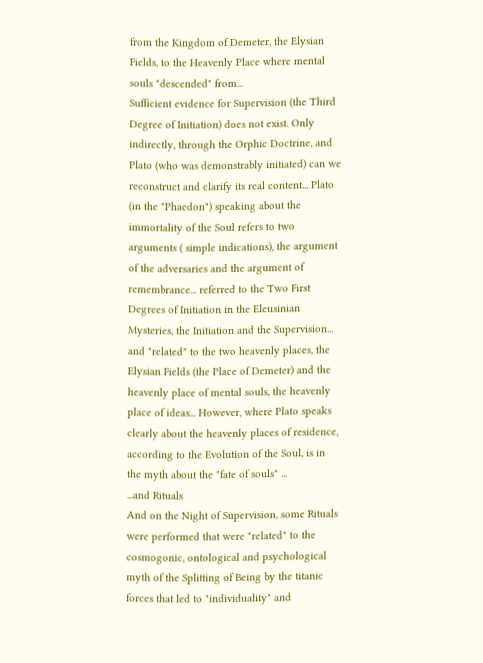from the Kingdom of Demeter, the Elysian Fields, to the Heavenly Place where mental souls "descended" from...
Sufficient evidence for Supervision (the Third Degree of Initiation) does not exist. Only indirectly, through the Orphic Doctrine, and Plato (who was demonstrably initiated) can we reconstruct and clarify its real content... Plato (in the "Phaedon") speaking about the immortality of the Soul refers to two arguments ( simple indications), the argument of the adversaries and the argument of remembrance... referred to the Two First Degrees of Initiation in the Eleusinian Mysteries, the Initiation and the Supervision... and "related" to the two heavenly places, the Elysian Fields (the Place of Demeter) and the heavenly place of mental souls, the heavenly place of ideas... However, where Plato speaks clearly about the heavenly places of residence, according to the Evolution of the Soul, is in the myth about the "fate of souls" ...
...and Rituals
And on the Night of Supervision, some Rituals were performed that were "related" to the cosmogonic, ontological and psychological myth of the Splitting of Being by the titanic forces that led to "individuality" and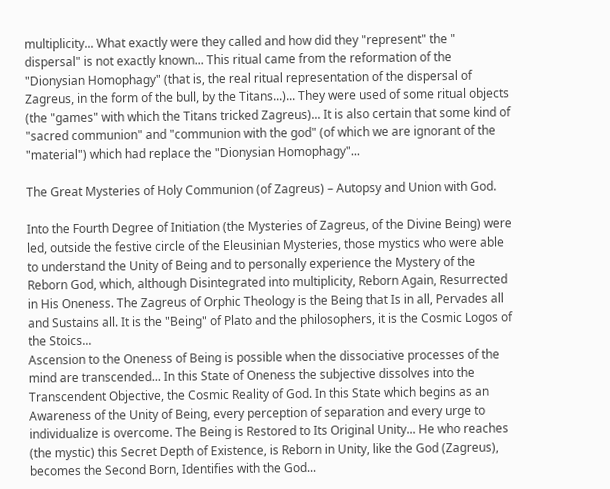multiplicity... What exactly were they called and how did they "represent" the " dispersal" is not exactly known... This ritual came from the reformation of the "Dionysian Homophagy" (that is, the real ritual representation of the dispersal of Zagreus, in the form of the bull, by the Titans...)... They were used of some ritual objects (the "games" with which the Titans tricked Zagreus)... It is also certain that some kind of "sacred communion" and "communion with the god" (of which we are ignorant of the "material") which had replace the "Dionysian Homophagy"...

The Great Mysteries of Holy Communion (of Zagreus) – Autopsy and Union with God.

Into the Fourth Degree of Initiation (the Mysteries of Zagreus, of the Divine Being) were led, outside the festive circle of the Eleusinian Mysteries, those mystics who were able to understand the Unity of Being and to personally experience the Mystery of the Reborn God, which, although Disintegrated into multiplicity, Reborn Again, Resurrected in His Oneness. The Zagreus of Orphic Theology is the Being that Is in all, Pervades all and Sustains all. It is the "Being" of Plato and the philosophers, it is the Cosmic Logos of the Stoics...
Ascension to the Oneness of Being is possible when the dissociative processes of the mind are transcended... In this State of Oneness the subjective dissolves into the Transcendent Objective, the Cosmic Reality of God. In this State which begins as an Awareness of the Unity of Being, every perception of separation and every urge to individualize is overcome. The Being is Restored to Its Original Unity... He who reaches (the mystic) this Secret Depth of Existence, is Reborn in Unity, like the God (Zagreus), becomes the Second Born, Identifies with the God...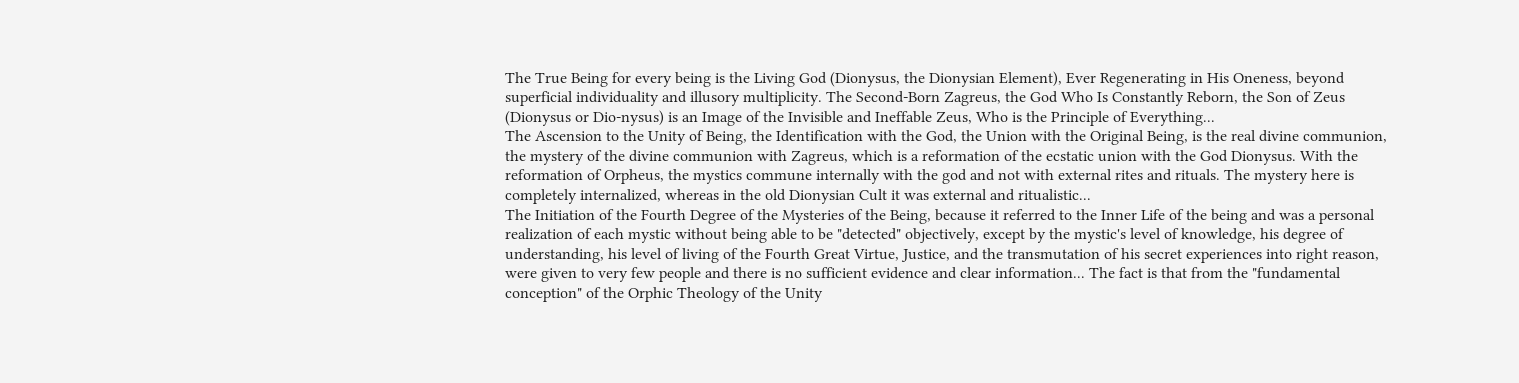The True Being for every being is the Living God (Dionysus, the Dionysian Element), Ever Regenerating in His Oneness, beyond superficial individuality and illusory multiplicity. The Second-Born Zagreus, the God Who Is Constantly Reborn, the Son of Zeus (Dionysus or Dio-nysus) is an Image of the Invisible and Ineffable Zeus, Who is the Principle of Everything...
The Ascension to the Unity of Being, the Identification with the God, the Union with the Original Being, is the real divine communion, the mystery of the divine communion with Zagreus, which is a reformation of the ecstatic union with the God Dionysus. With the reformation of Orpheus, the mystics commune internally with the god and not with external rites and rituals. The mystery here is completely internalized, whereas in the old Dionysian Cult it was external and ritualistic...
The Initiation of the Fourth Degree of the Mysteries of the Being, because it referred to the Inner Life of the being and was a personal realization of each mystic without being able to be "detected" objectively, except by the mystic's level of knowledge, his degree of understanding, his level of living of the Fourth Great Virtue, Justice, and the transmutation of his secret experiences into right reason, were given to very few people and there is no sufficient evidence and clear information... The fact is that from the "fundamental conception" of the Orphic Theology of the Unity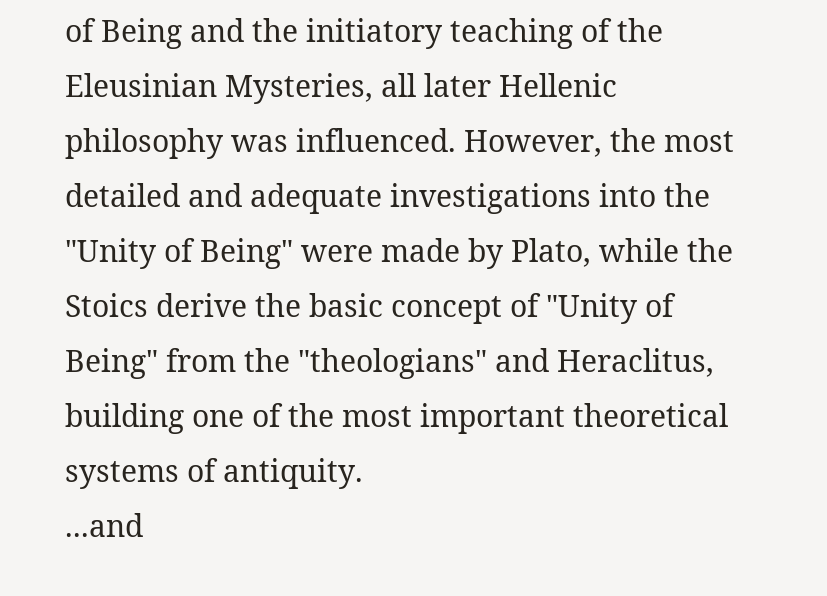of Being and the initiatory teaching of the Eleusinian Mysteries, all later Hellenic philosophy was influenced. However, the most detailed and adequate investigations into the "Unity of Being" were made by Plato, while the Stoics derive the basic concept of "Unity of Being" from the "theologians" and Heraclitus, building one of the most important theoretical systems of antiquity.
...and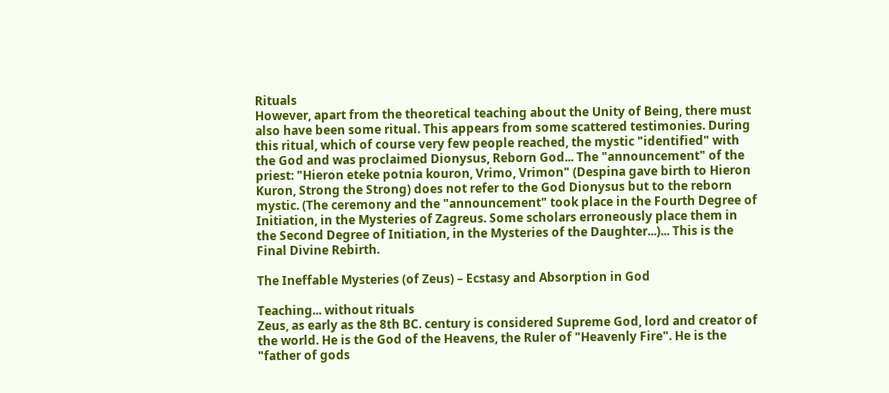Rituals
However, apart from the theoretical teaching about the Unity of Being, there must also have been some ritual. This appears from some scattered testimonies. During this ritual, which of course very few people reached, the mystic "identified" with the God and was proclaimed Dionysus, Reborn God... The "announcement" of the priest: "Hieron eteke potnia kouron, Vrimo, Vrimon" (Despina gave birth to Hieron Kuron, Strong the Strong) does not refer to the God Dionysus but to the reborn mystic. (The ceremony and the "announcement" took place in the Fourth Degree of Initiation, in the Mysteries of Zagreus. Some scholars erroneously place them in the Second Degree of Initiation, in the Mysteries of the Daughter...)... This is the Final Divine Rebirth.

The Ineffable Mysteries (of Zeus) – Ecstasy and Absorption in God

Teaching... without rituals
Zeus, as early as the 8th BC. century is considered Supreme God, lord and creator of the world. He is the God of the Heavens, the Ruler of "Heavenly Fire". He is the "father of gods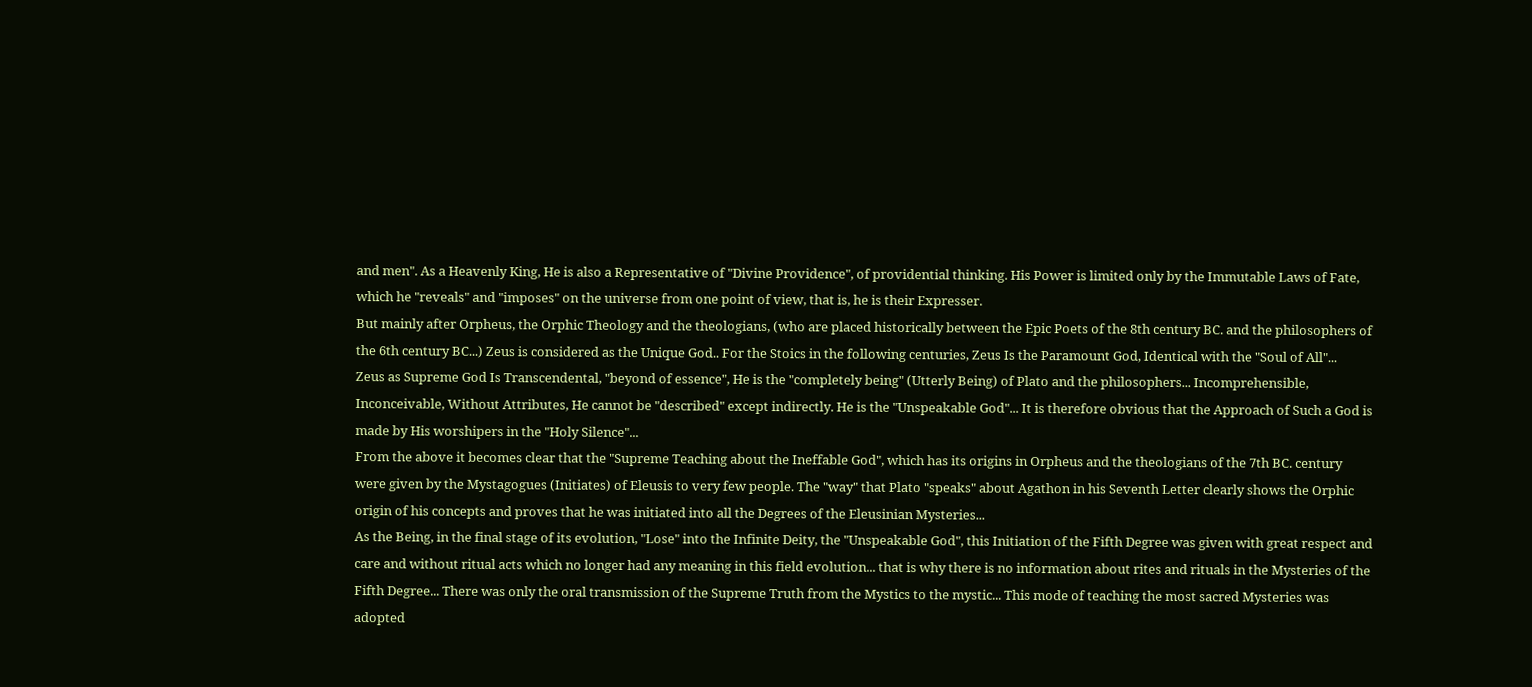and men". As a Heavenly King, He is also a Representative of "Divine Providence", of providential thinking. His Power is limited only by the Immutable Laws of Fate, which he "reveals" and "imposes" on the universe from one point of view, that is, he is their Expresser.
But mainly after Orpheus, the Orphic Theology and the theologians, (who are placed historically between the Epic Poets of the 8th century BC. and the philosophers of the 6th century BC...) Zeus is considered as the Unique God.. For the Stoics in the following centuries, Zeus Is the Paramount God, Identical with the "Soul of All"...
Zeus as Supreme God Is Transcendental, "beyond of essence", He is the "completely being" (Utterly Being) of Plato and the philosophers... Incomprehensible, Inconceivable, Without Attributes, He cannot be "described" except indirectly. He is the "Unspeakable God"... It is therefore obvious that the Approach of Such a God is made by His worshipers in the "Holy Silence"...
From the above it becomes clear that the "Supreme Teaching about the Ineffable God", which has its origins in Orpheus and the theologians of the 7th BC. century were given by the Mystagogues (Initiates) of Eleusis to very few people. The "way" that Plato "speaks" about Agathon in his Seventh Letter clearly shows the Orphic origin of his concepts and proves that he was initiated into all the Degrees of the Eleusinian Mysteries...
As the Being, in the final stage of its evolution, "Lose" into the Infinite Deity, the "Unspeakable God", this Initiation of the Fifth Degree was given with great respect and care and without ritual acts which no longer had any meaning in this field evolution... that is why there is no information about rites and rituals in the Mysteries of the Fifth Degree... There was only the oral transmission of the Supreme Truth from the Mystics to the mystic... This mode of teaching the most sacred Mysteries was adopted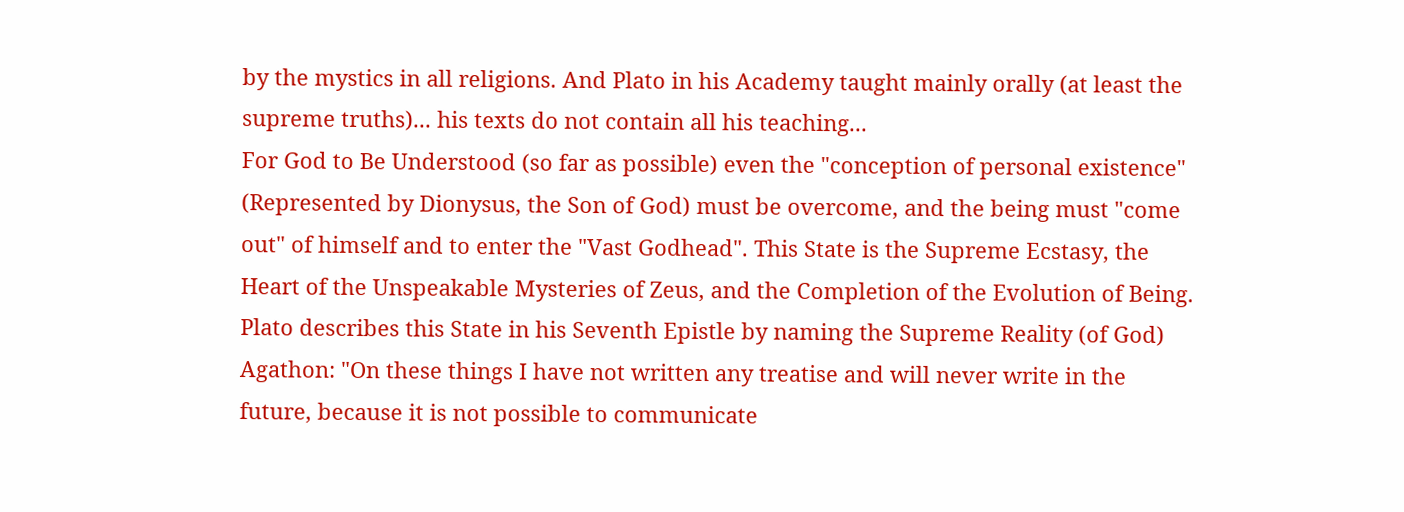by the mystics in all religions. And Plato in his Academy taught mainly orally (at least the supreme truths)... his texts do not contain all his teaching...
For God to Be Understood (so far as possible) even the "conception of personal existence" (Represented by Dionysus, the Son of God) must be overcome, and the being must "come out" of himself and to enter the "Vast Godhead". This State is the Supreme Ecstasy, the Heart of the Unspeakable Mysteries of Zeus, and the Completion of the Evolution of Being. Plato describes this State in his Seventh Epistle by naming the Supreme Reality (of God) Agathon: "On these things I have not written any treatise and will never write in the future, because it is not possible to communicate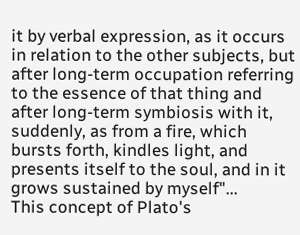it by verbal expression, as it occurs in relation to the other subjects, but after long-term occupation referring to the essence of that thing and after long-term symbiosis with it, suddenly, as from a fire, which bursts forth, kindles light, and presents itself to the soul, and in it grows sustained by myself"...
This concept of Plato's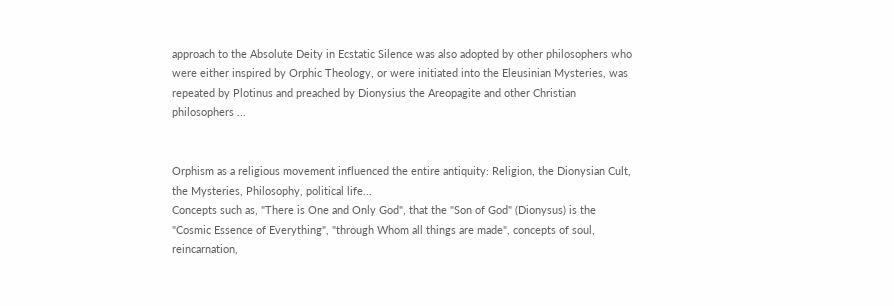approach to the Absolute Deity in Ecstatic Silence was also adopted by other philosophers who were either inspired by Orphic Theology, or were initiated into the Eleusinian Mysteries, was repeated by Plotinus and preached by Dionysius the Areopagite and other Christian philosophers ...


Orphism as a religious movement influenced the entire antiquity: Religion, the Dionysian Cult, the Mysteries, Philosophy, political life...
Concepts such as, "There is One and Only God", that the "Son of God" (Dionysus) is the "Cosmic Essence of Everything", "through Whom all things are made", concepts of soul, reincarnation,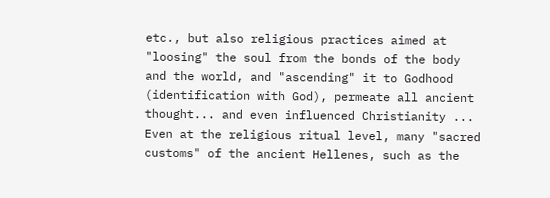etc., but also religious practices aimed at "loosing" the soul from the bonds of the body and the world, and "ascending" it to Godhood (identification with God), permeate all ancient thought... and even influenced Christianity ...
Even at the religious ritual level, many "sacred customs" of the ancient Hellenes, such as the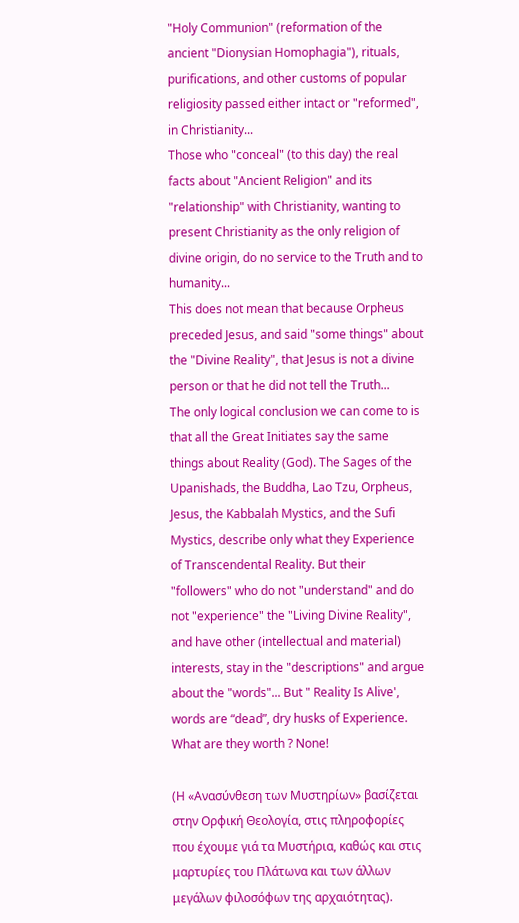"Holy Communion" (reformation of the ancient "Dionysian Homophagia"), rituals, purifications, and other customs of popular religiosity passed either intact or "reformed", in Christianity...
Those who "conceal" (to this day) the real facts about "Ancient Religion" and its "relationship" with Christianity, wanting to present Christianity as the only religion of divine origin, do no service to the Truth and to humanity...
This does not mean that because Orpheus preceded Jesus, and said "some things" about the "Divine Reality", that Jesus is not a divine person or that he did not tell the Truth...
The only logical conclusion we can come to is that all the Great Initiates say the same things about Reality (God). The Sages of the Upanishads, the Buddha, Lao Tzu, Orpheus, Jesus, the Kabbalah Mystics, and the Sufi Mystics, describe only what they Experience of Transcendental Reality. But their "followers" who do not "understand" and do not "experience" the "Living Divine Reality", and have other (intellectual and material) interests, stay in the "descriptions" and argue about the "words"... But " Reality Is Alive', words are “dead”, dry husks of Experience. What are they worth ? None!

(Η «Ανασύνθεση των Μυστηρίων» βασίζεται στην Ορφική Θεολογία, στις πληροφορίες που έχουμε γιά τα Μυστήρια, καθώς και στις μαρτυρίες του Πλάτωνα και των άλλων μεγάλων φιλοσόφων της αρχαιότητας).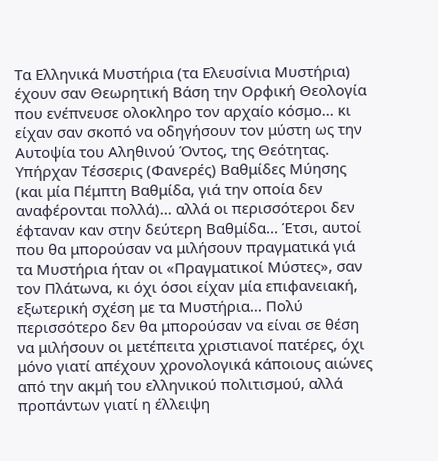Τα Ελληνικά Μυστήρια (τα Ελευσίνια Μυστήρια) έχουν σαν Θεωρητική Βάση την Ορφική Θεολογία που ενέπνευσε ολοκληρο τον αρχαίο κόσμο... κι είχαν σαν σκοπό να οδηγήσουν τον μύστη ως την Αυτοψία του Αληθινού Όντος, της Θεότητας. Υπήρχαν Τέσσερις (Φανερές) Βαθμίδες Μύησης (και μία Πέμπτη Βαθμίδα, γιά την οποία δεν αναφέρονται πολλά)... αλλά οι περισσότεροι δεν έφταναν καν στην δεύτερη Βαθμίδα... Έτσι, αυτοί που θα μπορούσαν να μιλήσουν πραγματικά γιά τα Μυστήρια ήταν οι «Πραγματικοί Μύστες», σαν τον Πλάτωνα, κι όχι όσοι είχαν μία επιφανειακή, εξωτερική σχέση με τα Μυστήρια... Πολύ περισσότερο δεν θα μπορούσαν να είναι σε θέση να μιλήσουν οι μετέπειτα χριστιανοί πατέρες, όχι μόνο γιατί απέχουν χρονολογικά κάποιους αιώνες από την ακμή του ελληνικού πολιτισμού, αλλά προπάντων γιατί η έλλειψη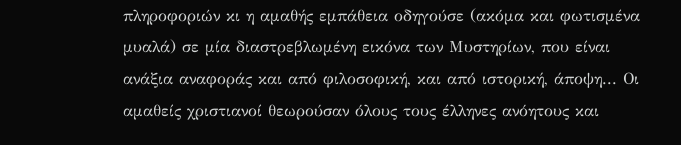πληροφοριών κι η αμαθής εμπάθεια οδηγούσε (ακόμα και φωτισμένα μυαλά) σε μία διαστρεβλωμένη εικόνα των Μυστηρίων, που είναι ανάξια αναφοράς και από φιλοσοφική, και από ιστορική, άποψη... Οι αμαθείς χριστιανοί θεωρούσαν όλους τους έλληνες ανόητους και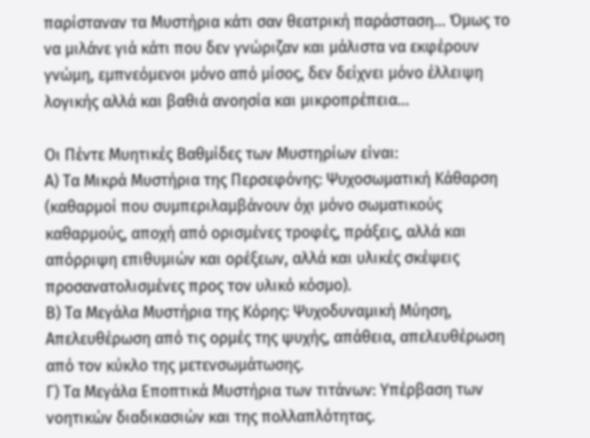παρίσταναν τα Μυστήρια κάτι σαν θεατρική παράσταση... Όμως το να μιλάνε γιά κάτι που δεν γνώριζαν και μάλιστα να εκφέρουν γνώμη, εμπνεόμενοι μόνο από μίσος, δεν δείχνει μόνο έλλειψη λογικής αλλά και βαθιά ανοησία και μικροπρέπεια...

Οι Πέντε Μυητικές Βαθμίδες των Μυστηρίων είναι:
Α) Τα Μικρά Μυστήρια της Περσεφόνης: Ψυχοσωματική Κάθαρση (καθαρμοί που συμπεριλαμβάνουν όχι μόνο σωματικούς καθαρμούς, αποχή από ορισμένες τροφές, πράξεις, αλλά και απόρριψη επιθυμιών και ορέξεων, αλλά και υλικές σκέψεις προσανατολισμένες προς τον υλικό κόσμο).
Β) Τα Μεγάλα Μυστήρια της Κόρης: Ψυχοδυναμική Μύηση, Απελευθέρωση από τις ορμές της ψυχής, απάθεια, απελευθέρωση από τον κύκλο της μετενσωμάτωσης.
Γ) Τα Μεγάλα Εποπτικά Μυστήρια των τιτάνων: Υπέρβαση των νοητικών διαδικασιών και της πολλαπλότητας.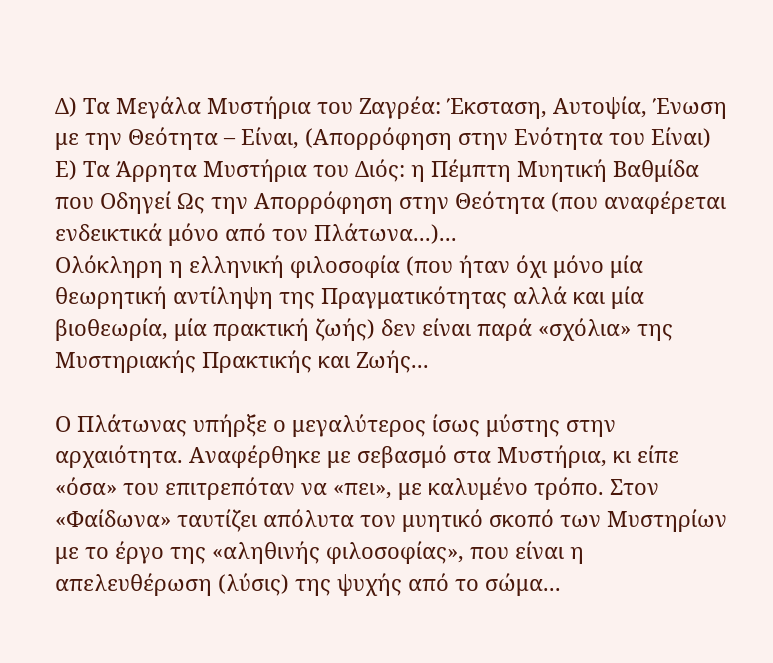Δ) Τα Μεγάλα Μυστήρια του Ζαγρέα: Έκσταση, Αυτοψία, Ένωση με την Θεότητα – Είναι, (Απορρόφηση στην Ενότητα του Είναι)
Ε) Τα Άρρητα Μυστήρια του Διός: η Πέμπτη Μυητική Βαθμίδα που Οδηγεί Ως την Απορρόφηση στην Θεότητα (που αναφέρεται ενδεικτικά μόνο από τον Πλάτωνα...)...
Ολόκληρη η ελληνική φιλοσοφία (που ήταν όχι μόνο μία θεωρητική αντίληψη της Πραγματικότητας αλλά και μία βιοθεωρία, μία πρακτική ζωής) δεν είναι παρά «σχόλια» της Μυστηριακής Πρακτικής και Ζωής...

Ο Πλάτωνας υπήρξε ο μεγαλύτερος ίσως μύστης στην αρχαιότητα. Αναφέρθηκε με σεβασμό στα Μυστήρια, κι είπε «όσα» του επιτρεπόταν να «πει», με καλυμένο τρόπο. Στον «Φαίδωνα» ταυτίζει απόλυτα τον μυητικό σκοπό των Μυστηρίων με το έργο της «αληθινής φιλοσοφίας», που είναι η απελευθέρωση (λύσις) της ψυχής από το σώμα...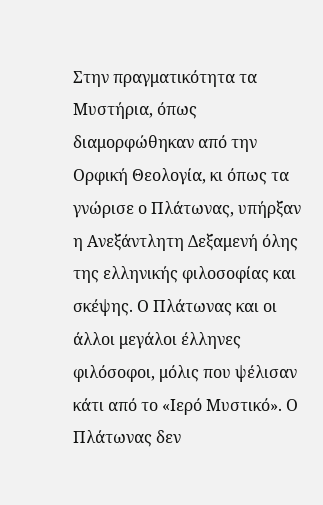Στην πραγματικότητα τα Μυστήρια, όπως διαμορφώθηκαν από την Ορφική Θεολογία, κι όπως τα γνώρισε ο Πλάτωνας, υπήρξαν η Ανεξάντλητη Δεξαμενή όλης της ελληνικής φιλοσοφίας και σκέψης. Ο Πλάτωνας και οι άλλοι μεγάλοι έλληνες φιλόσοφοι, μόλις που ψέλισαν κάτι από το «Ιερό Μυστικό». Ο Πλάτωνας δεν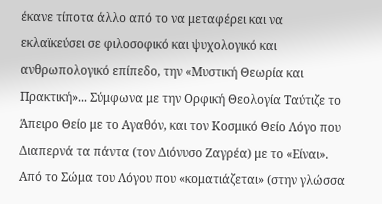έκανε τίποτα άλλο από το να μεταφέρει και να εκλαϊκεύσει σε φιλοσοφικό και ψυχολογικό και ανθρωπολογικό επίπεδο, την «Μυστική Θεωρία και Πρακτική»... Σύμφωνα με την Ορφική Θεολογία Ταύτιζε το Άπειρο Θείο με το Αγαθόν, και τον Κοσμικό Θείο Λόγο που Διαπερνά τα πάντα (τον Διόνυσο Ζαγρέα) με το «Είναι». Από το Σώμα του Λόγου που «κοματιάζεται» (στην γλώσσα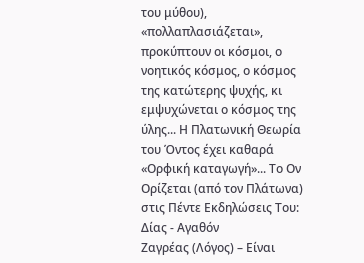του μύθου), «πολλαπλασιάζεται», προκύπτουν οι κόσμοι, ο νοητικός κόσμος, ο κόσμος της κατώτερης ψυχής, κι εμψυχώνεται ο κόσμος της ύλης... Η Πλατωνική Θεωρία του Όντος έχει καθαρά «Ορφική καταγωγή»... Το Ον Ορίζεται (από τον Πλάτωνα) στις Πέντε Εκδηλώσεις Του:
Δίας - Αγαθόν
Ζαγρέας (Λόγος) – Είναι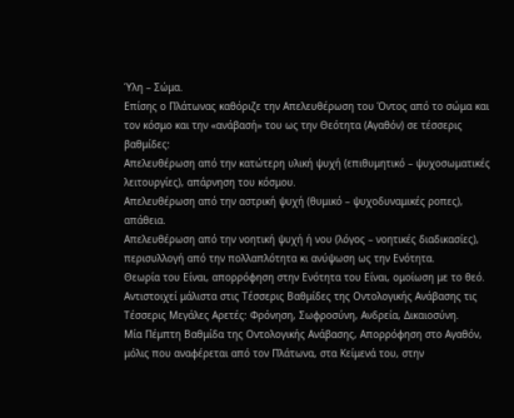Ύλη – Σώμα.
Επίσης ο Πλάτωνας καθόριζε την Απελευθέρωση του Όντος από το σώμα και τον κόσμο και την «ανάβασή» του ως την Θεότητα (Αγαθόν) σε τέσσερις βαθμίδες:
Απελευθέρωση από την κατώτερη υλική ψυχή (επιθυμητικό – ψυχοσωματικές λειτουργίες), απάρνηση του κόσμου.
Απελευθέρωση από την αστρική ψυχή (θυμικό – ψυχοδυναμικές ροπες), απάθεια.
Απελευθέρωση από την νοητική ψυχή ή νου (λόγος – νοητικές διαδικασίες), περισυλλογή από την πολλαπλότητα κι ανύψωση ως την Ενότητα.
Θεωρία του Είναι, απορρόφηση στην Ενότητα του Είναι, ομοίωση με το θεό.
Αντιστοιχεί μάλιστα στις Τέσσερις Βαθμίδες της Οντολογικής Ανάβασης τις Τέσσερις Μεγάλες Αρετές: Φρόνηση, Σωφροσύνη, Ανδρεία, Δικαιοσύνη.
Μία Πέμπτη Βαθμίδα της Οντολογικής Ανάβασης, Απορρόφηση στο Αγαθόν, μόλις που αναφέρεται από τον Πλάτωνα, στα Κείμενά του, στην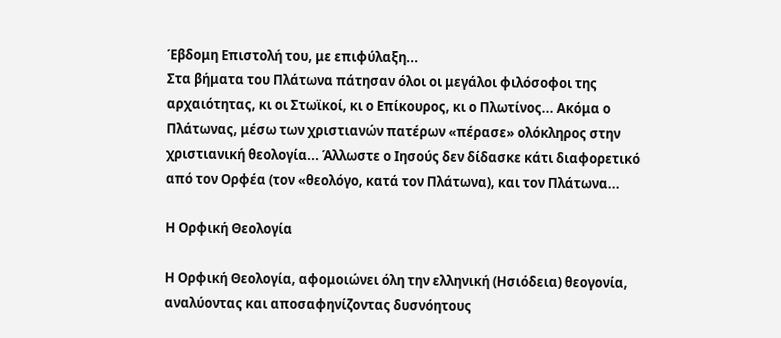Έβδομη Επιστολή του, με επιφύλαξη...
Στα βήματα του Πλάτωνα πάτησαν όλοι οι μεγάλοι φιλόσοφοι της αρχαιότητας, κι οι Στωϊκοί, κι ο Επίκουρος, κι ο Πλωτίνος... Ακόμα ο Πλάτωνας, μέσω των χριστιανών πατέρων «πέρασε» ολόκληρος στην χριστιανική θεολογία... Άλλωστε ο Ιησούς δεν δίδασκε κάτι διαφορετικό από τον Ορφέα (τον «θεολόγο, κατά τον Πλάτωνα), και τον Πλάτωνα...

Η Ορφική Θεολογία

Η Ορφική Θεολογία, αφομοιώνει όλη την ελληνική (Ησιόδεια) θεογονία, αναλύοντας και αποσαφηνίζοντας δυσνόητους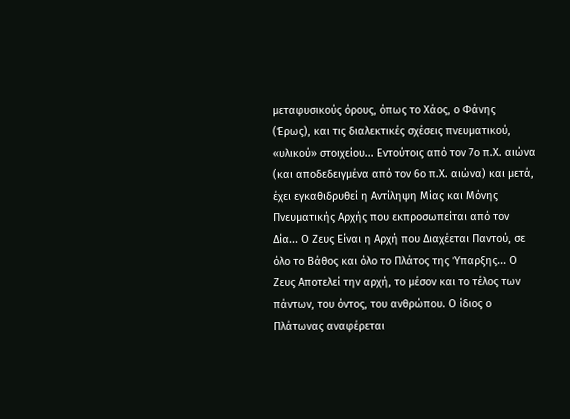μεταφυσικούς όρους, όπως το Χάος, ο Φάνης (Έρως), και τις διαλεκτικές σχέσεις πνευματικού, «υλικού» στοιχείου... Εντούτοις από τον 7ο π.Χ. αιώνα (και αποδεδειγμένα από τον 6ο π.Χ. αιώνα) και μετά, έχει εγκαθιδρυθεί η Αντίληψη Μίας και Μόνης Πνευματικής Αρχής που εκπροσωπείται από τον Δία... Ο Ζευς Είναι η Αρχή που Διαχέεται Παντού, σε όλο το Βάθος και όλο το Πλάτος της Ύπαρξης... Ο Ζευς Αποτελεί την αρχή, το μέσον και το τέλος των πάντων, του όντος, του ανθρώπου. Ο ίδιος ο Πλάτωνας αναφέρεται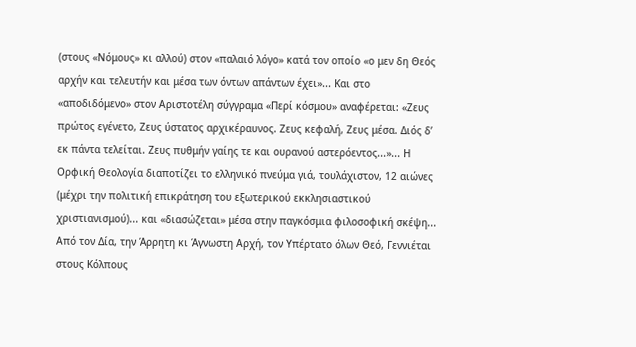(στους «Νόμους» κι αλλού) στον «παλαιό λόγο» κατά τον οποίο «ο μεν δη Θεός αρχήν και τελευτήν και μέσα των όντων απάντων έχει»... Και στο «αποδιδόμενο» στον Αριστοτέλη σύγγραμα «Περί κόσμου» αναφέρεται: «Ζευς πρώτος εγένετο, Ζευς ύστατος αρχικέραυνος. Ζευς κεφαλή, Ζευς μέσα. Διός δ’ εκ πάντα τελείται. Ζευς πυθμήν γαίης τε και ουρανού αστερόεντος...»... Η Ορφική Θεολογία διαποτίζει το ελληνικό πνεύμα γιά, τουλάχιστον, 12 αιώνες (μέχρι την πολιτική επικράτηση του εξωτερικού εκκλησιαστικού χριστιανισμού)... και «διασώζεται» μέσα στην παγκόσμια φιλοσοφική σκέψη...
Από τον Δία, την Άρρητη κι Άγνωστη Αρχή, τον Υπέρτατο όλων Θεό, Γεννιέται στους Κόλπους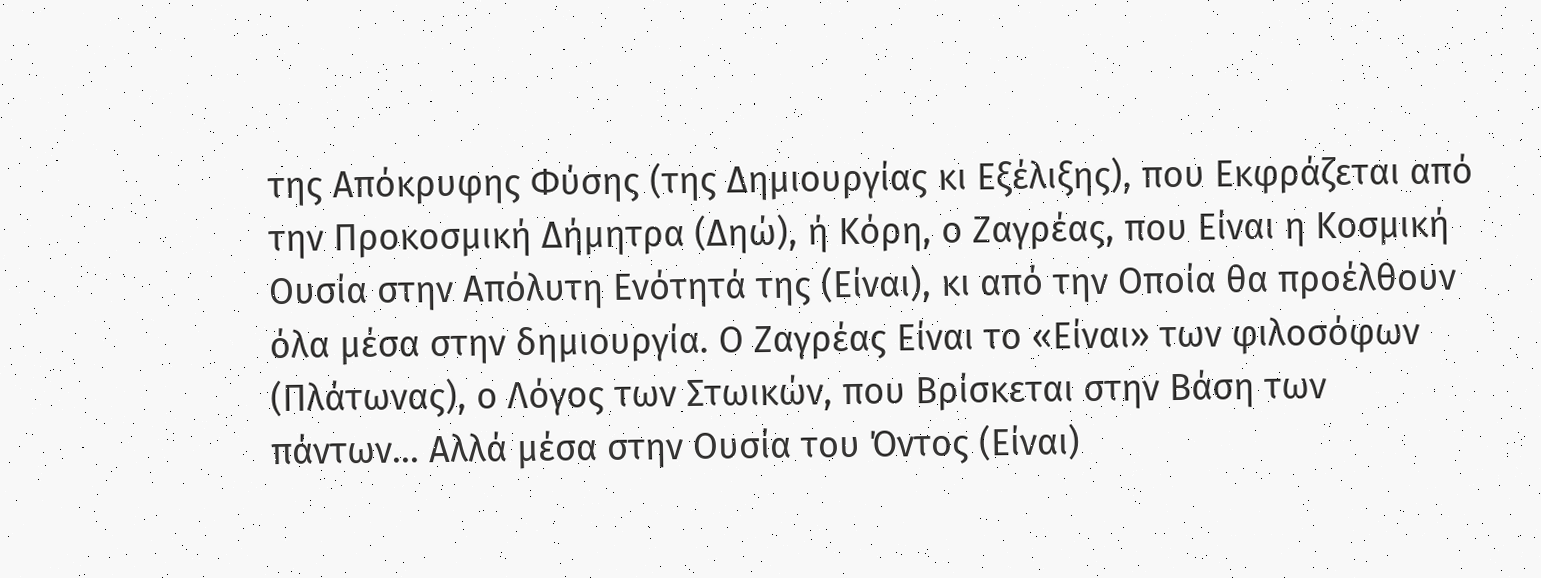της Απόκρυφης Φύσης (της Δημιουργίας κι Εξέλιξης), που Εκφράζεται από την Προκοσμική Δήμητρα (Δηώ), ή Κόρη, ο Ζαγρέας, που Είναι η Κοσμική Ουσία στην Απόλυτη Ενότητά της (Είναι), κι από την Οποία θα προέλθουν όλα μέσα στην δημιουργία. Ο Ζαγρέας Είναι το «Είναι» των φιλοσόφων (Πλάτωνας), ο Λόγος των Στωικών, που Βρίσκεται στην Βάση των πάντων... Αλλά μέσα στην Ουσία του Όντος (Είναι)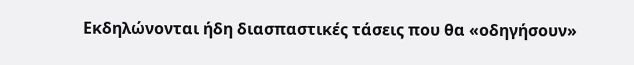Εκδηλώνονται ήδη διασπαστικές τάσεις που θα «οδηγήσουν»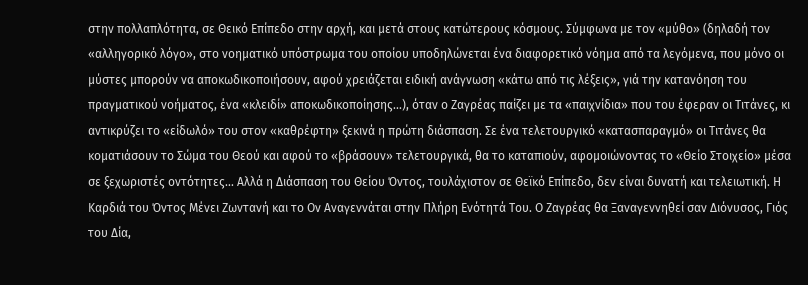στην πολλαπλότητα, σε Θεικό Επίπεδο στην αρχή, και μετά στους κατώτερους κόσμους. Σύμφωνα με τον «μύθο» (δηλαδή τον «αλληγορικό λόγο», στο νοηματικό υπόστρωμα του οποίου υποδηλώνεται ένα διαφορετικό νόημα από τα λεγόμενα, που μόνο οι μύστες μπορούν να αποκωδικοποιήσουν, αφού χρειάζεται ειδική ανάγνωση «κάτω από τις λέξεις», γιά την κατανόηση του πραγματικού νοήματος, ένα «κλειδί» αποκωδικοποίησης...), όταν ο Ζαγρέας παίζει με τα «παιχνίδια» που του έφεραν οι Τιτάνες, κι αντικρύζει το «είδωλό» του στον «καθρέφτη» ξεκινά η πρώτη διάσπαση. Σε ένα τελετουργικό «κατασπαραγμό» οι Τιτάνες θα κοματιάσουν το Σώμα του Θεού και αφού το «βράσουν» τελετουργικά, θα το καταπιούν, αφομοιώνοντας το «Θείο Στοιχείο» μέσα σε ξεχωριστές οντότητες... Αλλά η Διάσπαση του Θείου Όντος, τουλάχιστον σε Θεϊκό Επίπεδο, δεν είναι δυνατή και τελειωτική. Η Καρδιά του Όντος Μένει Ζωντανή και το Ον Αναγεννάται στην Πλήρη Ενότητά Του. Ο Ζαγρέας θα Ξαναγεννηθεί σαν Διόνυσος, Γιός του Δία,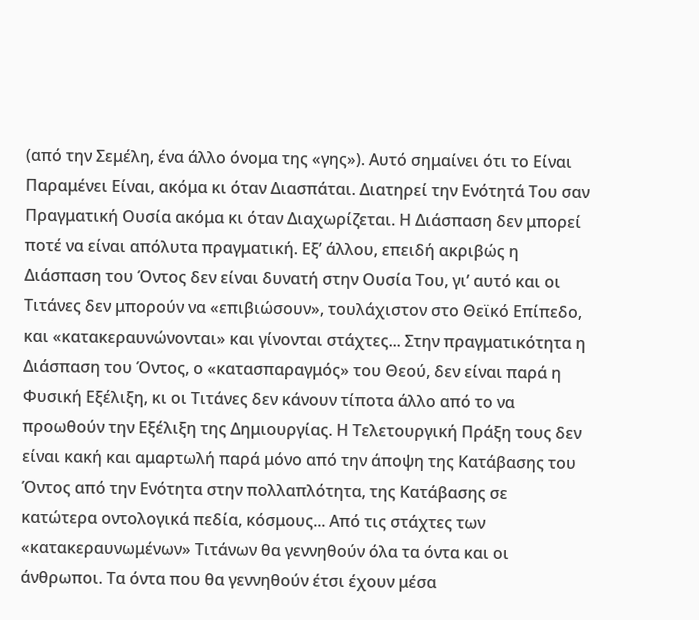(από την Σεμέλη, ένα άλλο όνομα της «γης»). Αυτό σημαίνει ότι το Είναι Παραμένει Είναι, ακόμα κι όταν Διασπάται. Διατηρεί την Ενότητά Του σαν Πραγματική Ουσία ακόμα κι όταν Διαχωρίζεται. Η Διάσπαση δεν μπορεί ποτέ να είναι απόλυτα πραγματική. Εξ’ άλλου, επειδή ακριβώς η Διάσπαση του Όντος δεν είναι δυνατή στην Ουσία Του, γι’ αυτό και οι Τιτάνες δεν μπορούν να «επιβιώσουν», τουλάχιστον στο Θεϊκό Επίπεδο, και «κατακεραυνώνονται» και γίνονται στάχτες... Στην πραγματικότητα η Διάσπαση του Όντος, ο «κατασπαραγμός» του Θεού, δεν είναι παρά η Φυσική Εξέλιξη, κι οι Τιτάνες δεν κάνουν τίποτα άλλο από το να προωθούν την Εξέλιξη της Δημιουργίας. Η Τελετουργική Πράξη τους δεν είναι κακή και αμαρτωλή παρά μόνο από την άποψη της Κατάβασης του Όντος από την Ενότητα στην πολλαπλότητα, της Κατάβασης σε κατώτερα οντολογικά πεδία, κόσμους... Από τις στάχτες των «κατακεραυνωμένων» Τιτάνων θα γεννηθούν όλα τα όντα και οι άνθρωποι. Τα όντα που θα γεννηθούν έτσι έχουν μέσα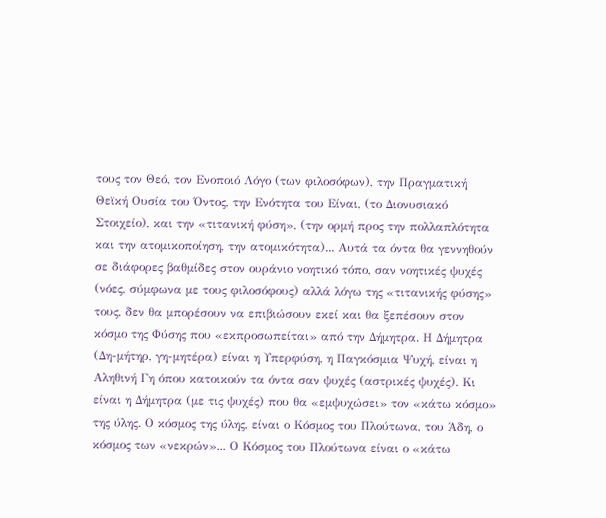τους τον Θεό, τον Ενοποιό Λόγο (των φιλοσόφων), την Πραγματική Θεϊκή Ουσία του Όντος, την Ενότητα του Είναι, (το Διονυσιακό Στοιχείο), και την «τιτανική φύση», (την ορμή προς την πολλαπλότητα και την ατομικοποίηση, την ατομικότητα)... Αυτά τα όντα θα γεννηθούν σε διάφορες βαθμίδες στον ουράνιο νοητικό τόπο, σαν νοητικές ψυχές (νόες, σύμφωνα με τους φιλοσόφους) αλλά λόγω της «τιτανικής φύσης» τους, δεν θα μπορέσουν να επιβιώσουν εκεί και θα ξεπέσουν στον κόσμο της Φύσης που «εκπροσωπείται» από την Δήμητρα. Η Δήμητρα (Δη-μήτηρ, γη-μητέρα) είναι η Υπερφύση, η Παγκόσμια Ψυχή, είναι η Αληθινή Γη όπου κατοικούν τα όντα σαν ψυχές (αστρικές ψυχές). Κι είναι η Δήμητρα (με τις ψυχές) που θα «εμψυχώσει» τον «κάτω κόσμο» της ύλης. Ο κόσμος της ύλης, είναι ο Κόσμος του Πλούτωνα, του Άδη, ο κόσμος των «νεκρών»... Ο Κόσμος του Πλούτωνα είναι ο «κάτω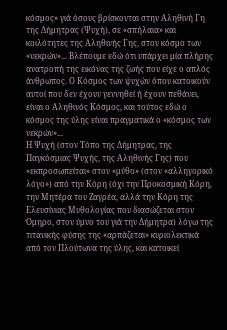κόσμος» γιά όσους βρίσκονται στην Αληθινή Γη της Δήμητρας (Ψυχή), σε «σπήλαια» και κοιλότητες της Αληθινής Γης, στον κόσμο των «νεκρών»... Βλέπουμε εδώ ότι υπάρχει μία πλήρης ανατροπή της εικόνας της ζωής που είχε ο απλός άνθρωπος. Ο Κόσμος των ψυχών όπου κατοικούν αυτοί που δεν έχουν γεννηθεί ή έχουν πεθάνει, είναι ο Αληθινός Κόσμος, και τούτος εδώ ο κόσμος της ύλης είναι πραγματικά ο «κόσμος των νεκρών»...
Η Ψυχή (στον Τόπο της Δήμητρας, της Παγκόσμιας Ψυχής, της Αληθινής Γης) που «εκπροσωπείται» στον «μύθο» (στον «αλληγορικό λόγο») από την Κόρη (όχι την Προκοσμική Κόρη, την Μητέρα του Ζαγρέα, αλλά την Κόρη της Ελευσίνιας Μυθολογίας που διασώζεται στον Όμηρο, στον ύμνο του γιά την Δήμητρα) λόγω της τιτανικής φύσης της «αρπάζεται» κυριολεκτικά από τον Πλούτωνα της ύλης, και κατοικεί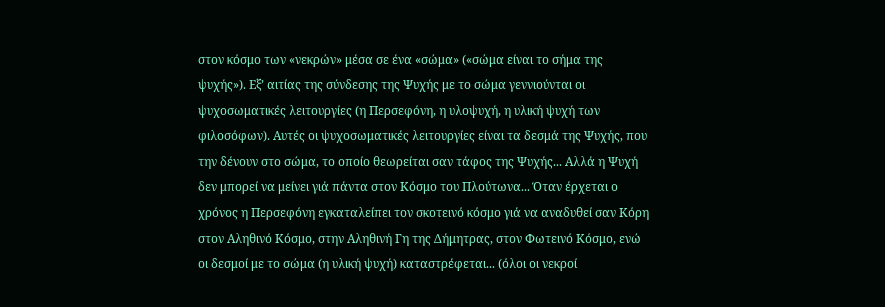στον κόσμο των «νεκρών» μέσα σε ένα «σώμα» («σώμα είναι το σήμα της ψυχής»). Εξ’ αιτίας της σύνδεσης της Ψυχής με το σώμα γεννιούνται οι ψυχοσωματικές λειτουργίες (η Περσεφόνη, η υλοψυχή, η υλική ψυχή των φιλοσόφων). Αυτές οι ψυχοσωματικές λειτουργίες είναι τα δεσμά της Ψυχής, που την δένουν στο σώμα, το οποίο θεωρείται σαν τάφος της Ψυχής... Αλλά η Ψυχή δεν μπορεί να μείνει γιά πάντα στον Κόσμο του Πλούτωνα... Όταν έρχεται ο χρόνος η Περσεφόνη εγκαταλείπει τον σκοτεινό κόσμο γιά να αναδυθεί σαν Κόρη στον Αληθινό Κόσμο, στην Αληθινή Γη της Δήμητρας, στον Φωτεινό Κόσμο, ενώ οι δεσμοί με το σώμα (η υλική ψυχή) καταστρέφεται... (όλοι οι νεκροί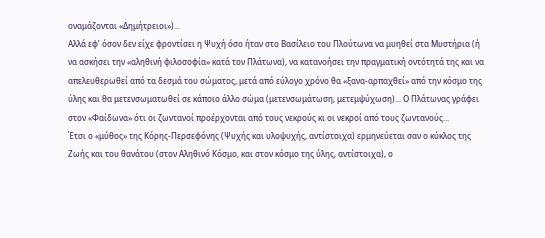οναμάζονται «Δημήτρειοι»)...
Αλλά εφ’ όσον δεν είχε φροντίσει η Ψυχή όσο ήταν στο Βασίλειο του Πλούτωνα να μυηθεί στα Μυστήρια (ή να ασκήσει την «αληθινή φιλοσοφία» κατά τον Πλάτωνα), να κατανοήσει την πραγματική οντότητά της και να απελευθερωθεί από τα δεσμά του σώματος, μετά από εύλογο χρόνο θα «ξανα-αρπαχθεί» από την κόσμο της ύλης και θα μετενσωματωθεί σε κάποιο άλλο σώμα (μετενσωμάτωση, μετεμψύχωση)... Ο Πλάτωνας γράφει στον «Φαίδωνα» ότι οι ζωντανοί προέρχονται από τους νεκρούς κι οι νεκροί από τους ζωντανούς...
Έτσι ο «μύθος» της Κόρης-Περσεφόνης (Ψυχής και υλοψυχής, αντίστοιχα) ερμηνεύεται σαν ο κύκλος της Ζωής και του θανάτου (στον Αληθινό Κόσμο, και στον κόσμο της ύλης, αντίστοιχα), ο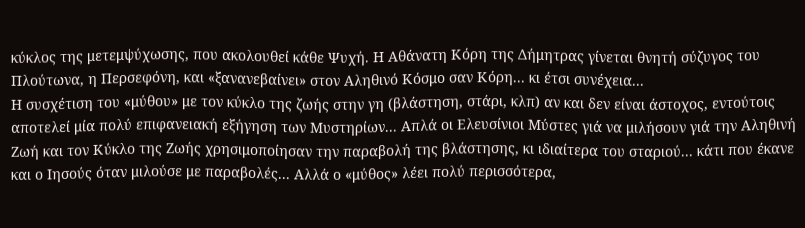κύκλος της μετεμψύχωσης, που ακολουθεί κάθε Ψυχή. Η Αθάνατη Κόρη της Δήμητρας γίνεται θνητή σύζυγος του Πλούτωνα, η Περσεφόνη, και «ξανανεβαίνει» στον Αληθινό Κόσμο σαν Κόρη... κι έτσι συνέχεια...
Η συσχέτιση του «μύθου» με τον κύκλο της ζωής στην γη (βλάστηση, στάρι, κλπ) αν και δεν είναι άστοχος, εντούτοις αποτελεί μία πολύ επιφανειακή εξήγηση των Μυστηρίων... Απλά οι Ελευσίνιοι Μύστες γιά να μιλήσουν γιά την Αληθινή Ζωή και τον Κύκλο της Ζωής χρησιμοποίησαν την παραβολή της βλάστησης, κι ιδιαίτερα του σταριού... κάτι που έκανε και ο Ιησούς όταν μιλούσε με παραβολές... Αλλά ο «μύθος» λέει πολύ περισσότερα,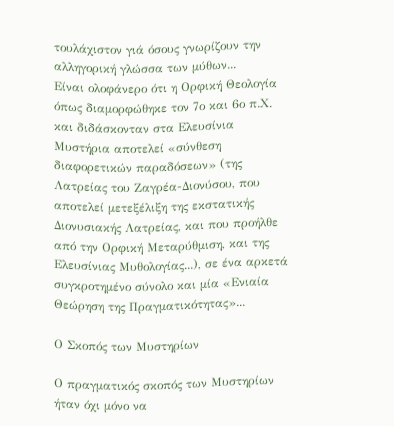τουλάχιστον γιά όσους γνωρίζουν την αλληγορική γλώσσα των μύθων...
Είναι ολοφάνερο ότι η Ορφική Θεολογία όπως διαμορφώθηκε τον 7ο και 6ο π.Χ. και διδάσκονταν στα Ελευσίνια Μυστήρια αποτελεί «σύνθεση διαφορετικών παραδόσεων» (της Λατρείας του Ζαγρέα-Διονύσου, που αποτελεί μετεξέλιξη της εκστατικής Διονυσιακής Λατρείας, και που προήλθε από την Ορφική Μεταρύθμιση, και της Ελευσίνιας Μυθολογίας...), σε ένα αρκετά συγκροτημένο σύνολο και μία «Ενιαία Θεώρηση της Πραγματικότητας»...

Ο Σκοπός των Μυστηρίων

Ο πραγματικός σκοπός των Μυστηρίων ήταν όχι μόνο να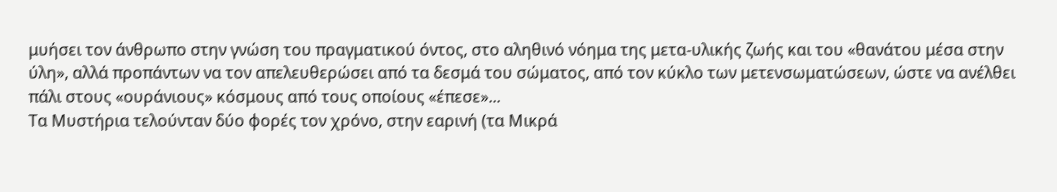μυήσει τον άνθρωπο στην γνώση του πραγματικού όντος, στο αληθινό νόημα της μετα-υλικής ζωής και του «θανάτου μέσα στην ύλη», αλλά προπάντων να τον απελευθερώσει από τα δεσμά του σώματος, από τον κύκλο των μετενσωματώσεων, ώστε να ανέλθει πάλι στους «ουράνιους» κόσμους από τους οποίους «έπεσε»...
Τα Μυστήρια τελούνταν δύο φορές τον χρόνο, στην εαρινή (τα Μικρά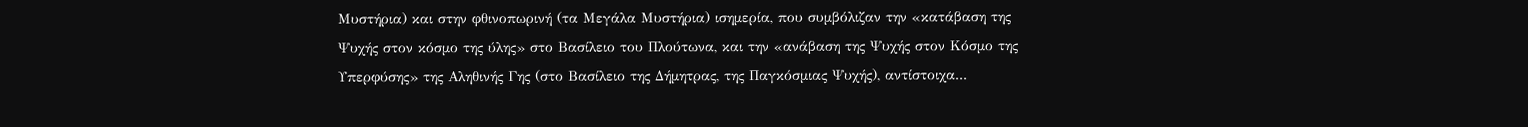Μυστήρια) και στην φθινοπωρινή (τα Μεγάλα Μυστήρια) ισημερία, που συμβόλιζαν την «κατάβαση της Ψυχής στον κόσμο της ύλης» στο Βασίλειο του Πλούτωνα, και την «ανάβαση της Ψυχής στον Κόσμο της Υπερφύσης» της Αληθινής Γης (στο Βασίλειο της Δήμητρας, της Παγκόσμιας Ψυχής), αντίστοιχα...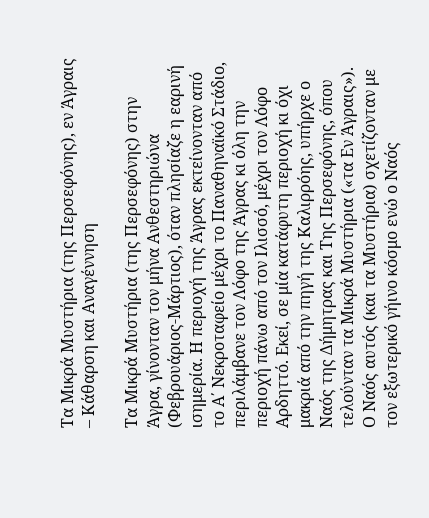Τα Μικρά Μυστήρια (της Περσεφόνης), εν Άγραις – Κάθαρση και Αναγέννηση

Τα Μικρά Μυστήρια (της Περσεφόνης) στην Άγρα, γίνονταν τον μήνα Ανθεστηριώνα (Φεβρουάριος-Μάρτιος), όταν πλησίαζε η εαρινή ισημερία. Η περιοχή της Άγρας εκτείνονταν από το Α΄ Νεκροταφείο μέχρι το Παναθηναϊκό Στάδιο, περιλάμβανε τον Λόφο της Άγρας κι όλη την περιοχή πάνω από τον Ιλισσό, μέχρι τον Λόφο Αρδηττό. Εκεί, σε μία κατάφυτη περιοχή κι όχι μακριά από την πηγή της Καλιρρόης, υπήρχε ο Ναός της Δήμητρας και Της Περσεφόνης, όπου τελούνταν τα Μικρά Μυστήρια («τα Εν Άγραις»). Ο Ναός αυτός (και τα Μυστήρια) σχετίζονταν με τον εξωτερικό γήινο κόσμο ενώ ο Ναός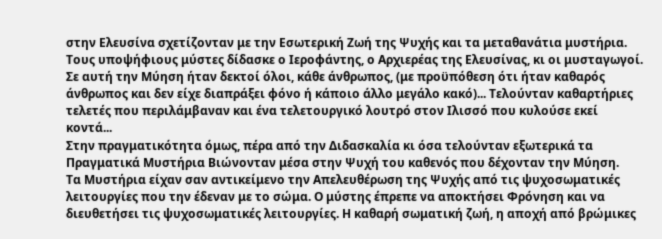στην Ελευσίνα σχετίζονταν με την Εσωτερική Ζωή της Ψυχής και τα μεταθανάτια μυστήρια.
Τους υποψήφιους μύστες δίδασκε ο Ιεροφάντης, ο Αρχιερέας της Ελευσίνας, κι οι μυσταγωγοί. Σε αυτή την Μύηση ήταν δεκτοί όλοι, κάθε άνθρωπος, (με προϋπόθεση ότι ήταν καθαρός άνθρωπος και δεν είχε διαπράξει φόνο ή κάποιο άλλο μεγάλο κακό)... Τελούνταν καθαρτήριες τελετές που περιλάμβαναν και ένα τελετουργικό λουτρό στον Ιλισσό που κυλούσε εκεί κοντά...
Στην πραγματικότητα όμως, πέρα από την Διδασκαλία κι όσα τελούνταν εξωτερικά τα Πραγματικά Μυστήρια Βιώνονταν μέσα στην Ψυχή του καθενός που δέχονταν την Μύηση.
Τα Μυστήρια είχαν σαν αντικείμενο την Απελευθέρωση της Ψυχής από τις ψυχοσωματικές λειτουργίες που την έδεναν με το σώμα. Ο μύστης έπρεπε να αποκτήσει Φρόνηση και να διευθετήσει τις ψυχοσωματικές λειτουργίες. Η καθαρή σωματική ζωή, η αποχή από βρώμικες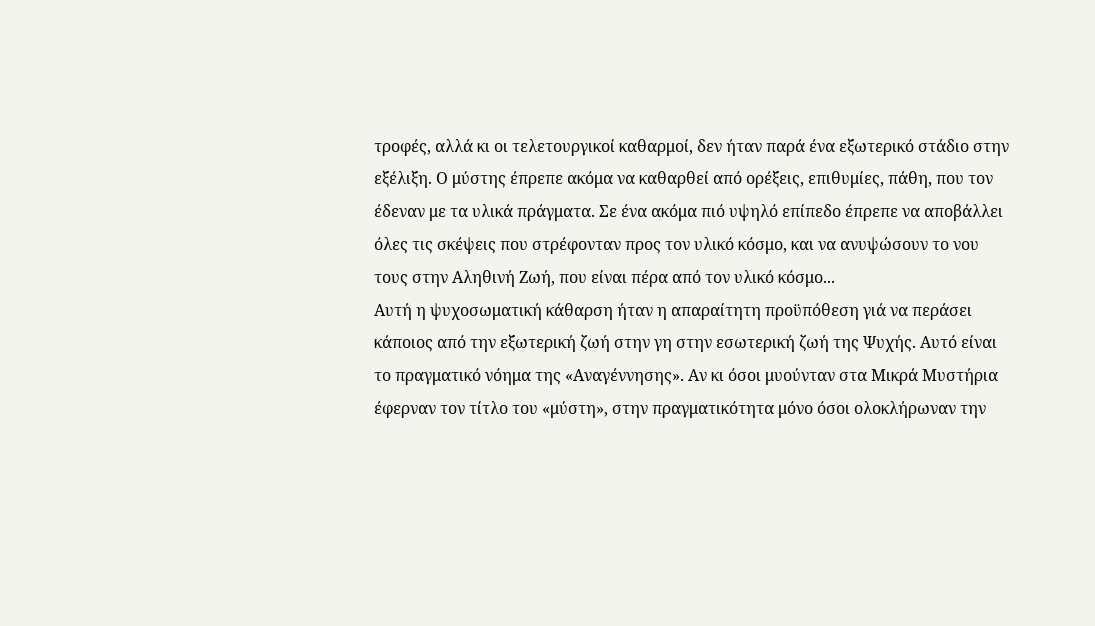τροφές, αλλά κι οι τελετουργικοί καθαρμοί, δεν ήταν παρά ένα εξωτερικό στάδιο στην εξέλιξη. Ο μύστης έπρεπε ακόμα να καθαρθεί από ορέξεις, επιθυμίες, πάθη, που τον έδεναν με τα υλικά πράγματα. Σε ένα ακόμα πιό υψηλό επίπεδο έπρεπε να αποβάλλει όλες τις σκέψεις που στρέφονταν προς τον υλικό κόσμο, και να ανυψώσουν το νου τους στην Αληθινή Ζωή, που είναι πέρα από τον υλικό κόσμο...
Αυτή η ψυχοσωματική κάθαρση ήταν η απαραίτητη προϋπόθεση γιά να περάσει κάποιος από την εξωτερική ζωή στην γη στην εσωτερική ζωή της Ψυχής. Αυτό είναι το πραγματικό νόημα της «Αναγέννησης». Αν κι όσοι μυούνταν στα Μικρά Μυστήρια έφερναν τον τίτλο του «μύστη», στην πραγματικότητα μόνο όσοι ολοκλήρωναν την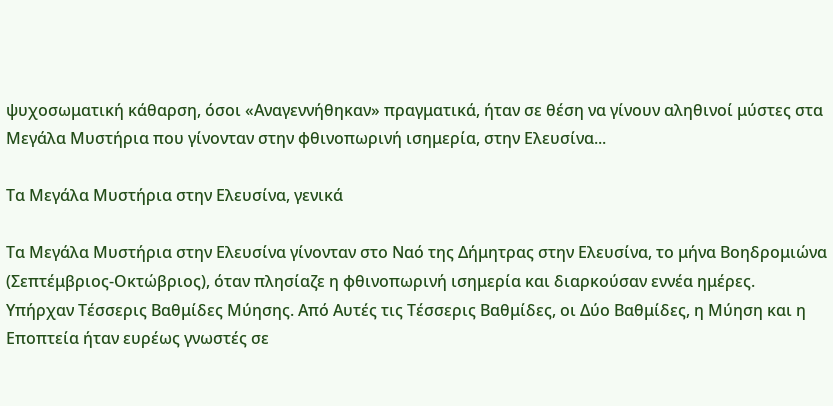ψυχοσωματική κάθαρση, όσοι «Αναγεννήθηκαν» πραγματικά, ήταν σε θέση να γίνουν αληθινοί μύστες στα Μεγάλα Μυστήρια που γίνονταν στην φθινοπωρινή ισημερία, στην Ελευσίνα...

Τα Μεγάλα Μυστήρια στην Ελευσίνα, γενικά

Τα Μεγάλα Μυστήρια στην Ελευσίνα γίνονταν στο Ναό της Δήμητρας στην Ελευσίνα, το μήνα Βοηδρομιώνα (Σεπτέμβριος-Οκτώβριος), όταν πλησίαζε η φθινοπωρινή ισημερία και διαρκούσαν εννέα ημέρες.
Υπήρχαν Τέσσερις Βαθμίδες Μύησης. Από Αυτές τις Τέσσερις Βαθμίδες, οι Δύο Βαθμίδες, η Μύηση και η Εποπτεία ήταν ευρέως γνωστές σε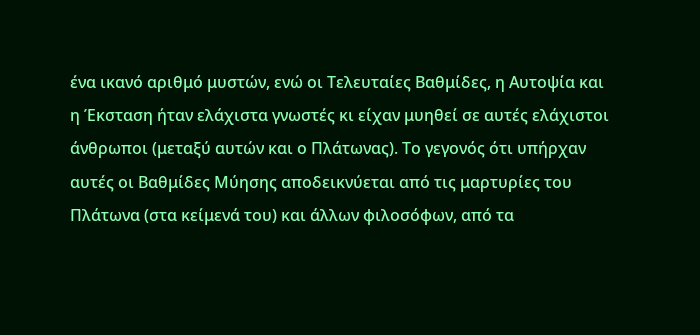ένα ικανό αριθμό μυστών, ενώ οι Τελευταίες Βαθμίδες, η Αυτοψία και η Έκσταση ήταν ελάχιστα γνωστές κι είχαν μυηθεί σε αυτές ελάχιστοι άνθρωποι (μεταξύ αυτών και ο Πλάτωνας). Το γεγονός ότι υπήρχαν αυτές οι Βαθμίδες Μύησης αποδεικνύεται από τις μαρτυρίες του Πλάτωνα (στα κείμενά του) και άλλων φιλοσόφων, από τα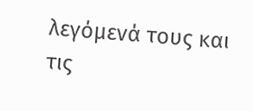λεγόμενά τους και τις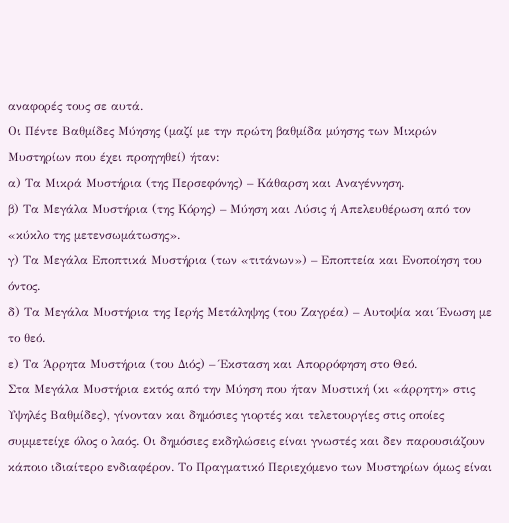αναφορές τους σε αυτά.
Οι Πέντε Βαθμίδες Μύησης (μαζί με την πρώτη βαθμίδα μύησης των Μικρών Μυστηρίων που έχει προηγηθεί) ήταν:
α) Τα Μικρά Μυστήρια (της Περσεφόνης) – Κάθαρση και Αναγέννηση.
β) Τα Μεγάλα Μυστήρια (της Κόρης) – Μύηση και Λύσις ή Απελευθέρωση από τον «κύκλο της μετενσωμάτωσης».
γ) Τα Μεγάλα Εποπτικά Μυστήρια (των «τιτάνων») – Εποπτεία και Ενοποίηση του όντος.
δ) Τα Μεγάλα Μυστήρια της Ιερής Μετάληψης (του Ζαγρέα) – Αυτοψία και Ένωση με το θεό.
ε) Τα Άρρητα Μυστήρια (του Διός) – Έκσταση και Απορρόφηση στο Θεό.
Στα Μεγάλα Μυστήρια εκτός από την Μύηση που ήταν Μυστική (κι «άρρητη» στις Υψηλές Βαθμίδες), γίνονταν και δημόσιες γιορτές και τελετουργίες στις οποίες συμμετείχε όλος ο λαός. Οι δημόσιες εκδηλώσεις είναι γνωστές και δεν παρουσιάζουν κάποιο ιδιαίτερο ενδιαφέρον. Το Πραγματικό Περιεχόμενο των Μυστηρίων όμως είναι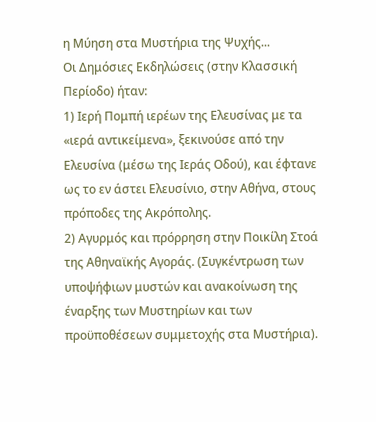η Μύηση στα Μυστήρια της Ψυχής...
Οι Δημόσιες Εκδηλώσεις (στην Κλασσική Περίοδο) ήταν:
1) Ιερή Πομπή ιερέων της Ελευσίνας με τα «ιερά αντικείμενα», ξεκινούσε από την Ελευσίνα (μέσω της Ιεράς Οδού), και έφτανε ως το εν άστει Ελευσίνιο, στην Αθήνα, στους πρόποδες της Ακρόπολης.
2) Αγυρμός και πρόρρηση στην Ποικίλη Στοά της Αθηναϊκής Αγοράς. (Συγκέντρωση των υποψήφιων μυστών και ανακοίνωση της έναρξης των Μυστηρίων και των προϋποθέσεων συμμετοχής στα Μυστήρια).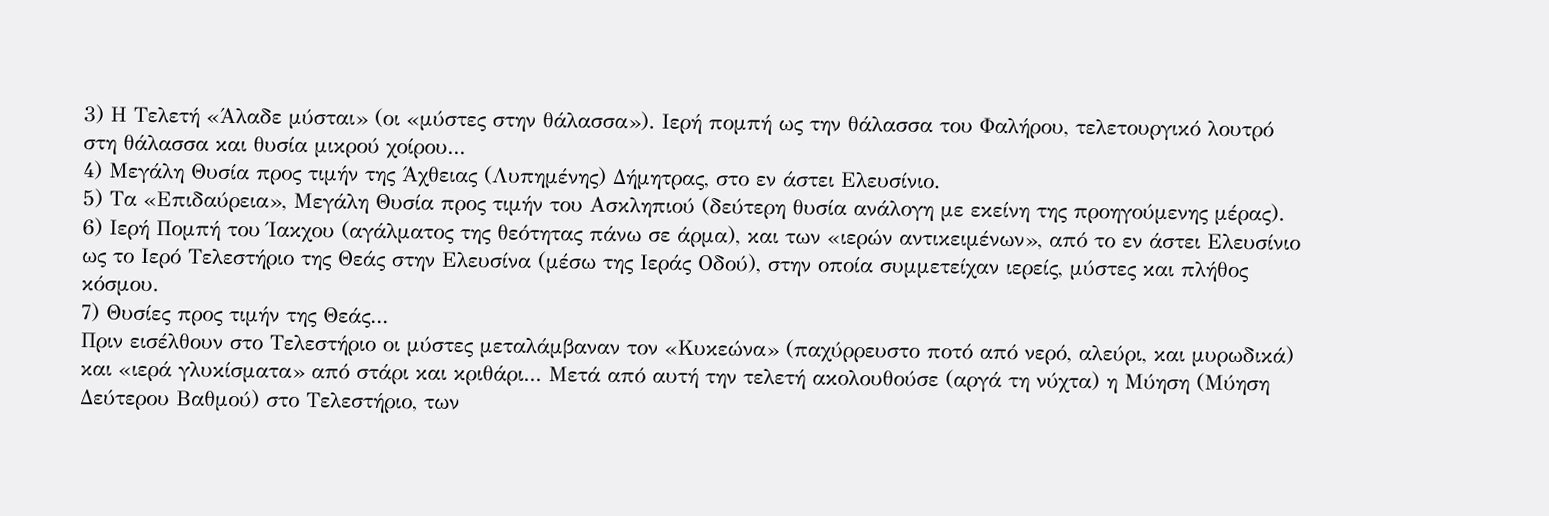3) Η Τελετή «Άλαδε μύσται» (οι «μύστες στην θάλασσα»). Ιερή πομπή ως την θάλασσα του Φαλήρου, τελετουργικό λουτρό στη θάλασσα και θυσία μικρού χοίρου...
4) Μεγάλη Θυσία προς τιμήν της Άχθειας (Λυπημένης) Δήμητρας, στο εν άστει Ελευσίνιο.
5) Τα «Επιδαύρεια», Μεγάλη Θυσία προς τιμήν του Ασκληπιού (δεύτερη θυσία ανάλογη με εκείνη της προηγούμενης μέρας).
6) Ιερή Πομπή του Ίακχου (αγάλματος της θεότητας πάνω σε άρμα), και των «ιερών αντικειμένων», από το εν άστει Ελευσίνιο ως το Ιερό Τελεστήριο της Θεάς στην Ελευσίνα (μέσω της Ιεράς Οδού), στην οποία συμμετείχαν ιερείς, μύστες και πλήθος κόσμου.
7) Θυσίες προς τιμήν της Θεάς...
Πριν εισέλθουν στο Τελεστήριο οι μύστες μεταλάμβαναν τον «Κυκεώνα» (παχύρρευστο ποτό από νερό, αλεύρι, και μυρωδικά) και «ιερά γλυκίσματα» από στάρι και κριθάρι... Μετά από αυτή την τελετή ακολουθούσε (αργά τη νύχτα) η Μύηση (Μύηση Δεύτερου Βαθμού) στο Τελεστήριο, των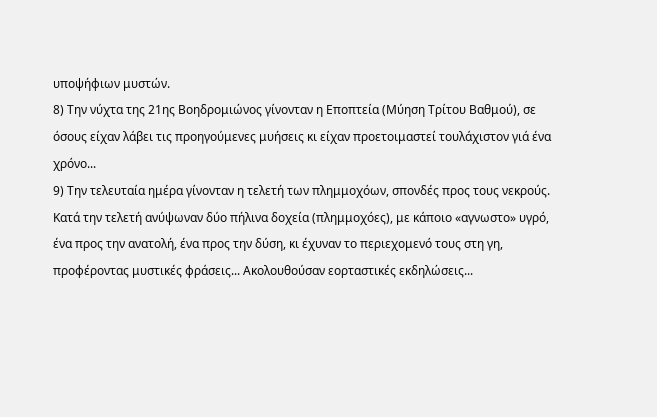υποψήφιων μυστών.
8) Την νύχτα της 21ης Βοηδρομιώνος γίνονταν η Εποπτεία (Μύηση Τρίτου Βαθμού), σε όσους είχαν λάβει τις προηγούμενες μυήσεις κι είχαν προετοιμαστεί τουλάχιστον γιά ένα χρόνο...
9) Την τελευταία ημέρα γίνονταν η τελετή των πλημμοχόων, σπονδές προς τους νεκρούς. Κατά την τελετή ανύψωναν δύο πήλινα δοχεία (πλημμοχόες), με κάποιο «αγνωστο» υγρό, ένα προς την ανατολή, ένα προς την δύση, κι έχυναν το περιεχομενό τους στη γη, προφέροντας μυστικές φράσεις... Ακολουθούσαν εορταστικές εκδηλώσεις...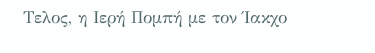Τελος, η Ιερή Πομπή με τον Ίακχο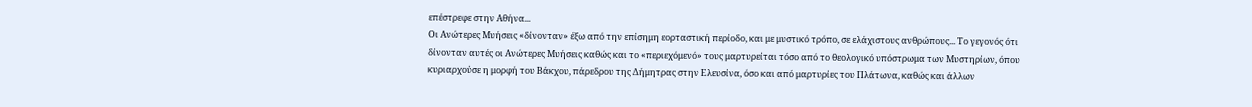επέστρεφε στην Αθήνα...
Οι Ανώτερες Μυήσεις «δίνονταν» έξω από την επίσημη εορταστική περίοδο, και με μυστικό τρόπο, σε ελάχιστους ανθρώπους... Το γεγονός ότι δίνονταν αυτές οι Ανώτερες Μυήσεις καθώς και το «περιεχόμενό» τους μαρτυρείται τόσο από το θεολογικό υπόστρωμα των Μυστηρίων, όπου κυριαρχούσε η μορφή του Βάκχου, πάρεδρου της Δήμητρας στην Ελευσίνα, όσο και από μαρτυρίες του Πλάτωνα, καθώς και άλλων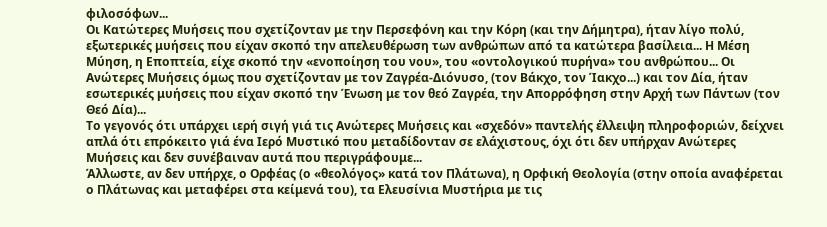φιλοσόφων...
Οι Κατώτερες Μυήσεις που σχετίζονταν με την Περσεφόνη και την Κόρη (και την Δήμητρα), ήταν λίγο πολύ, εξωτερικές μυήσεις που είχαν σκοπό την απελευθέρωση των ανθρώπων από τα κατώτερα βασίλεια... Η Μέση Μύηση, η Εποπτεία, είχε σκοπό την «ενοποίηση του νου», του «οντολογικού πυρήνα» του ανθρώπου... Οι Ανώτερες Μυήσεις όμως που σχετίζονταν με τον Ζαγρέα-Διόνυσο, (τον Βάκχο, τον Ίακχο...) και τον Δία, ήταν εσωτερικές μυήσεις που είχαν σκοπό την Ένωση με τον θεό Ζαγρέα, την Απορρόφηση στην Αρχή των Πάντων (τον Θεό Δία)...
Το γεγονός ότι υπάρχει ιερή σιγή γιά τις Ανώτερες Μυήσεις και «σχεδόν» παντελής έλλειψη πληροφοριών, δείχνει απλά ότι επρόκειτο γιά ένα Ιερό Μυστικό που μεταδίδονταν σε ελάχιστους, όχι ότι δεν υπήρχαν Ανώτερες Μυήσεις και δεν συνέβαιναν αυτά που περιγράφουμε...
Άλλωστε, αν δεν υπήρχε, ο Ορφέας (ο «θεολόγος» κατά τον Πλάτωνα), η Ορφική Θεολογία (στην οποία αναφέρεται ο Πλάτωνας και μεταφέρει στα κείμενά του), τα Ελευσίνια Μυστήρια με τις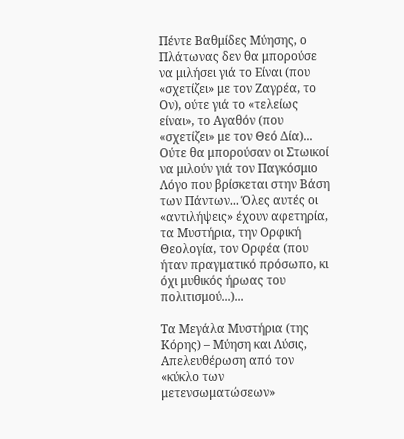Πέντε Βαθμίδες Μύησης, ο Πλάτωνας δεν θα μπορούσε να μιλήσει γιά το Είναι (που «σχετίζει» με τον Ζαγρέα, το Ον), ούτε γιά το «τελείως είναι», το Αγαθόν (που «σχετίζει» με τον Θεό Δία)... Ούτε θα μπορούσαν οι Στωικοί να μιλούν γιά τον Παγκόσμιο Λόγο που βρίσκεται στην Βάση των Πάντων... Όλες αυτές οι «αντιλήψεις» έχουν αφετηρία, τα Μυστήρια, την Ορφική Θεολογία, τον Ορφέα (που ήταν πραγματικό πρόσωπο, κι όχι μυθικός ήρωας του πολιτισμού...)...

Τα Μεγάλα Μυστήρια (της Κόρης) – Μύηση και Λύσις, Απελευθέρωση από τον «κύκλο των μετενσωματώσεων»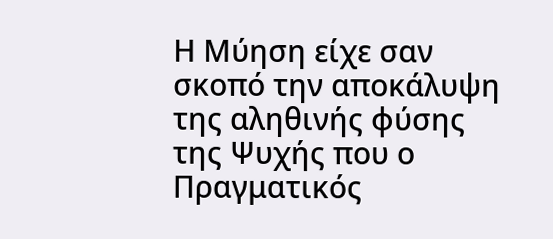Η Μύηση είχε σαν σκοπό την αποκάλυψη της αληθινής φύσης της Ψυχής που ο Πραγματικός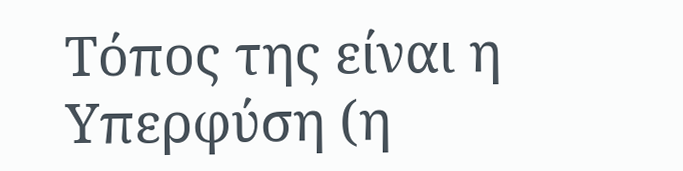Τόπος της είναι η Υπερφύση (η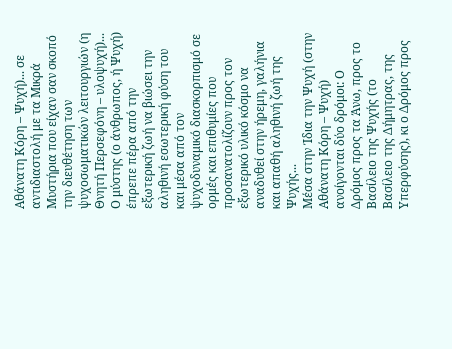Αθάνατη Κόρη – Ψυχή)... σε αντιδιαστολή με τα Μικρά Μυστήρια που είχαν σαν σκοπό την διευθέτηση των ψυχοσωματικών λειτουργιών (η Θνητή Περσεφόνη – υλοψυχή)...
Ο μύστης (ο άνθρωπος, ή Ψυχή) έπρεπε πέρα από την εξωτερική ζωή να βιώσει την αληθινή εσωτερική φύση του και μέσα από τον ψυχοδυναμικό διασκορπισμό σε ορμές και επιθυμίες που προσανατολίζουν προς τον εξωτερικό υλικό κόσμο να αναδυθεί στην ήρεμη, γαλήνια και απαθή αληθινή ζωή της Ψυχής...
Μέσα στην Ίδια την Ψυχή (στην Αθάνατη Κόρη – Ψυχή) ανοίγονται δύο δρόμοι: Ο Δρόμος προς τα Άνω, προς το Βασίλειο της Ψυχής (το Βασίλειο της Δήμητρας, της Υπερφύσης), κι ο Δρόμος προς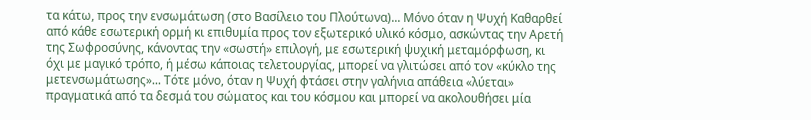τα κάτω, προς την ενσωμάτωση (στο Βασίλειο του Πλούτωνα)... Μόνο όταν η Ψυχή Καθαρθεί από κάθε εσωτερική ορμή κι επιθυμία προς τον εξωτερικό υλικό κόσμο, ασκώντας την Αρετή της Σωφροσύνης, κάνοντας την «σωστή» επιλογή, με εσωτερική ψυχική μεταμόρφωση, κι όχι με μαγικό τρόπο, ή μέσω κάποιας τελετουργίας, μπορεί να γλιτώσει από τον «κύκλο της μετενσωμάτωσης»... Τότε μόνο, όταν η Ψυχή φτάσει στην γαλήνια απάθεια «λύεται» πραγματικά από τα δεσμά του σώματος και του κόσμου και μπορεί να ακολουθήσει μία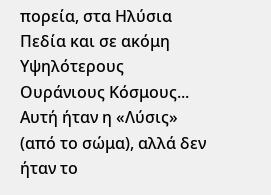πορεία, στα Ηλύσια Πεδία και σε ακόμη Υψηλότερους Ουράνιους Κόσμους... Αυτή ήταν η «Λύσις» (από το σώμα), αλλά δεν ήταν το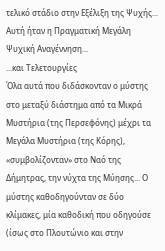τελικό στάδιο στην Εξέλιξη της Ψυχής... Αυτή ήταν η Πραγματική Μεγάλη Ψυχική Αναγέννηση...
...και Τελετουργίες
Όλα αυτά που διδάσκονταν ο μύστης στο μεταξύ διάστημα από τα Μικρά Μυστήρια (της Περσεφόνης) μέχρι τα Μεγάλα Μυστήρια (της Κόρης), «συμβολίζονταν» στο Ναό της Δήμητρας, την νύχτα της Μύησης... Ο μύστης καθοδηγούνταν σε δύο κλίμακες, μία καθοδική που οδηγούσε (ίσως στο Πλουτώνιο και στην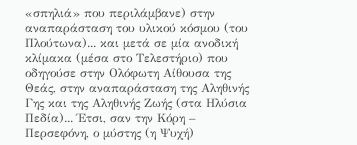«σπηλιά» που περιλάμβανε) στην αναπαράσταση του υλικού κόσμου (του Πλούτωνα)... και μετά σε μία ανοδική κλίμακα (μέσα στο Τελεστήριο) που οδηγούσε στην Ολόφωτη Αίθουσα της Θεάς, στην αναπαράσταση της Αληθινής Γης και της Αληθινής Ζωής (στα Ηλύσια Πεδία)... Έτσι, σαν την Κόρη – Περσεφόνη, ο μύστης (η Ψυχή)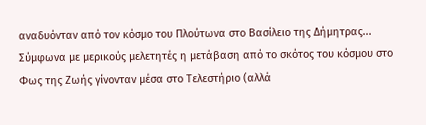αναδυόνταν από τον κόσμο του Πλούτωνα στο Βασίλειο της Δήμητρας... Σύμφωνα με μερικούς μελετητές η μετάβαση από το σκότος του κόσμου στο Φως της Ζωής γίνονταν μέσα στο Τελεστήριο (αλλά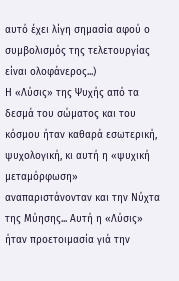αυτό έχει λίγη σημασία αφού ο συμβολισμός της τελετουργίας είναι ολοφάνερος...)
Η «Λύσις» της Ψυχής από τα δεσμά του σώματος και του κόσμου ήταν καθαρά εσωτερική, ψυχολογική, κι αυτή η «ψυχική μεταμόρφωση» αναπαριστάνονταν και την Νύχτα της Μύησης... Αυτή η «Λύσις» ήταν προετοιμασία γιά την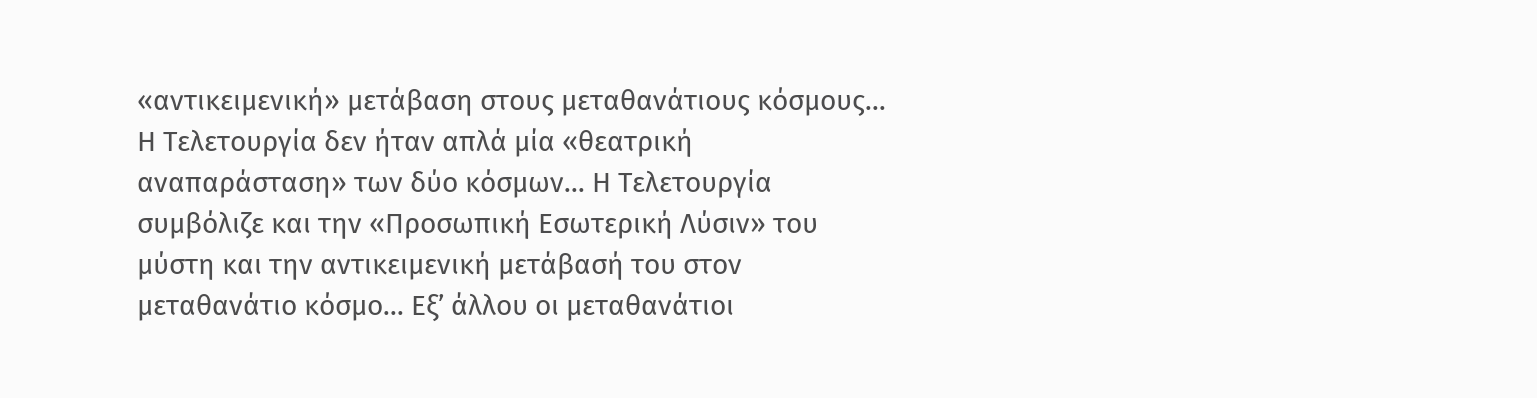«αντικειμενική» μετάβαση στους μεταθανάτιους κόσμους... Η Τελετουργία δεν ήταν απλά μία «θεατρική αναπαράσταση» των δύο κόσμων... Η Τελετουργία συμβόλιζε και την «Προσωπική Εσωτερική Λύσιν» του μύστη και την αντικειμενική μετάβασή του στον μεταθανάτιο κόσμο... Εξ’ άλλου οι μεταθανάτιοι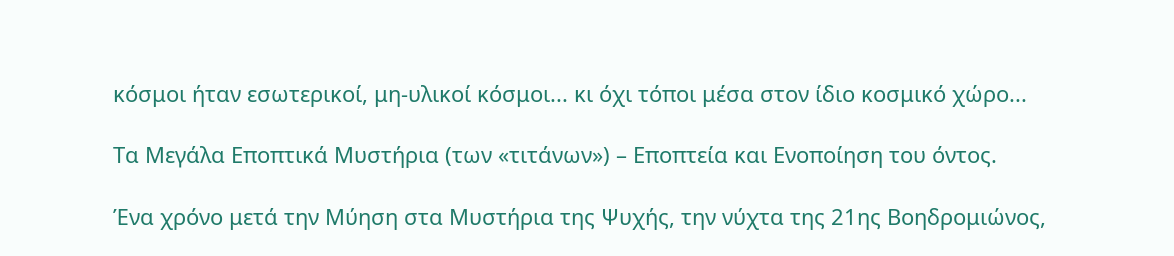κόσμοι ήταν εσωτερικοί, μη-υλικοί κόσμοι... κι όχι τόποι μέσα στον ίδιο κοσμικό χώρο...

Τα Μεγάλα Εποπτικά Μυστήρια (των «τιτάνων») – Εποπτεία και Ενοποίηση του όντος.

Ένα χρόνο μετά την Μύηση στα Μυστήρια της Ψυχής, την νύχτα της 21ης Βοηδρομιώνος,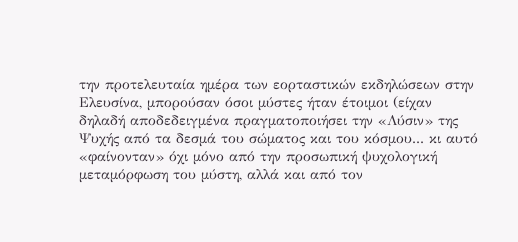την προτελευταία ημέρα των εορταστικών εκδηλώσεων στην Ελευσίνα, μπορούσαν όσοι μύστες ήταν έτοιμοι (είχαν δηλαδή αποδεδειγμένα πραγματοποιήσει την «Λύσιν» της Ψυχής από τα δεσμά του σώματος και του κόσμου... κι αυτό «φαίνονταν» όχι μόνο από την προσωπική ψυχολογική μεταμόρφωση του μύστη, αλλά και από τον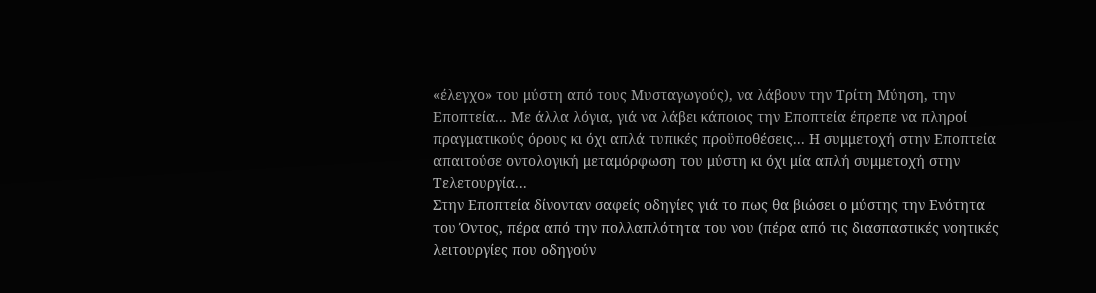«έλεγχο» του μύστη από τους Μυσταγωγούς), να λάβουν την Τρίτη Μύηση, την Εποπτεία... Με άλλα λόγια, γιά να λάβει κάποιος την Εποπτεία έπρεπε να πληροί πραγματικούς όρους κι όχι απλά τυπικές προϋποθέσεις... Η συμμετοχή στην Εποπτεία απαιτούσε οντολογική μεταμόρφωση του μύστη κι όχι μία απλή συμμετοχή στην Τελετουργία...
Στην Εποπτεία δίνονταν σαφείς οδηγίες γιά το πως θα βιώσει ο μύστης την Ενότητα του Όντος, πέρα από την πολλαπλότητα του νου (πέρα από τις διασπαστικές νοητικές λειτουργίες που οδηγούν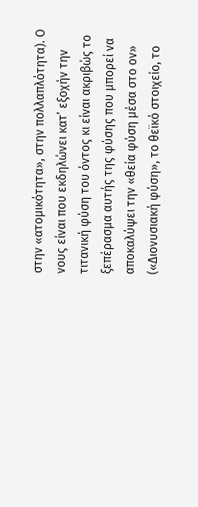στην «ατομικότητα», στην πολλαπλότητα). Ο νους είναι που εκδηλώνει κατ’ εξοχήν την τιτανική φύση του όντος κι είναι ακριβώς το ξεπέρασμα αυτής της φύσης που μπορεί να αποκαλύψει την «θεία φύση μέσα στο ον» («Διονυσιακή φύση», το θεϊκό στοιχείο, το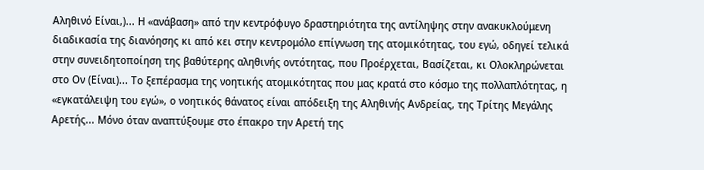Αληθινό Είναι,)... Η «ανάβαση» από την κεντρόφυγο δραστηριότητα της αντίληψης στην ανακυκλούμενη διαδικασία της διανόησης κι από κει στην κεντρομόλο επίγνωση της ατομικότητας, του εγώ, οδηγεί τελικά στην συνειδητοποίηση της βαθύτερης αληθινής οντότητας, που Προέρχεται, Βασίζεται, κι Ολοκληρώνεται στο Ον (Είναι)... Το ξεπέρασμα της νοητικής ατομικότητας που μας κρατά στο κόσμο της πολλαπλότητας, η «εγκατάλειψη του εγώ», ο νοητικός θάνατος είναι απόδειξη της Αληθινής Ανδρείας, της Τρίτης Μεγάλης Αρετής... Μόνο όταν αναπτύξουμε στο έπακρο την Αρετή της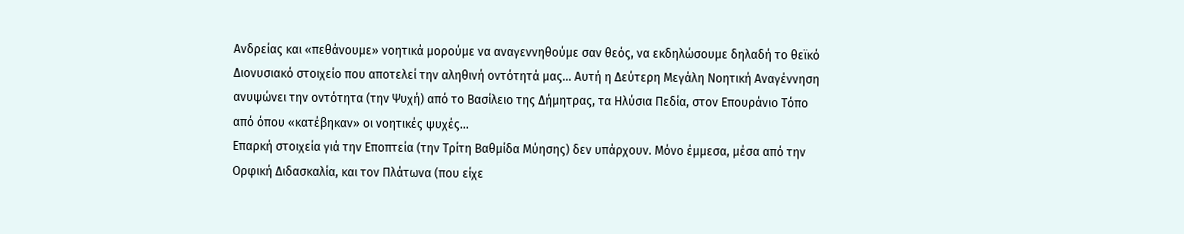Ανδρείας και «πεθάνουμε» νοητικά μορούμε να αναγεννηθούμε σαν θεός, να εκδηλώσουμε δηλαδή το θεϊκό Διονυσιακό στοιχείο που αποτελεί την αληθινή οντότητά μας... Αυτή η Δεύτερη Μεγάλη Νοητική Αναγέννηση ανυψώνει την οντότητα (την Ψυχή) από το Βασίλειο της Δήμητρας, τα Ηλύσια Πεδία, στον Επουράνιο Τόπο από όπου «κατέβηκαν» οι νοητικές ψυχές...
Επαρκή στοιχεία γιά την Εποπτεία (την Τρίτη Βαθμίδα Μύησης) δεν υπάρχουν. Μόνο έμμεσα, μέσα από την Ορφική Διδασκαλία, και τον Πλάτωνα (που είχε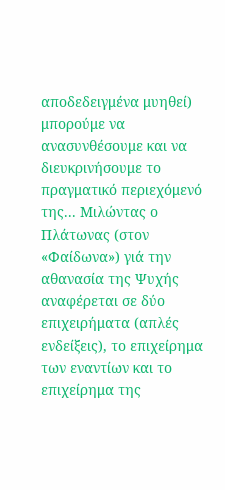αποδεδειγμένα μυηθεί) μπορούμε να ανασυνθέσουμε και να διευκρινήσουμε το πραγματικό περιεχόμενό της... Μιλώντας ο Πλάτωνας (στον «Φαίδωνα») γιά την αθανασία της Ψυχής αναφέρεται σε δύο επιχειρήματα (απλές ενδείξεις), το επιχείρημα των εναντίων και το επιχείρημα της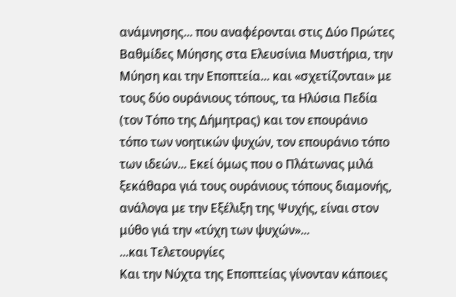ανάμνησης... που αναφέρονται στις Δύο Πρώτες Βαθμίδες Μύησης στα Ελευσίνια Μυστήρια, την Μύηση και την Εποπτεία... και «σχετίζονται» με τους δύο ουράνιους τόπους, τα Ηλύσια Πεδία (τον Τόπο της Δήμητρας) και τον επουράνιο τόπο των νοητικών ψυχών, τον επουράνιο τόπο των ιδεών... Εκεί όμως που ο Πλάτωνας μιλά ξεκάθαρα γιά τους ουράνιους τόπους διαμονής, ανάλογα με την Εξέλιξη της Ψυχής, είναι στον μύθο γιά την «τύχη των ψυχών»...
...και Τελετουργίες
Και την Νύχτα της Εποπτείας γίνονταν κάποιες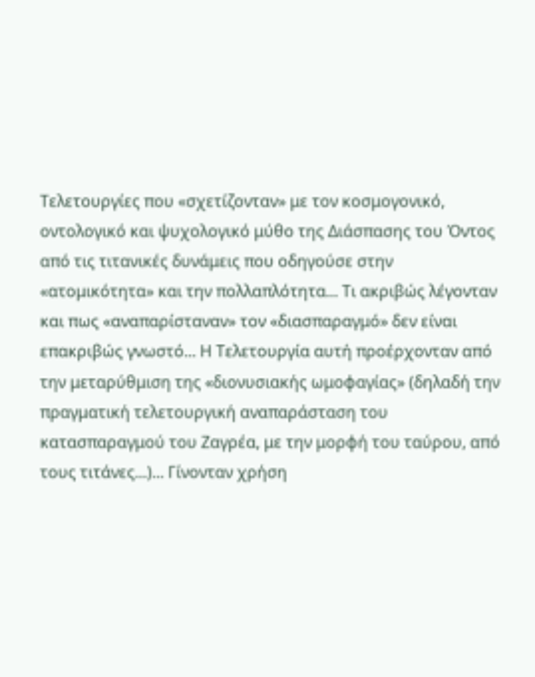Τελετουργίες που «σχετίζονταν» με τον κοσμογονικό, οντολογικό και ψυχολογικό μύθο της Διάσπασης του Όντος από τις τιτανικές δυνάμεις που οδηγούσε στην «ατομικότητα» και την πολλαπλότητα... Τι ακριβώς λέγονταν και πως «αναπαρίσταναν» τον «διασπαραγμό» δεν είναι επακριβώς γνωστό... Η Τελετουργία αυτή προέρχονταν από την μεταρύθμιση της «διονυσιακής ωμοφαγίας» (δηλαδή την πραγματική τελετουργική αναπαράσταση του κατασπαραγμού του Ζαγρέα, με την μορφή του ταύρου, από τους τιτάνες...)... Γίνονταν χρήση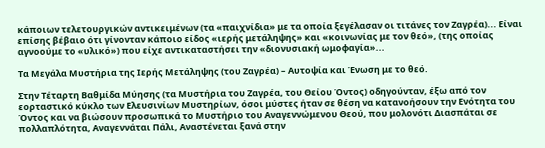κάποιων τελετουργικών αντικειμένων (τα «παιχνίδια» με τα οποία ξεγέλασαν οι τιτάνες τον Ζαγρέα)... Είναι επίσης βέβαιο ότι γίνονταν κάποιο είδος «ιερής μετάληψης» και «κοινωνίας με τον θεό», (της οποίας αγνοούμε το «υλικό») που είχε αντικαταστήσει την «διονυσιακή ωμοφαγία»...

Τα Μεγάλα Μυστήρια της Ιερής Μετάληψης (του Ζαγρέα) – Αυτοψία και Ένωση με το θεό.

Στην Τέταρτη Βαθμίδα Μύησης (τα Μυστήρια του Ζαγρέα, του Θείου Όντος) οδηγούνταν, έξω από τον εορταστικό κύκλο των Ελευσινίων Μυστηρίων, όσοι μύστες ήταν σε θέση να κατανοήσουν την Ενότητα του Όντος και να βιώσουν προσωπικά το Μυστήριο του Αναγεννώμενου Θεού, που μολονότι Διασπάται σε πολλαπλότητα, Αναγεννάται Πάλι, Αναστένεται ξανά στην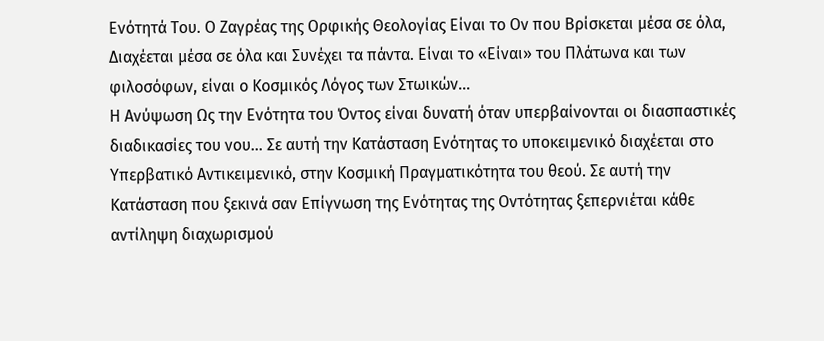Ενότητά Του. Ο Ζαγρέας της Ορφικής Θεολογίας Είναι το Ον που Βρίσκεται μέσα σε όλα, Διαχέεται μέσα σε όλα και Συνέχει τα πάντα. Είναι το «Είναι» του Πλάτωνα και των φιλοσόφων, είναι ο Κοσμικός Λόγος των Στωικών...
Η Ανύψωση Ως την Ενότητα του Όντος είναι δυνατή όταν υπερβαίνονται οι διασπαστικές διαδικασίες του νου... Σε αυτή την Κατάσταση Ενότητας το υποκειμενικό διαχέεται στο Υπερβατικό Αντικειμενικό, στην Κοσμική Πραγματικότητα του θεού. Σε αυτή την Κατάσταση που ξεκινά σαν Επίγνωση της Ενότητας της Οντότητας ξεπερνιέται κάθε αντίληψη διαχωρισμού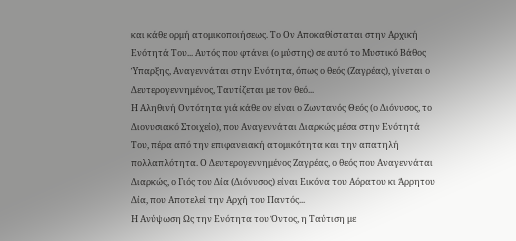και κάθε ορμή ατομικοποιήσεως. Το Ον Αποκαθίσταται στην Αρχική Ενότητά Του... Αυτός που φτάνει (ο μύστης) σε αυτό το Μυστικό Βάθος Ύπαρξης, Αναγεννάται στην Ενότητα, όπως ο θεός (Ζαγρέας), γίνεται ο Δευτερογεννημένος, Ταυτίζεται με τον θεό...
Η Αληθινή Οντότητα γιά κάθε ον είναι ο Ζωντανός Θεός (ο Διόνυσος, το Διονυσιακό Στοιχείο), που Αναγεννάται Διαρκώς μέσα στην Ενότητά Του, πέρα από την επιφανειακή ατομικότητα και την απατηλή πολλαπλότητα. Ο Δευτερογεννημένος Ζαγρέας, ο θεός που Αναγεννάται Διαρκώς, ο Γιός του Δία (Διόνυσος) είναι Εικόνα του Αόρατου κι Άρρητου Δία, που Αποτελεί την Αρχή του Παντός...
Η Ανύψωση Ως την Ενότητα του Όντος, η Ταύτιση με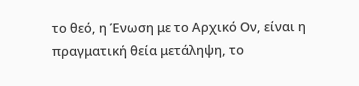το θεό, η Ένωση με το Αρχικό Ον, είναι η πραγματική θεία μετάληψη, το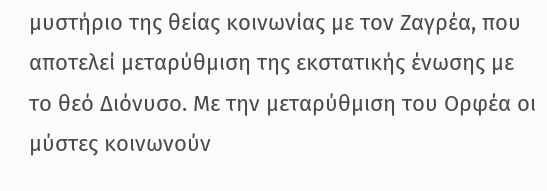μυστήριο της θείας κοινωνίας με τον Ζαγρέα, που αποτελεί μεταρύθμιση της εκστατικής ένωσης με το θεό Διόνυσο. Με την μεταρύθμιση του Ορφέα οι μύστες κοινωνούν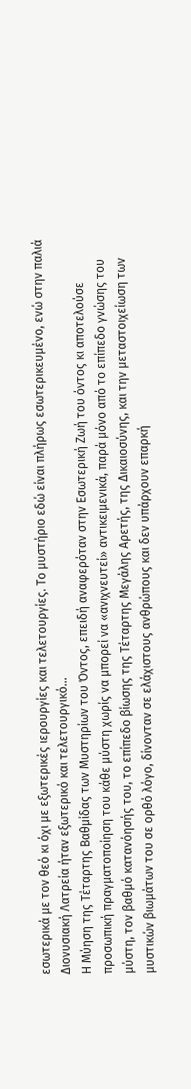εσωτερικά με τον θεό κι όχι με εξωτερικές ιερουργίες και τελετουργίες. Το μυστήριο εδώ είναι πλήρως εσωτερικευμένο, ενώ στην παλιά Διονυσιακή Λατρεία ήταν εξωτερικό και τελετουργικό...
Η Μύηση της Τέταρτης Βαθμίδας των Μυστηρίων του Όντος, επειδή αναφερόταν στην Εσωτερική Ζωή του όντος κι αποτελούσε προσωπική πραγματοποίηση του κάθε μύστη χωρίς να μπορεί να «ανιχνευτεί» αντικειμενικά, παρά μόνο από το επίπεδο γνώσης του μύστη, τον βαθμό κατανόησής του, το επίπεδο βίωσης της Τέταρτης Μεγάλης Αρετής, της Δικαιοσύνης, και την μεταστοιχείωση των μυστικών βιωμάτων του σε ορθό λόγο, δίνονταν σε ελάχιστους ανθρώπους και δεν υπάρχουν επαρκή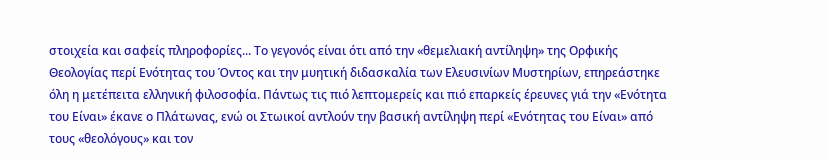στοιχεία και σαφείς πληροφορίες... Το γεγονός είναι ότι από την «θεμελιακή αντίληψη» της Ορφικής Θεολογίας περί Ενότητας του Όντος και την μυητική διδασκαλία των Ελευσινίων Μυστηρίων, επηρεάστηκε όλη η μετέπειτα ελληνική φιλοσοφία. Πάντως τις πιό λεπτομερείς και πιό επαρκείς έρευνες γιά την «Ενότητα του Είναι» έκανε ο Πλάτωνας, ενώ οι Στωικοί αντλούν την βασική αντίληψη περί «Ενότητας του Είναι» από τους «θεολόγους» και τον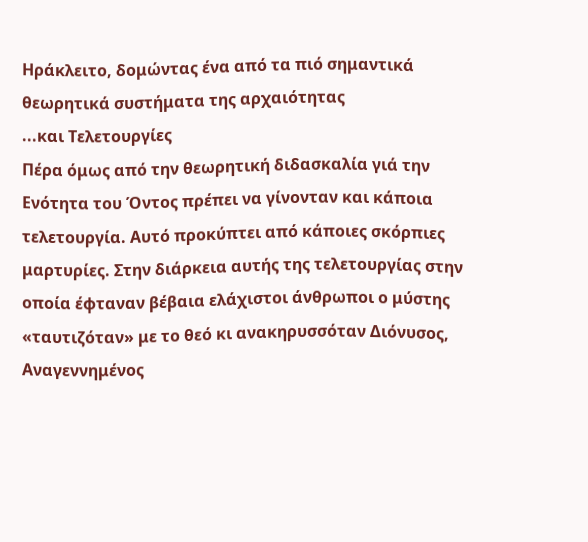Ηράκλειτο, δομώντας ένα από τα πιό σημαντικά θεωρητικά συστήματα της αρχαιότητας
...και Τελετουργίες
Πέρα όμως από την θεωρητική διδασκαλία γιά την Ενότητα του Όντος πρέπει να γίνονταν και κάποια τελετουργία. Αυτό προκύπτει από κάποιες σκόρπιες μαρτυρίες. Στην διάρκεια αυτής της τελετουργίας στην οποία έφταναν βέβαια ελάχιστοι άνθρωποι ο μύστης «ταυτιζόταν» με το θεό κι ανακηρυσσόταν Διόνυσος, Αναγεννημένος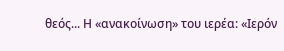θεός... Η «ανακοίνωση» του ιερέα: «Ιερόν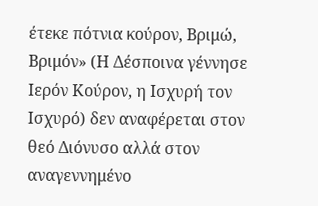έτεκε πότνια κούρον, Βριμώ, Βριμόν» (Η Δέσποινα γέννησε Ιερόν Κούρον, η Ισχυρή τον Ισχυρό) δεν αναφέρεται στον θεό Διόνυσο αλλά στον αναγεννημένο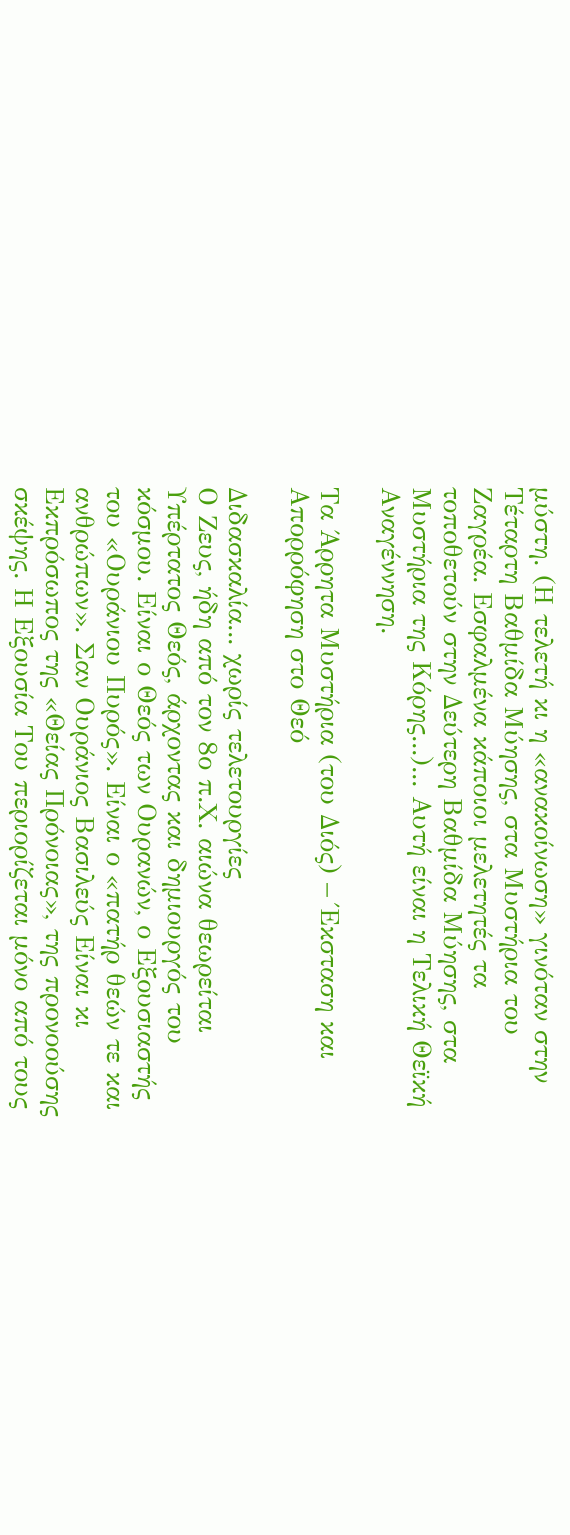μύστη. (Η τελετή κι η «ανακοίνωση» γινόταν στην Τέταρτη Βαθμίδα Μύησης, στα Μυστήρια του Ζαγρέα. Εσφαλμένα κάποιοι μελετητές τα τοποθετούν στην Δεύτερη Βαθμίδα Μύησης, στα Μυστήρια της Κόρης...)... Αυτή είναι η Τελική Θεϊκή Αναγέννηση.

Τα Άρρητα Μυστήρια (του Διός) – Έκσταση και Απορρόφηση στο Θεό

Διδασκαλία... χωρίς τελετουργίες
Ο Ζευς, ήδη από τον 8ο π.Χ. αιώνα θεωρείται Υπέρτατος Θεός, άρχοντας και δημιουργός του κόσμου. Είναι ο Θεός των Ουρανών, ο Εξουσιαστής του «Ουράνιου Πυρός». Είναι ο «πατήρ θεών τε και ανθρώπων». Σαν Ουράνιος Βασιλεύς Είναι κι Εκπρόσωπος της «Θείας Πρόνοιας», της προνοούσης σκέψης. Η Εξουσία Του περιορίζεται μόνο από τους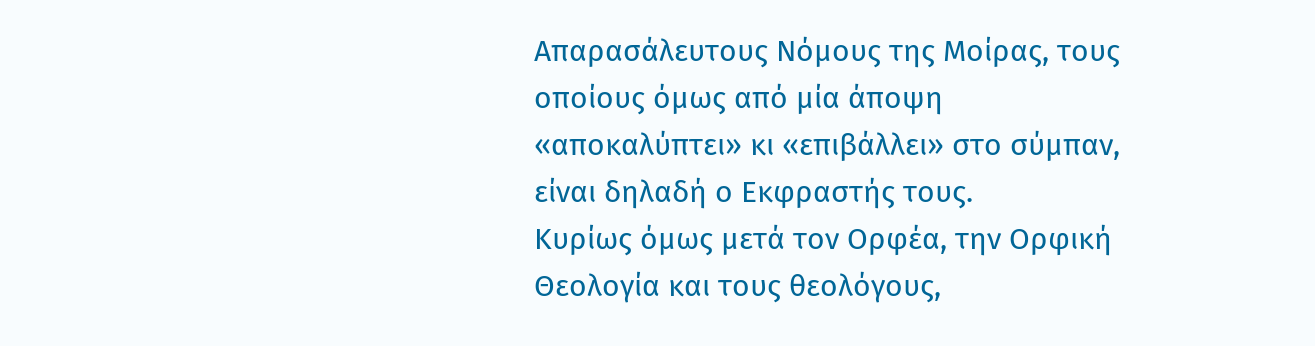Απαρασάλευτους Νόμους της Μοίρας, τους οποίους όμως από μία άποψη «αποκαλύπτει» κι «επιβάλλει» στο σύμπαν, είναι δηλαδή ο Εκφραστής τους.
Κυρίως όμως μετά τον Ορφέα, την Ορφική Θεολογία και τους θεολόγους,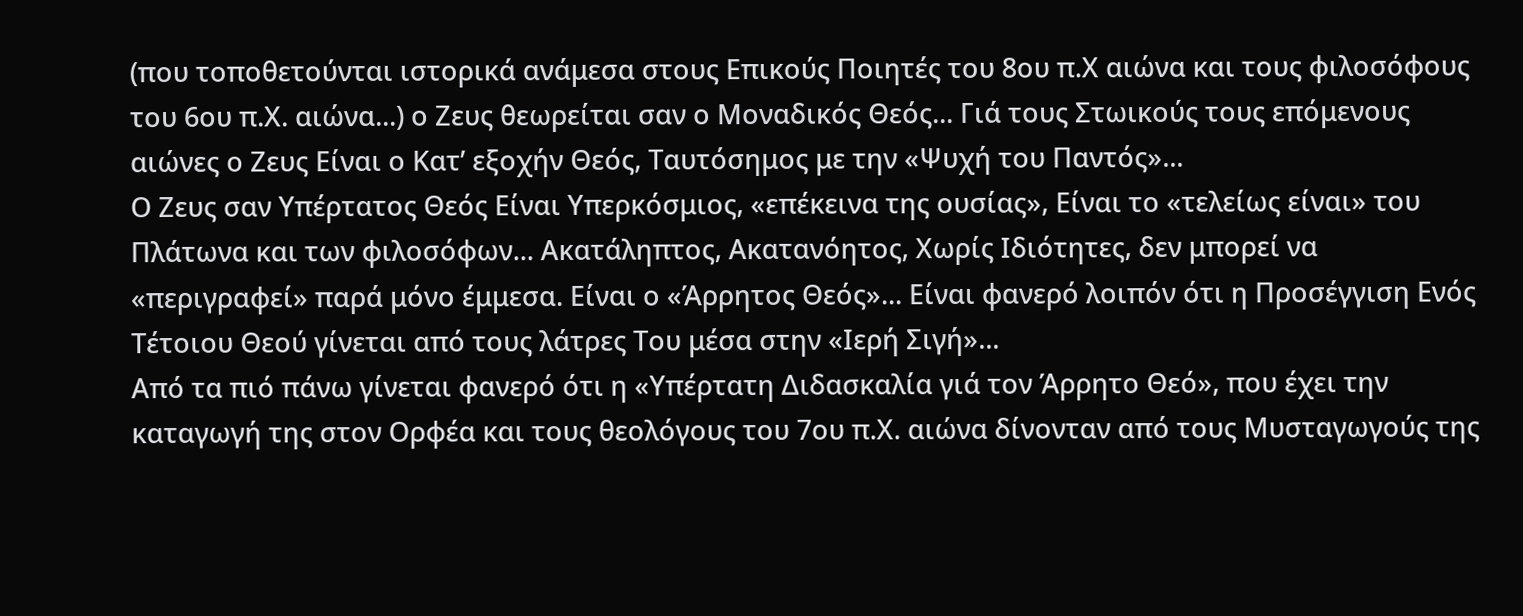(που τοποθετούνται ιστορικά ανάμεσα στους Επικούς Ποιητές του 8ου π.Χ αιώνα και τους φιλοσόφους του 6ου π.Χ. αιώνα...) ο Ζευς θεωρείται σαν ο Μοναδικός Θεός... Γιά τους Στωικούς τους επόμενους αιώνες ο Ζευς Είναι ο Κατ’ εξοχήν Θεός, Ταυτόσημος με την «Ψυχή του Παντός»...
Ο Ζευς σαν Υπέρτατος Θεός Είναι Υπερκόσμιος, «επέκεινα της ουσίας», Είναι το «τελείως είναι» του Πλάτωνα και των φιλοσόφων... Ακατάληπτος, Ακατανόητος, Χωρίς Ιδιότητες, δεν μπορεί να «περιγραφεί» παρά μόνο έμμεσα. Είναι ο «Άρρητος Θεός»... Είναι φανερό λοιπόν ότι η Προσέγγιση Ενός Τέτοιου Θεού γίνεται από τους λάτρες Του μέσα στην «Ιερή Σιγή»...
Από τα πιό πάνω γίνεται φανερό ότι η «Υπέρτατη Διδασκαλία γιά τον Άρρητο Θεό», που έχει την καταγωγή της στον Ορφέα και τους θεολόγους του 7ου π.Χ. αιώνα δίνονταν από τους Μυσταγωγούς της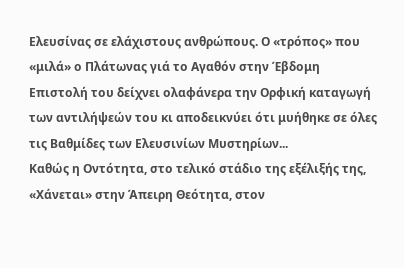Ελευσίνας σε ελάχιστους ανθρώπους. Ο «τρόπος» που «μιλά» ο Πλάτωνας γιά το Αγαθόν στην Έβδομη Επιστολή του δείχνει ολαφάνερα την Ορφική καταγωγή των αντιλήψεών του κι αποδεικνύει ότι μυήθηκε σε όλες τις Βαθμίδες των Ελευσινίων Μυστηρίων...
Καθώς η Οντότητα, στο τελικό στάδιο της εξέλιξής της, «Χάνεται» στην Άπειρη Θεότητα, στον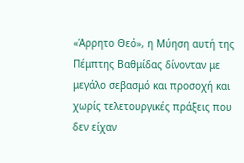«Άρρητο Θεό», η Μύηση αυτή της Πέμπτης Βαθμίδας δίνονταν με μεγάλο σεβασμό και προσοχή και χωρίς τελετουργικές πράξεις που δεν είχαν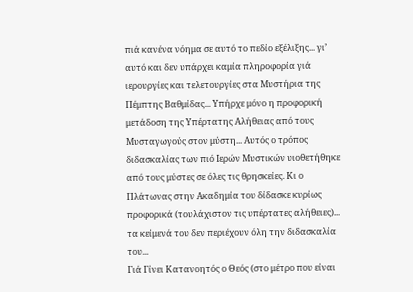πιά κανένα νόημα σε αυτό το πεδίο εξέλιξης... γι’ αυτό και δεν υπάρχει καμία πληροφορία γιά ιερουργίες και τελετουργίες στα Μυστήρια της Πέμπτης Βαθμίδας... Υπήρχε μόνο η προφορική μετάδοση της Υπέρτατης Αλήθειας από τους Μυσταγωγούς στον μύστη... Αυτός ο τρόπος διδασκαλίας των πιό Ιερών Μυστικών υιοθετήθηκε από τους μύστες σε όλες τις θρησκείες. Κι ο Πλάτωνας στην Ακαδημία του δίδασκε κυρίως προφορικά (τουλάχιστον τις υπέρτατες αλήθειες)... τα κείμενά του δεν περιέχουν όλη την διδασκαλία του...
Γιά Γίνει Κατανοητός ο Θεός (στο μέτρο που είναι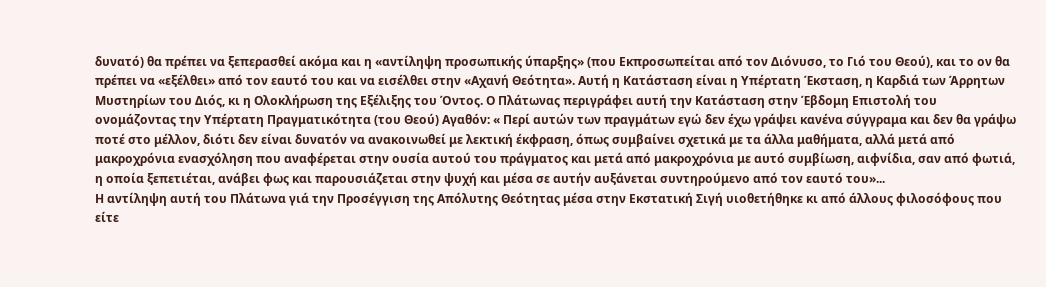δυνατό) θα πρέπει να ξεπερασθεί ακόμα και η «αντίληψη προσωπικής ύπαρξης» (που Εκπροσωπείται από τον Διόνυσο, το Γιό του Θεού), και το ον θα πρέπει να «εξέλθει» από τον εαυτό του και να εισέλθει στην «Αχανή Θεότητα». Αυτή η Κατάσταση είναι η Υπέρτατη Έκσταση, η Καρδιά των Άρρητων Μυστηρίων του Διός, κι η Ολοκλήρωση της Εξέλιξης του Όντος. Ο Πλάτωνας περιγράφει αυτή την Κατάσταση στην Έβδομη Επιστολή του ονομάζοντας την Υπέρτατη Πραγματικότητα (του Θεού) Αγαθόν: « Περί αυτών των πραγμάτων εγώ δεν έχω γράψει κανένα σύγγραμα και δεν θα γράψω ποτέ στο μέλλον, διότι δεν είναι δυνατόν να ανακοινωθεί με λεκτική έκφραση, όπως συμβαίνει σχετικά με τα άλλα μαθήματα, αλλά μετά από μακροχρόνια ενασχόληση που αναφέρεται στην ουσία αυτού του πράγματος και μετά από μακροχρόνια με αυτό συμβίωση, αιφνίδια, σαν από φωτιά, η οποία ξεπετιέται, ανάβει φως και παρουσιάζεται στην ψυχή και μέσα σε αυτήν αυξάνεται συντηρούμενο από τον εαυτό του»...
Η αντίληψη αυτή του Πλάτωνα γιά την Προσέγγιση της Απόλυτης Θεότητας μέσα στην Εκστατική Σιγή υιοθετήθηκε κι από άλλους φιλοσόφους που είτε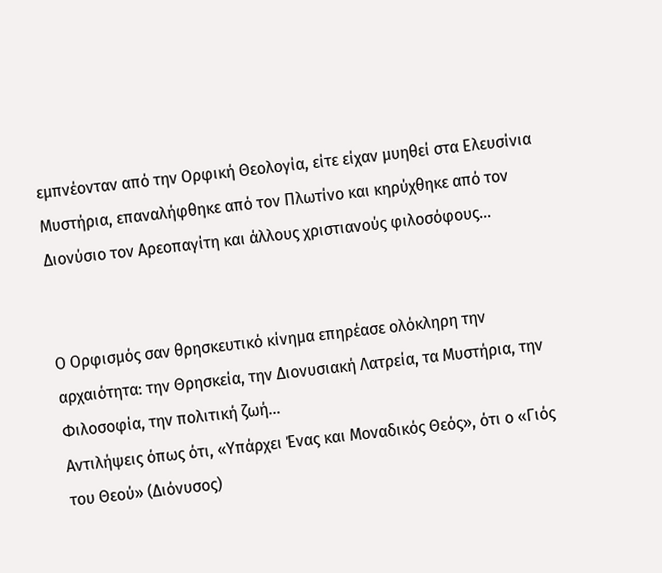εμπνέονταν από την Ορφική Θεολογία, είτε είχαν μυηθεί στα Ελευσίνια Μυστήρια, επαναλήφθηκε από τον Πλωτίνο και κηρύχθηκε από τον Διονύσιο τον Αρεοπαγίτη και άλλους χριστιανούς φιλοσόφους...


Ο Ορφισμός σαν θρησκευτικό κίνημα επηρέασε ολόκληρη την αρχαιότητα: την Θρησκεία, την Διονυσιακή Λατρεία, τα Μυστήρια, την Φιλοσοφία, την πολιτική ζωή...
Αντιλήψεις όπως ότι, «Υπάρχει Ένας και Μοναδικός Θεός», ότι ο «Γιός του Θεού» (Διόνυσος)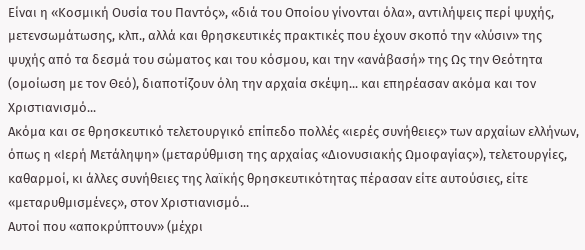Είναι η «Κοσμική Ουσία του Παντός», «διά του Οποίου γίνονται όλα», αντιλήψεις περί ψυχής, μετενσωμάτωσης, κλπ., αλλά και θρησκευτικές πρακτικές που έχουν σκοπό την «λύσιν» της ψυχής από τα δεσμά του σώματος και του κόσμου, και την «ανάβασή» της Ως την Θεότητα (ομοίωση με τον Θεό), διαποτίζουν όλη την αρχαία σκέψη... και επηρέασαν ακόμα και τον Χριστιανισμό...
Ακόμα και σε θρησκευτικό τελετουργικό επίπεδο πολλές «ιερές συνήθειες» των αρχαίων ελλήνων, όπως η «Ιερή Μετάληψη» (μεταρύθμιση της αρχαίας «Διονυσιακής Ωμοφαγίας»), τελετουργίες, καθαρμοί, κι άλλες συνήθειες της λαϊκής θρησκευτικότητας πέρασαν είτε αυτούσιες, είτε «μεταρυθμισμένες», στον Χριστιανισμό...
Αυτοί που «αποκρύπτουν» (μέχρι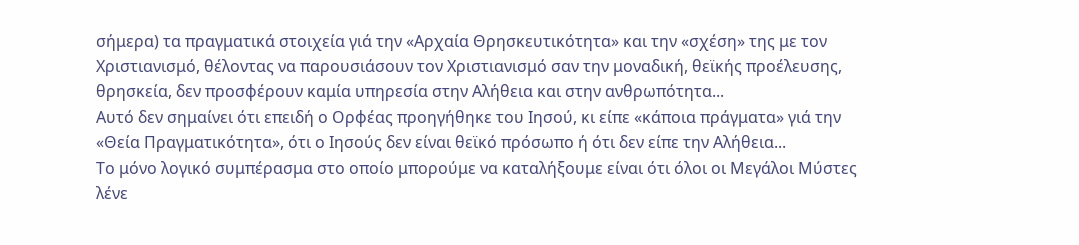σήμερα) τα πραγματικά στοιχεία γιά την «Αρχαία Θρησκευτικότητα» και την «σχέση» της με τον Χριστιανισμό, θέλοντας να παρουσιάσουν τον Χριστιανισμό σαν την μοναδική, θεϊκής προέλευσης, θρησκεία, δεν προσφέρουν καμία υπηρεσία στην Αλήθεια και στην ανθρωπότητα...
Αυτό δεν σημαίνει ότι επειδή ο Ορφέας προηγήθηκε του Ιησού, κι είπε «κάποια πράγματα» γιά την «Θεία Πραγματικότητα», ότι ο Ιησούς δεν είναι θεϊκό πρόσωπο ή ότι δεν είπε την Αλήθεια...
Το μόνο λογικό συμπέρασμα στο οποίο μπορούμε να καταλήξουμε είναι ότι όλοι οι Μεγάλοι Μύστες λένε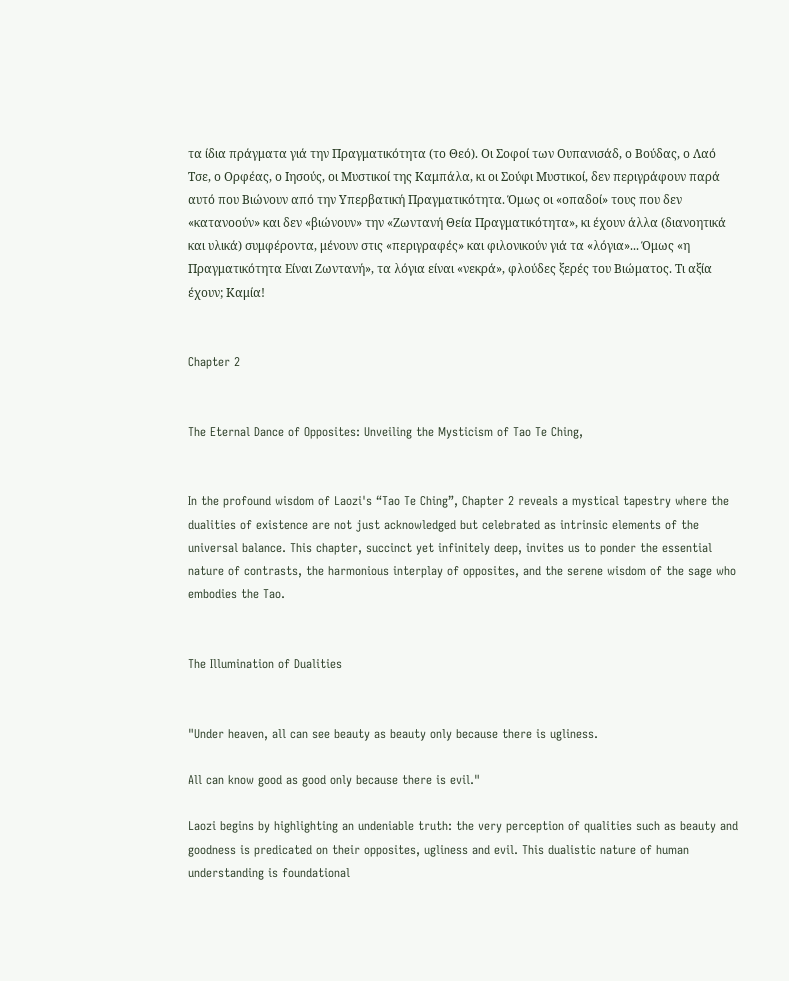τα ίδια πράγματα γιά την Πραγματικότητα (το Θεό). Οι Σοφοί των Ουπανισάδ, ο Βούδας, ο Λαό Τσε, ο Ορφέας, ο Ιησούς, οι Μυστικοί της Καμπάλα, κι οι Σούφι Μυστικοί, δεν περιγράφουν παρά αυτό που Βιώνουν από την Υπερβατική Πραγματικότητα. Όμως οι «οπαδοί» τους που δεν «κατανοούν» και δεν «βιώνουν» την «Ζωντανή Θεία Πραγματικότητα», κι έχουν άλλα (διανοητικά και υλικά) συμφέροντα, μένουν στις «περιγραφές» και φιλονικούν γιά τα «λόγια»... Όμως «η Πραγματικότητα Είναι Ζωντανή», τα λόγια είναι «νεκρά», φλούδες ξερές του Βιώματος. Τι αξία έχουν; Καμία!


Chapter 2


The Eternal Dance of Opposites: Unveiling the Mysticism of Tao Te Ching,


In the profound wisdom of Laozi's “Tao Te Ching”, Chapter 2 reveals a mystical tapestry where the dualities of existence are not just acknowledged but celebrated as intrinsic elements of the universal balance. This chapter, succinct yet infinitely deep, invites us to ponder the essential nature of contrasts, the harmonious interplay of opposites, and the serene wisdom of the sage who embodies the Tao.


The Illumination of Dualities


"Under heaven, all can see beauty as beauty only because there is ugliness.

All can know good as good only because there is evil."

Laozi begins by highlighting an undeniable truth: the very perception of qualities such as beauty and goodness is predicated on their opposites, ugliness and evil. This dualistic nature of human understanding is foundational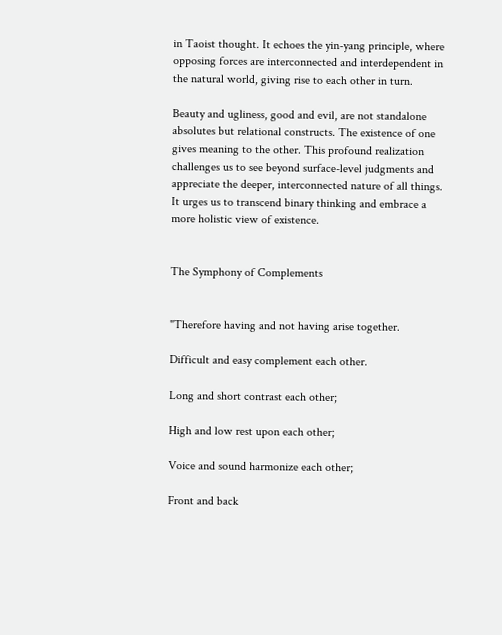in Taoist thought. It echoes the yin-yang principle, where opposing forces are interconnected and interdependent in the natural world, giving rise to each other in turn.

Beauty and ugliness, good and evil, are not standalone absolutes but relational constructs. The existence of one gives meaning to the other. This profound realization challenges us to see beyond surface-level judgments and appreciate the deeper, interconnected nature of all things. It urges us to transcend binary thinking and embrace a more holistic view of existence.


The Symphony of Complements


"Therefore having and not having arise together.

Difficult and easy complement each other.

Long and short contrast each other;

High and low rest upon each other;

Voice and sound harmonize each other;

Front and back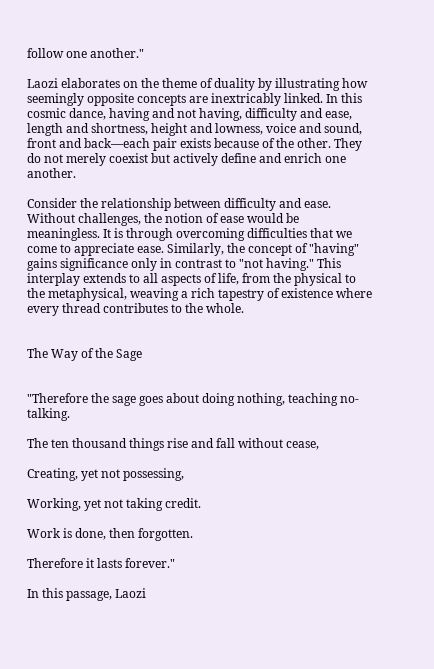follow one another."

Laozi elaborates on the theme of duality by illustrating how seemingly opposite concepts are inextricably linked. In this cosmic dance, having and not having, difficulty and ease, length and shortness, height and lowness, voice and sound, front and back—each pair exists because of the other. They do not merely coexist but actively define and enrich one another.

Consider the relationship between difficulty and ease. Without challenges, the notion of ease would be meaningless. It is through overcoming difficulties that we come to appreciate ease. Similarly, the concept of "having" gains significance only in contrast to "not having." This interplay extends to all aspects of life, from the physical to the metaphysical, weaving a rich tapestry of existence where every thread contributes to the whole.


The Way of the Sage


"Therefore the sage goes about doing nothing, teaching no-talking.

The ten thousand things rise and fall without cease,

Creating, yet not possessing,

Working, yet not taking credit.

Work is done, then forgotten.

Therefore it lasts forever."

In this passage, Laozi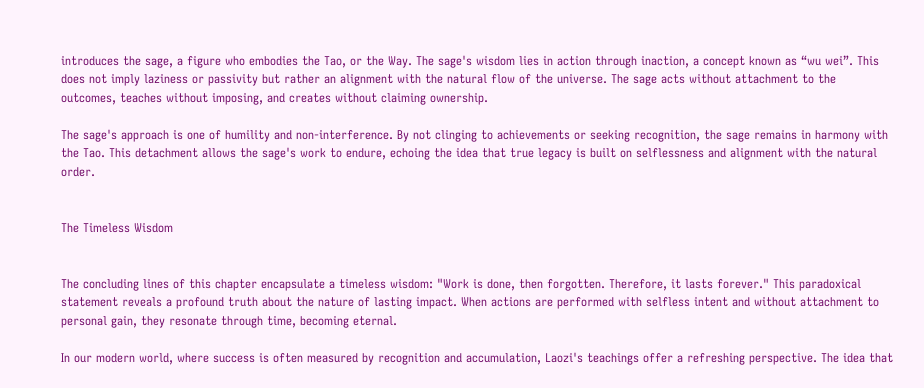introduces the sage, a figure who embodies the Tao, or the Way. The sage's wisdom lies in action through inaction, a concept known as “wu wei”. This does not imply laziness or passivity but rather an alignment with the natural flow of the universe. The sage acts without attachment to the outcomes, teaches without imposing, and creates without claiming ownership.

The sage's approach is one of humility and non-interference. By not clinging to achievements or seeking recognition, the sage remains in harmony with the Tao. This detachment allows the sage's work to endure, echoing the idea that true legacy is built on selflessness and alignment with the natural order.


The Timeless Wisdom


The concluding lines of this chapter encapsulate a timeless wisdom: "Work is done, then forgotten. Therefore, it lasts forever." This paradoxical statement reveals a profound truth about the nature of lasting impact. When actions are performed with selfless intent and without attachment to personal gain, they resonate through time, becoming eternal.

In our modern world, where success is often measured by recognition and accumulation, Laozi's teachings offer a refreshing perspective. The idea that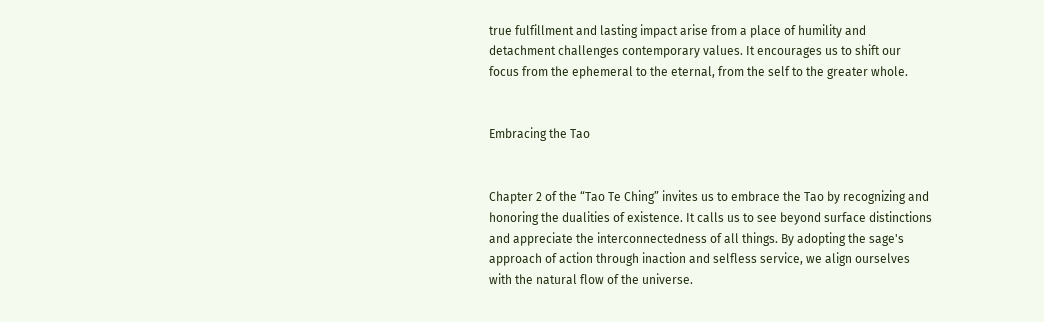true fulfillment and lasting impact arise from a place of humility and detachment challenges contemporary values. It encourages us to shift our focus from the ephemeral to the eternal, from the self to the greater whole.


Embracing the Tao


Chapter 2 of the “Tao Te Ching” invites us to embrace the Tao by recognizing and honoring the dualities of existence. It calls us to see beyond surface distinctions and appreciate the interconnectedness of all things. By adopting the sage's approach of action through inaction and selfless service, we align ourselves with the natural flow of the universe.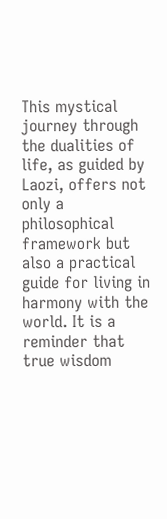This mystical journey through the dualities of life, as guided by Laozi, offers not only a philosophical framework but also a practical guide for living in harmony with the world. It is a reminder that true wisdom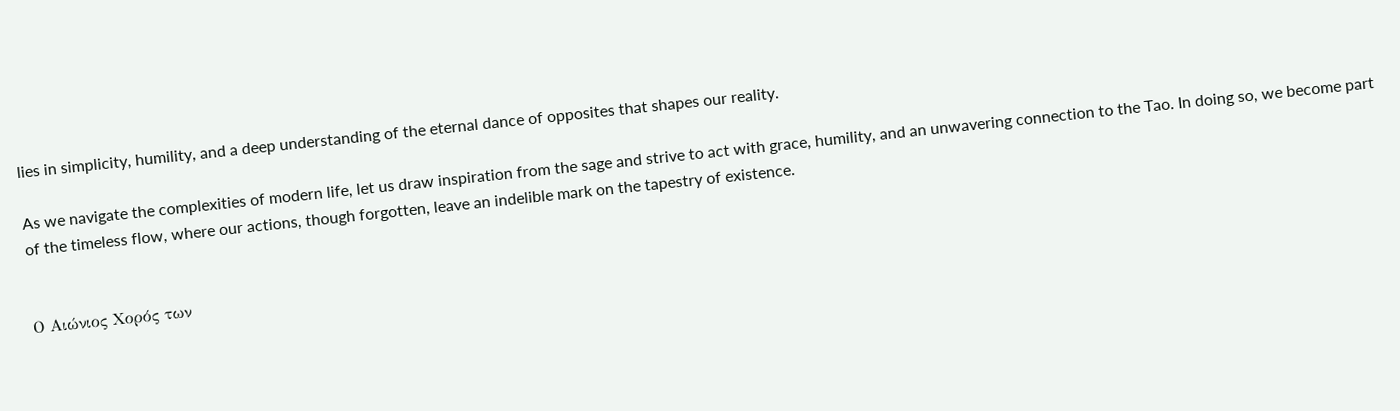lies in simplicity, humility, and a deep understanding of the eternal dance of opposites that shapes our reality.

As we navigate the complexities of modern life, let us draw inspiration from the sage and strive to act with grace, humility, and an unwavering connection to the Tao. In doing so, we become part of the timeless flow, where our actions, though forgotten, leave an indelible mark on the tapestry of existence.


Ο Αιώνιος Χορός των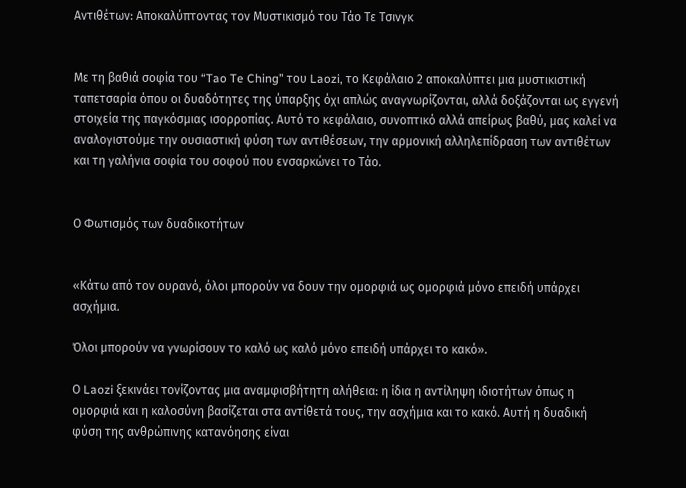Αντιθέτων: Αποκαλύπτοντας τον Μυστικισμό του Τάο Τε Τσινγκ


Με τη βαθιά σοφία του “Tao Te Ching” του Laozi, το Κεφάλαιο 2 αποκαλύπτει μια μυστικιστική ταπετσαρία όπου οι δυαδότητες της ύπαρξης όχι απλώς αναγνωρίζονται, αλλά δοξάζονται ως εγγενή στοιχεία της παγκόσμιας ισορροπίας. Αυτό το κεφάλαιο, συνοπτικό αλλά απείρως βαθύ, μας καλεί να αναλογιστούμε την ουσιαστική φύση των αντιθέσεων, την αρμονική αλληλεπίδραση των αντιθέτων και τη γαλήνια σοφία του σοφού που ενσαρκώνει το Τάο.


Ο Φωτισμός των δυαδικοτήτων


«Κάτω από τον ουρανό, όλοι μπορούν να δουν την ομορφιά ως ομορφιά μόνο επειδή υπάρχει ασχήμια.

Όλοι μπορούν να γνωρίσουν το καλό ως καλό μόνο επειδή υπάρχει το κακό».

Ο Laozi ξεκινάει τονίζοντας μια αναμφισβήτητη αλήθεια: η ίδια η αντίληψη ιδιοτήτων όπως η ομορφιά και η καλοσύνη βασίζεται στα αντίθετά τους, την ασχήμια και το κακό. Αυτή η δυαδική φύση της ανθρώπινης κατανόησης είναι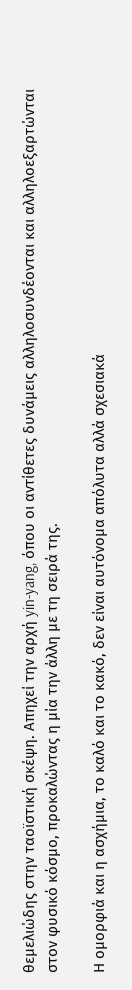θεμελιώδης στην ταοϊστική σκέψη. Απηχεί την αρχή yin-yang, όπου οι αντίθετες δυνάμεις αλληλοσυνδέονται και αλληλοεξαρτώνται στον φυσικό κόσμο, προκαλώντας η μία την άλλη με τη σειρά της.

Η ομορφιά και η ασχήμια, το καλό και το κακό, δεν είναι αυτόνομα απόλυτα αλλά σχεσιακά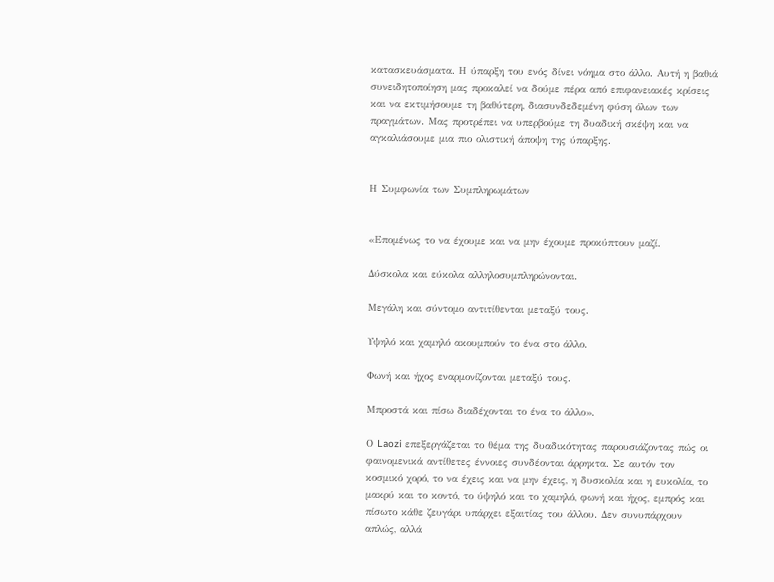κατασκευάσματα. Η ύπαρξη του ενός δίνει νόημα στο άλλο. Αυτή η βαθιά συνειδητοποίηση μας προκαλεί να δούμε πέρα από επιφανειακές κρίσεις και να εκτιμήσουμε τη βαθύτερη, διασυνδεδεμένη φύση όλων των πραγμάτων. Μας προτρέπει να υπερβούμε τη δυαδική σκέψη και να αγκαλιάσουμε μια πιο ολιστική άποψη της ύπαρξης.


Η Συμφωνία των Συμπληρωμάτων


«Επομένως το να έχουμε και να μην έχουμε προκύπτουν μαζί.

Δύσκολα και εύκολα αλληλοσυμπληρώνονται.

Μεγάλη και σύντομο αντιτίθενται μεταξύ τους.

Υψηλό και χαμηλό ακουμπούν το ένα στο άλλο.

Φωνή και ήχος εναρμονίζονται μεταξύ τους.

Μπροστά και πίσω διαδέχονται το ένα το άλλο».

Ο Laozi επεξεργάζεται το θέμα της δυαδικότητας παρουσιάζοντας πώς οι φαινομενικά αντίθετες έννοιες συνδέονται άρρηκτα. Σε αυτόν τον κοσμικό χορό, το να έχεις και να μην έχεις, η δυσκολία και η ευκολία, το μακρύ και το κοντό, το ύψηλό και το χαμηλό, φωνή και ήχος, εμπρός και πίσωτο κάθε ζευγάρι υπάρχει εξαιτίας του άλλου. Δεν συνυπάρχουν απλώς, αλλά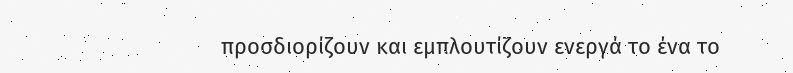προσδιορίζουν και εμπλουτίζουν ενεργά το ένα το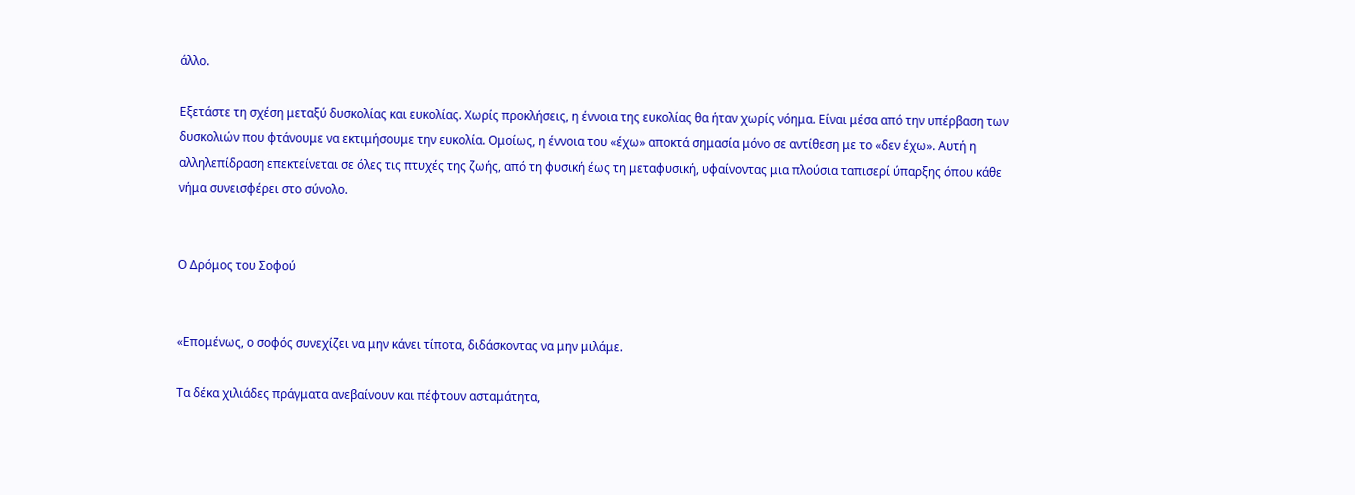άλλο.

Εξετάστε τη σχέση μεταξύ δυσκολίας και ευκολίας. Χωρίς προκλήσεις, η έννοια της ευκολίας θα ήταν χωρίς νόημα. Είναι μέσα από την υπέρβαση των δυσκολιών που φτάνουμε να εκτιμήσουμε την ευκολία. Ομοίως, η έννοια του «έχω» αποκτά σημασία μόνο σε αντίθεση με το «δεν έχω». Αυτή η αλληλεπίδραση επεκτείνεται σε όλες τις πτυχές της ζωής, από τη φυσική έως τη μεταφυσική, υφαίνοντας μια πλούσια ταπισερί ύπαρξης όπου κάθε νήμα συνεισφέρει στο σύνολο.


Ο Δρόμος του Σοφού


«Επομένως, ο σοφός συνεχίζει να μην κάνει τίποτα, διδάσκοντας να μην μιλάμε.

Τα δέκα χιλιάδες πράγματα ανεβαίνουν και πέφτουν ασταμάτητα,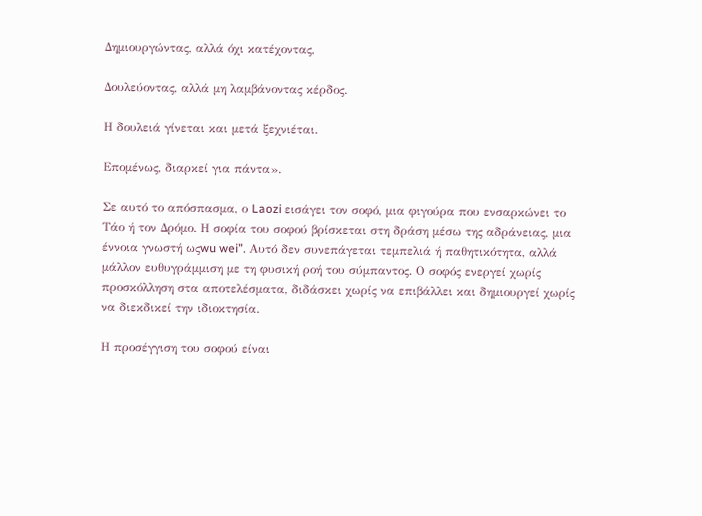Δημιουργώντας, αλλά όχι κατέχοντας,

Δουλεύοντας, αλλά μη λαμβάνοντας κέρδος.

Η δουλειά γίνεται και μετά ξεχνιέται.

Επομένως, διαρκεί για πάντα».

Σε αυτό το απόσπασμα, ο Laozi εισάγει τον σοφό, μια φιγούρα που ενσαρκώνει το Τάο ή τον Δρόμο. Η σοφία του σοφού βρίσκεται στη δράση μέσω της αδράνειας, μια έννοια γνωστή ωςwu wei”. Αυτό δεν συνεπάγεται τεμπελιά ή παθητικότητα, αλλά μάλλον ευθυγράμμιση με τη φυσική ροή του σύμπαντος. Ο σοφός ενεργεί χωρίς προσκόλληση στα αποτελέσματα, διδάσκει χωρίς να επιβάλλει και δημιουργεί χωρίς να διεκδικεί την ιδιοκτησία.

Η προσέγγιση του σοφού είναι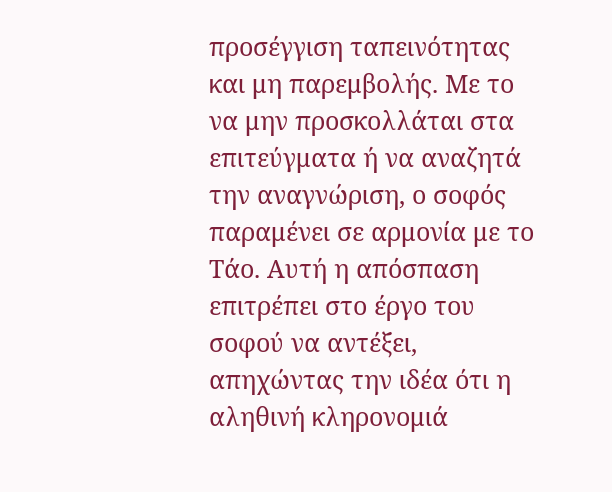προσέγγιση ταπεινότητας και μη παρεμβολής. Με το να μην προσκολλάται στα επιτεύγματα ή να αναζητά την αναγνώριση, ο σοφός παραμένει σε αρμονία με το Τάο. Αυτή η απόσπαση επιτρέπει στο έργο του σοφού να αντέξει, απηχώντας την ιδέα ότι η αληθινή κληρονομιά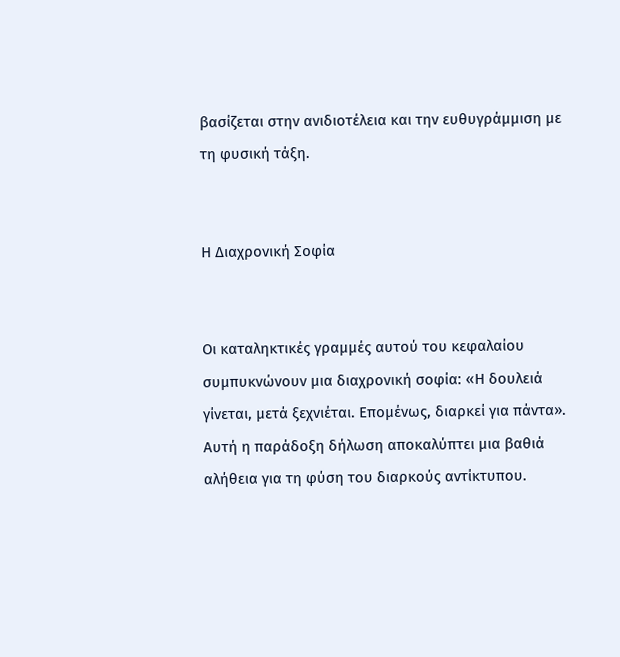βασίζεται στην ανιδιοτέλεια και την ευθυγράμμιση με τη φυσική τάξη.


Η Διαχρονική Σοφία


Οι καταληκτικές γραμμές αυτού του κεφαλαίου συμπυκνώνουν μια διαχρονική σοφία: «Η δουλειά γίνεται, μετά ξεχνιέται. Επομένως, διαρκεί για πάντα». Αυτή η παράδοξη δήλωση αποκαλύπτει μια βαθιά αλήθεια για τη φύση του διαρκούς αντίκτυπου.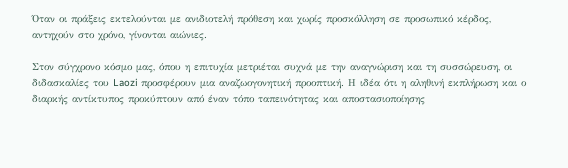Όταν οι πράξεις εκτελούνται με ανιδιοτελή πρόθεση και χωρίς προσκόλληση σε προσωπικό κέρδος, αντηχούν στο χρόνο, γίνονται αιώνιες.

Στον σύγχρονο κόσμο μας, όπου η επιτυχία μετριέται συχνά με την αναγνώριση και τη συσσώρευση, οι διδασκαλίες του Laozi προσφέρουν μια αναζωογονητική προοπτική. Η ιδέα ότι η αληθινή εκπλήρωση και ο διαρκής αντίκτυπος προκύπτουν από έναν τόπο ταπεινότητας και αποστασιοποίησης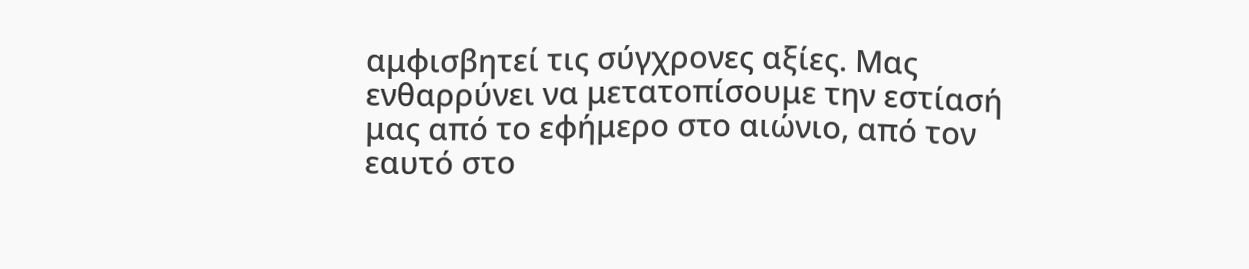αμφισβητεί τις σύγχρονες αξίες. Μας ενθαρρύνει να μετατοπίσουμε την εστίασή μας από το εφήμερο στο αιώνιο, από τον εαυτό στο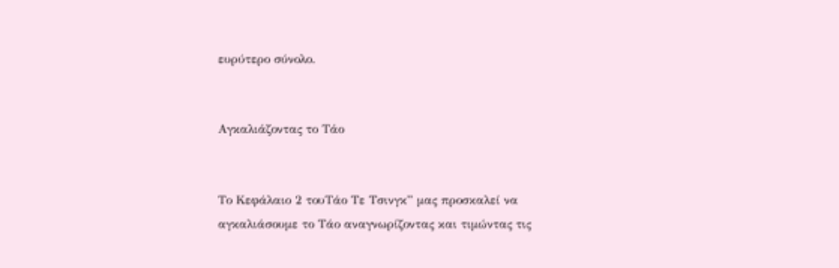ευρύτερο σύνολο.


Αγκαλιάζοντας το Τάο


Το Κεφάλαιο 2 τουTάο Τε Τσινγκ” μας προσκαλεί να αγκαλιάσουμε το Τάο αναγνωρίζοντας και τιμώντας τις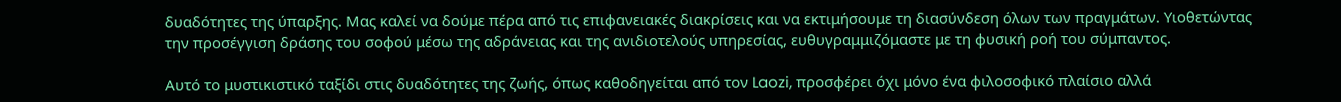δυαδότητες της ύπαρξης. Μας καλεί να δούμε πέρα από τις επιφανειακές διακρίσεις και να εκτιμήσουμε τη διασύνδεση όλων των πραγμάτων. Υιοθετώντας την προσέγγιση δράσης του σοφού μέσω της αδράνειας και της ανιδιοτελούς υπηρεσίας, ευθυγραμμιζόμαστε με τη φυσική ροή του σύμπαντος.

Αυτό το μυστικιστικό ταξίδι στις δυαδότητες της ζωής, όπως καθοδηγείται από τον Laozi, προσφέρει όχι μόνο ένα φιλοσοφικό πλαίσιο αλλά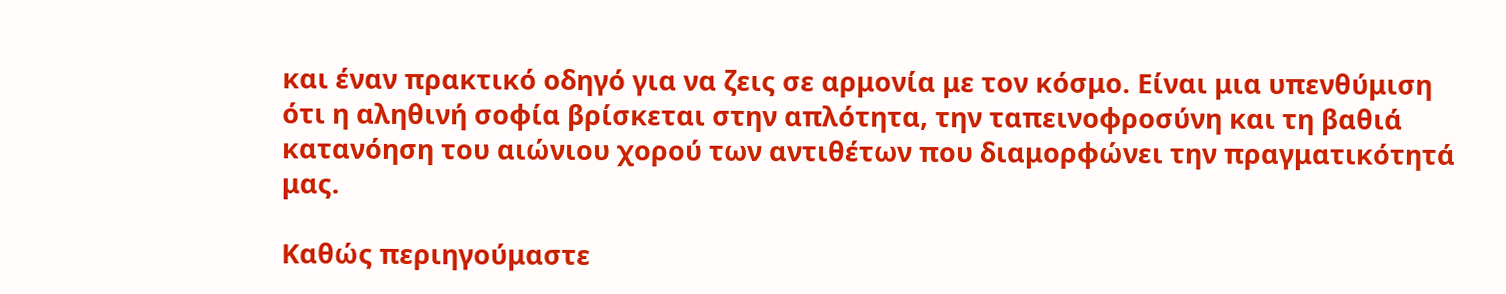και έναν πρακτικό οδηγό για να ζεις σε αρμονία με τον κόσμο. Είναι μια υπενθύμιση ότι η αληθινή σοφία βρίσκεται στην απλότητα, την ταπεινοφροσύνη και τη βαθιά κατανόηση του αιώνιου χορού των αντιθέτων που διαμορφώνει την πραγματικότητά μας.

Καθώς περιηγούμαστε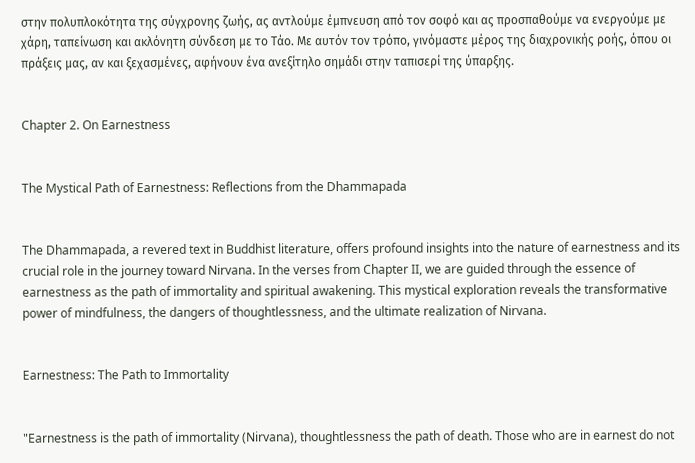στην πολυπλοκότητα της σύγχρονης ζωής, ας αντλούμε έμπνευση από τον σοφό και ας προσπαθούμε να ενεργούμε με χάρη, ταπείνωση και ακλόνητη σύνδεση με το Τάο. Με αυτόν τον τρόπο, γινόμαστε μέρος της διαχρονικής ροής, όπου οι πράξεις μας, αν και ξεχασμένες, αφήνουν ένα ανεξίτηλο σημάδι στην ταπισερί της ύπαρξης.


Chapter 2. On Earnestness


The Mystical Path of Earnestness: Reflections from the Dhammapada


The Dhammapada, a revered text in Buddhist literature, offers profound insights into the nature of earnestness and its crucial role in the journey toward Nirvana. In the verses from Chapter II, we are guided through the essence of earnestness as the path of immortality and spiritual awakening. This mystical exploration reveals the transformative power of mindfulness, the dangers of thoughtlessness, and the ultimate realization of Nirvana.


Earnestness: The Path to Immortality


"Earnestness is the path of immortality (Nirvana), thoughtlessness the path of death. Those who are in earnest do not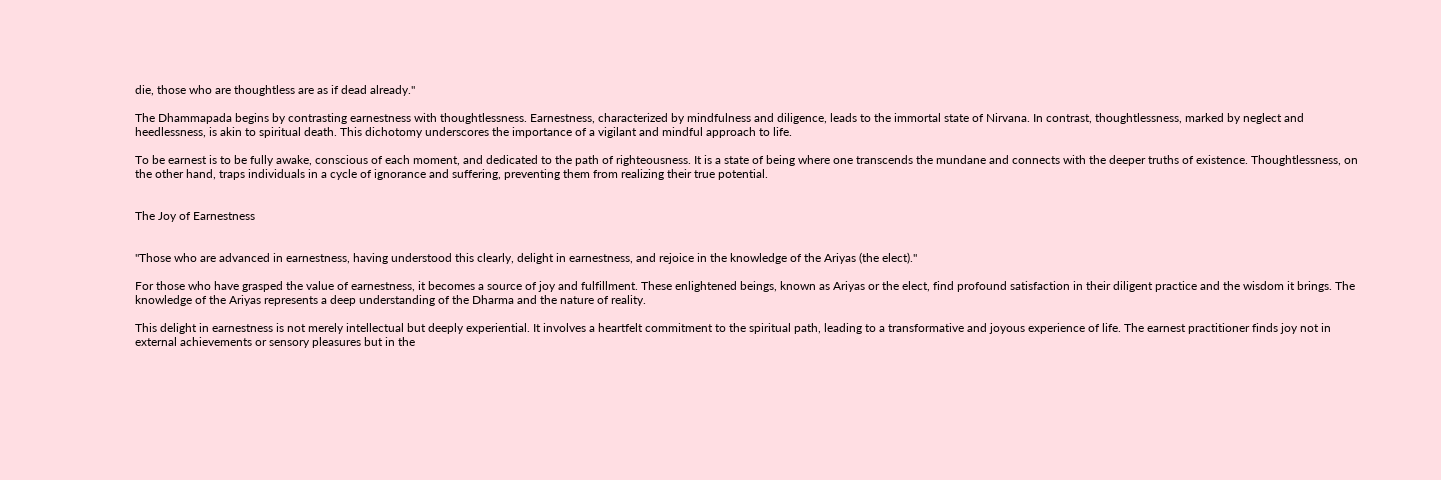die, those who are thoughtless are as if dead already."

The Dhammapada begins by contrasting earnestness with thoughtlessness. Earnestness, characterized by mindfulness and diligence, leads to the immortal state of Nirvana. In contrast, thoughtlessness, marked by neglect and heedlessness, is akin to spiritual death. This dichotomy underscores the importance of a vigilant and mindful approach to life.

To be earnest is to be fully awake, conscious of each moment, and dedicated to the path of righteousness. It is a state of being where one transcends the mundane and connects with the deeper truths of existence. Thoughtlessness, on the other hand, traps individuals in a cycle of ignorance and suffering, preventing them from realizing their true potential.


The Joy of Earnestness


"Those who are advanced in earnestness, having understood this clearly, delight in earnestness, and rejoice in the knowledge of the Ariyas (the elect)."

For those who have grasped the value of earnestness, it becomes a source of joy and fulfillment. These enlightened beings, known as Ariyas or the elect, find profound satisfaction in their diligent practice and the wisdom it brings. The knowledge of the Ariyas represents a deep understanding of the Dharma and the nature of reality.

This delight in earnestness is not merely intellectual but deeply experiential. It involves a heartfelt commitment to the spiritual path, leading to a transformative and joyous experience of life. The earnest practitioner finds joy not in external achievements or sensory pleasures but in the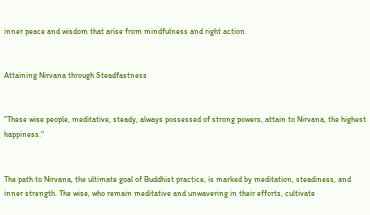inner peace and wisdom that arise from mindfulness and right action.


Attaining Nirvana through Steadfastness


"These wise people, meditative, steady, always possessed of strong powers, attain to Nirvana, the highest happiness."


The path to Nirvana, the ultimate goal of Buddhist practice, is marked by meditation, steadiness, and inner strength. The wise, who remain meditative and unwavering in their efforts, cultivate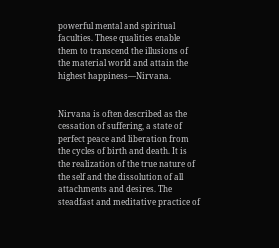powerful mental and spiritual faculties. These qualities enable them to transcend the illusions of the material world and attain the highest happiness—Nirvana.


Nirvana is often described as the cessation of suffering, a state of perfect peace and liberation from the cycles of birth and death. It is the realization of the true nature of the self and the dissolution of all attachments and desires. The steadfast and meditative practice of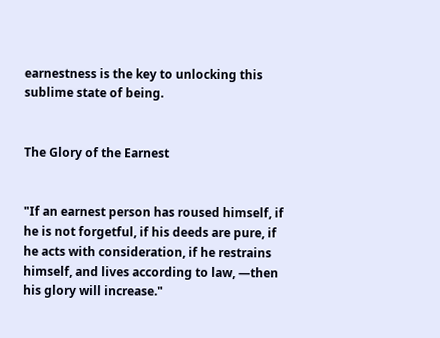earnestness is the key to unlocking this sublime state of being.


The Glory of the Earnest


"If an earnest person has roused himself, if he is not forgetful, if his deeds are pure, if he acts with consideration, if he restrains himself, and lives according to law, —then his glory will increase."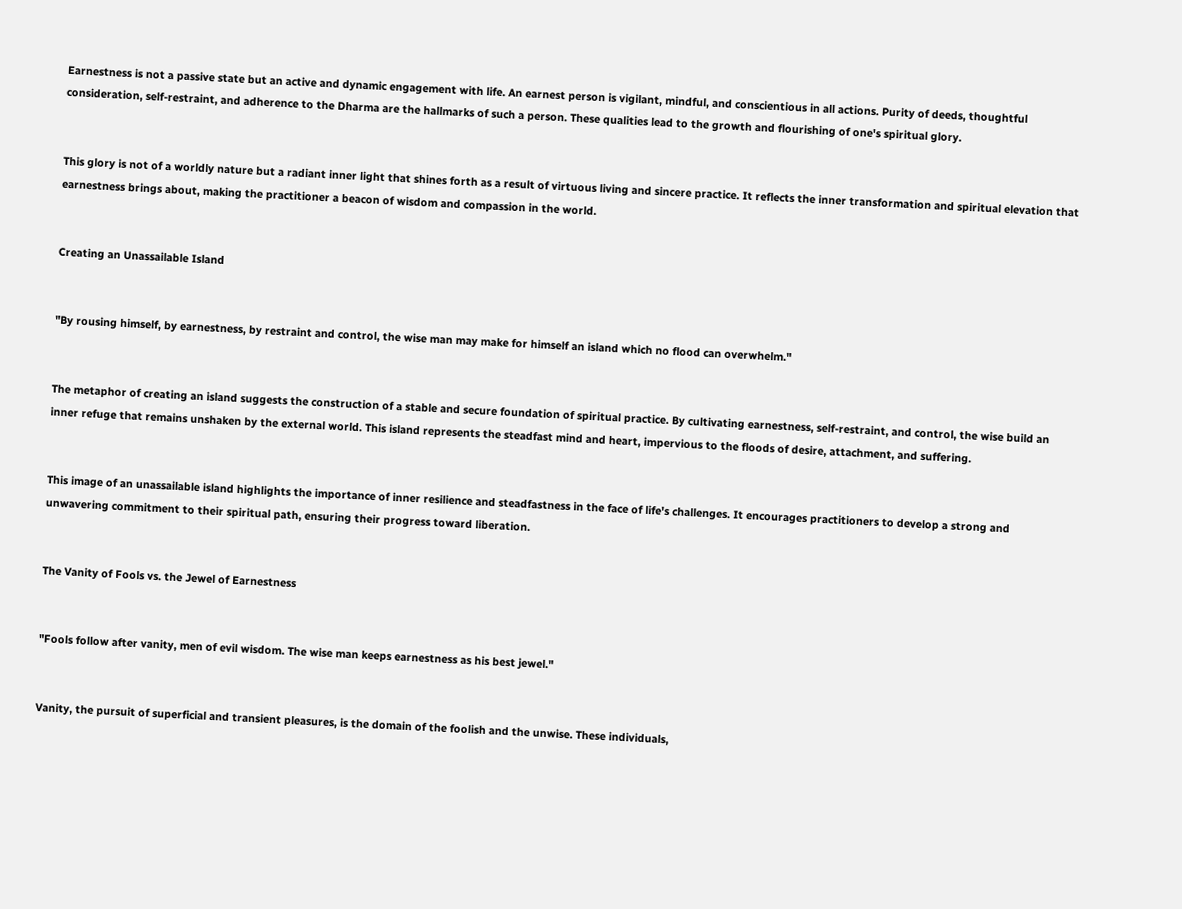Earnestness is not a passive state but an active and dynamic engagement with life. An earnest person is vigilant, mindful, and conscientious in all actions. Purity of deeds, thoughtful consideration, self-restraint, and adherence to the Dharma are the hallmarks of such a person. These qualities lead to the growth and flourishing of one's spiritual glory.


This glory is not of a worldly nature but a radiant inner light that shines forth as a result of virtuous living and sincere practice. It reflects the inner transformation and spiritual elevation that earnestness brings about, making the practitioner a beacon of wisdom and compassion in the world.


Creating an Unassailable Island


"By rousing himself, by earnestness, by restraint and control, the wise man may make for himself an island which no flood can overwhelm."


The metaphor of creating an island suggests the construction of a stable and secure foundation of spiritual practice. By cultivating earnestness, self-restraint, and control, the wise build an inner refuge that remains unshaken by the external world. This island represents the steadfast mind and heart, impervious to the floods of desire, attachment, and suffering.


This image of an unassailable island highlights the importance of inner resilience and steadfastness in the face of life's challenges. It encourages practitioners to develop a strong and unwavering commitment to their spiritual path, ensuring their progress toward liberation.


The Vanity of Fools vs. the Jewel of Earnestness


"Fools follow after vanity, men of evil wisdom. The wise man keeps earnestness as his best jewel."


Vanity, the pursuit of superficial and transient pleasures, is the domain of the foolish and the unwise. These individuals,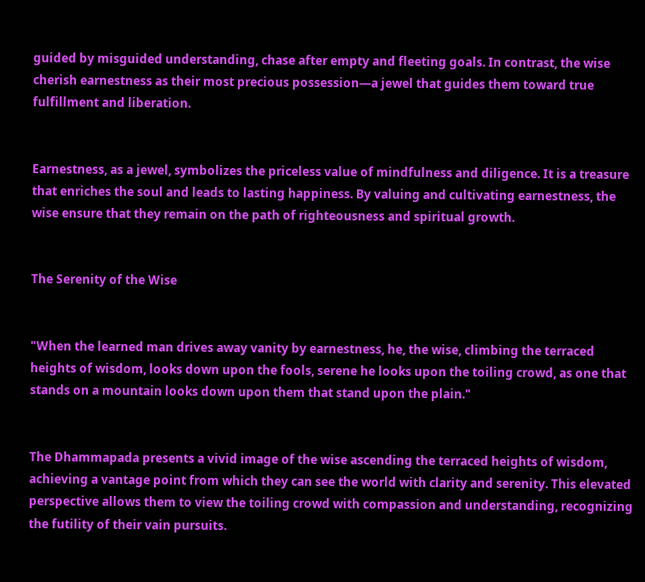guided by misguided understanding, chase after empty and fleeting goals. In contrast, the wise cherish earnestness as their most precious possession—a jewel that guides them toward true fulfillment and liberation.


Earnestness, as a jewel, symbolizes the priceless value of mindfulness and diligence. It is a treasure that enriches the soul and leads to lasting happiness. By valuing and cultivating earnestness, the wise ensure that they remain on the path of righteousness and spiritual growth.


The Serenity of the Wise


"When the learned man drives away vanity by earnestness, he, the wise, climbing the terraced heights of wisdom, looks down upon the fools, serene he looks upon the toiling crowd, as one that stands on a mountain looks down upon them that stand upon the plain."


The Dhammapada presents a vivid image of the wise ascending the terraced heights of wisdom, achieving a vantage point from which they can see the world with clarity and serenity. This elevated perspective allows them to view the toiling crowd with compassion and understanding, recognizing the futility of their vain pursuits.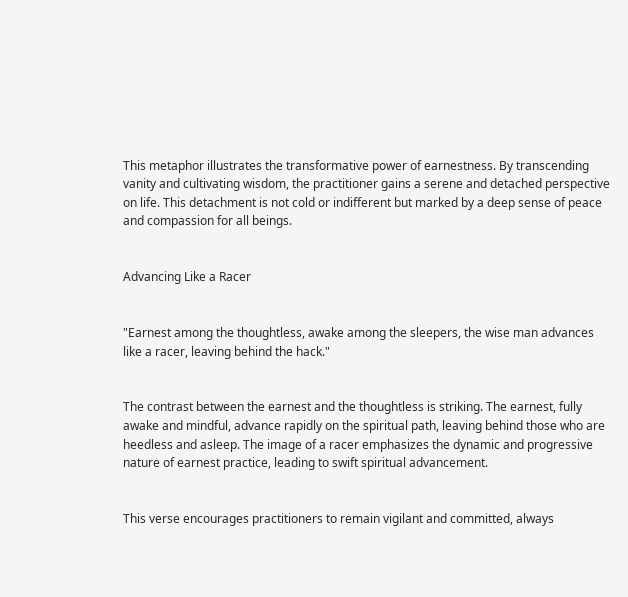This metaphor illustrates the transformative power of earnestness. By transcending vanity and cultivating wisdom, the practitioner gains a serene and detached perspective on life. This detachment is not cold or indifferent but marked by a deep sense of peace and compassion for all beings.


Advancing Like a Racer


"Earnest among the thoughtless, awake among the sleepers, the wise man advances like a racer, leaving behind the hack."


The contrast between the earnest and the thoughtless is striking. The earnest, fully awake and mindful, advance rapidly on the spiritual path, leaving behind those who are heedless and asleep. The image of a racer emphasizes the dynamic and progressive nature of earnest practice, leading to swift spiritual advancement.


This verse encourages practitioners to remain vigilant and committed, always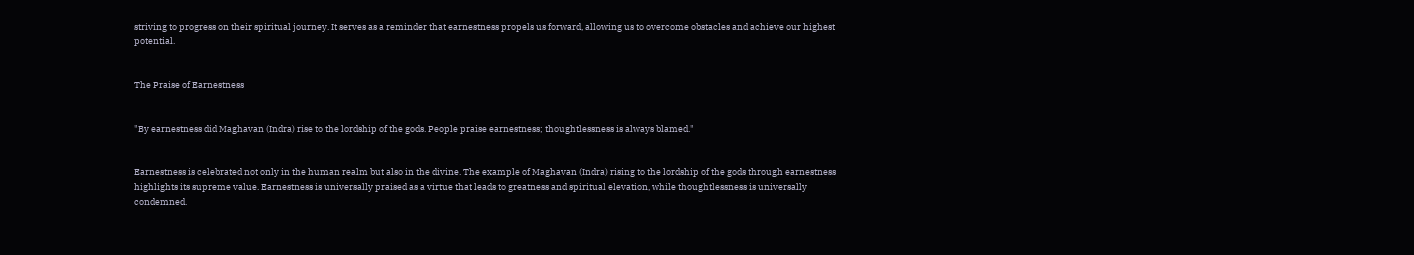striving to progress on their spiritual journey. It serves as a reminder that earnestness propels us forward, allowing us to overcome obstacles and achieve our highest potential.


The Praise of Earnestness


"By earnestness did Maghavan (Indra) rise to the lordship of the gods. People praise earnestness; thoughtlessness is always blamed."


Earnestness is celebrated not only in the human realm but also in the divine. The example of Maghavan (Indra) rising to the lordship of the gods through earnestness highlights its supreme value. Earnestness is universally praised as a virtue that leads to greatness and spiritual elevation, while thoughtlessness is universally condemned.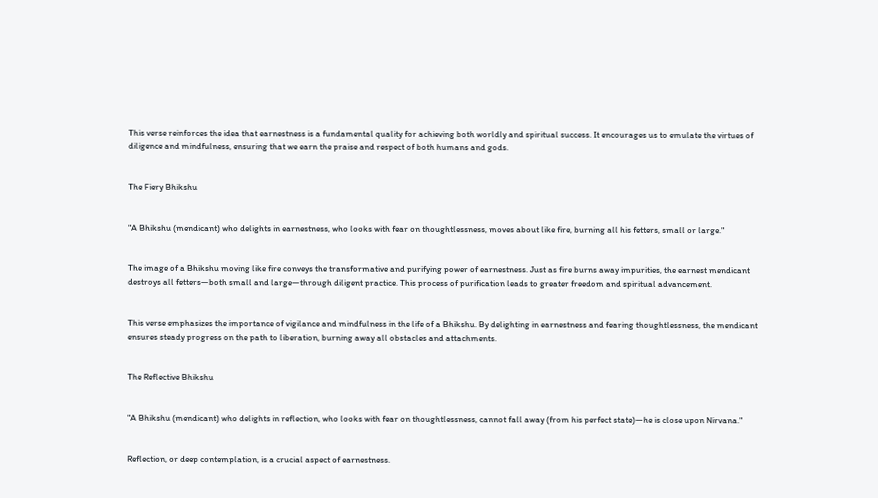This verse reinforces the idea that earnestness is a fundamental quality for achieving both worldly and spiritual success. It encourages us to emulate the virtues of diligence and mindfulness, ensuring that we earn the praise and respect of both humans and gods.


The Fiery Bhikshu


"A Bhikshu (mendicant) who delights in earnestness, who looks with fear on thoughtlessness, moves about like fire, burning all his fetters, small or large."


The image of a Bhikshu moving like fire conveys the transformative and purifying power of earnestness. Just as fire burns away impurities, the earnest mendicant destroys all fetters—both small and large—through diligent practice. This process of purification leads to greater freedom and spiritual advancement.


This verse emphasizes the importance of vigilance and mindfulness in the life of a Bhikshu. By delighting in earnestness and fearing thoughtlessness, the mendicant ensures steady progress on the path to liberation, burning away all obstacles and attachments.


The Reflective Bhikshu


"A Bhikshu (mendicant) who delights in reflection, who looks with fear on thoughtlessness, cannot fall away (from his perfect state)—he is close upon Nirvana."


Reflection, or deep contemplation, is a crucial aspect of earnestness.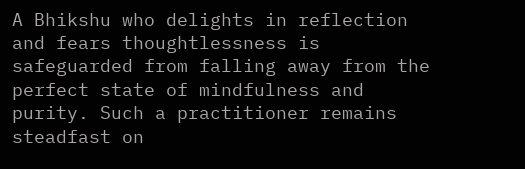A Bhikshu who delights in reflection and fears thoughtlessness is safeguarded from falling away from the perfect state of mindfulness and purity. Such a practitioner remains steadfast on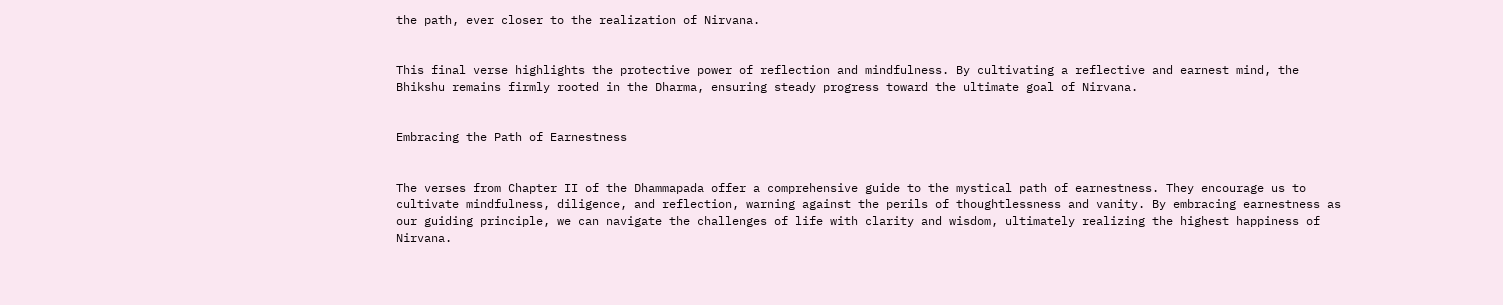the path, ever closer to the realization of Nirvana.


This final verse highlights the protective power of reflection and mindfulness. By cultivating a reflective and earnest mind, the Bhikshu remains firmly rooted in the Dharma, ensuring steady progress toward the ultimate goal of Nirvana.


Embracing the Path of Earnestness


The verses from Chapter II of the Dhammapada offer a comprehensive guide to the mystical path of earnestness. They encourage us to cultivate mindfulness, diligence, and reflection, warning against the perils of thoughtlessness and vanity. By embracing earnestness as our guiding principle, we can navigate the challenges of life with clarity and wisdom, ultimately realizing the highest happiness of Nirvana.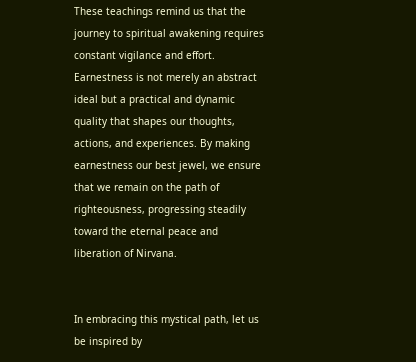These teachings remind us that the journey to spiritual awakening requires constant vigilance and effort. Earnestness is not merely an abstract ideal but a practical and dynamic quality that shapes our thoughts, actions, and experiences. By making earnestness our best jewel, we ensure that we remain on the path of righteousness, progressing steadily toward the eternal peace and liberation of Nirvana.


In embracing this mystical path, let us be inspired by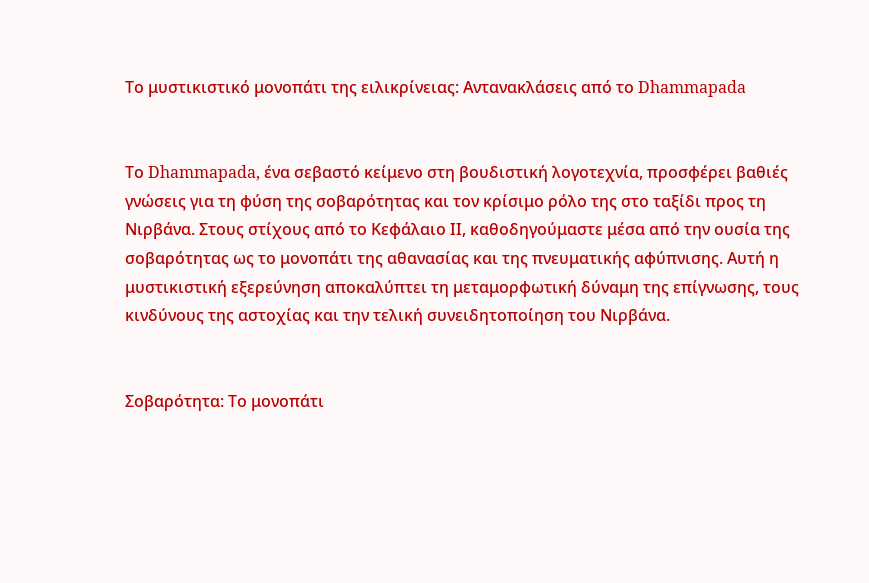Το μυστικιστικό μονοπάτι της ειλικρίνειας: Αντανακλάσεις από το Dhammapada


Το Dhammapada, ένα σεβαστό κείμενο στη βουδιστική λογοτεχνία, προσφέρει βαθιές γνώσεις για τη φύση της σοβαρότητας και τον κρίσιμο ρόλο της στο ταξίδι προς τη Νιρβάνα. Στους στίχους από το Κεφάλαιο ΙΙ, καθοδηγούμαστε μέσα από την ουσία της σοβαρότητας ως το μονοπάτι της αθανασίας και της πνευματικής αφύπνισης. Αυτή η μυστικιστική εξερεύνηση αποκαλύπτει τη μεταμορφωτική δύναμη της επίγνωσης, τους κινδύνους της αστοχίας και την τελική συνειδητοποίηση του Νιρβάνα.


Σοβαρότητα: Το μονοπάτι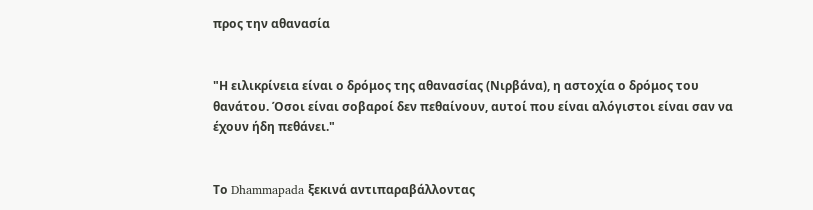προς την αθανασία


"Η ειλικρίνεια είναι ο δρόμος της αθανασίας (Νιρβάνα), η αστοχία ο δρόμος του θανάτου. Όσοι είναι σοβαροί δεν πεθαίνουν, αυτοί που είναι αλόγιστοι είναι σαν να έχουν ήδη πεθάνει."


Το Dhammapada ξεκινά αντιπαραβάλλοντας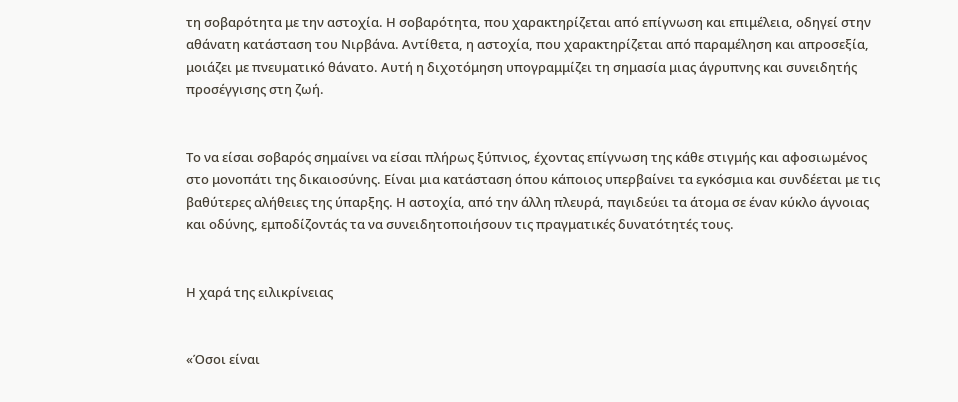τη σοβαρότητα με την αστοχία. Η σοβαρότητα, που χαρακτηρίζεται από επίγνωση και επιμέλεια, οδηγεί στην αθάνατη κατάσταση του Νιρβάνα. Αντίθετα, η αστοχία, που χαρακτηρίζεται από παραμέληση και απροσεξία, μοιάζει με πνευματικό θάνατο. Αυτή η διχοτόμηση υπογραμμίζει τη σημασία μιας άγρυπνης και συνειδητής προσέγγισης στη ζωή.


Το να είσαι σοβαρός σημαίνει να είσαι πλήρως ξύπνιος, έχοντας επίγνωση της κάθε στιγμής και αφοσιωμένος στο μονοπάτι της δικαιοσύνης. Είναι μια κατάσταση όπου κάποιος υπερβαίνει τα εγκόσμια και συνδέεται με τις βαθύτερες αλήθειες της ύπαρξης. Η αστοχία, από την άλλη πλευρά, παγιδεύει τα άτομα σε έναν κύκλο άγνοιας και οδύνης, εμποδίζοντάς τα να συνειδητοποιήσουν τις πραγματικές δυνατότητές τους.


Η χαρά της ειλικρίνειας


«Όσοι είναι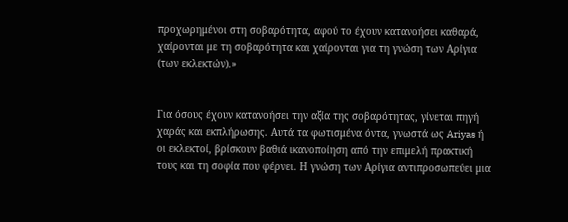προχωρημένοι στη σοβαρότητα, αφού το έχουν κατανοήσει καθαρά, χαίρονται με τη σοβαρότητα και χαίρονται για τη γνώση των Αρίγια (των εκλεκτών).»


Για όσους έχουν κατανοήσει την αξία της σοβαρότητας, γίνεται πηγή χαράς και εκπλήρωσης. Αυτά τα φωτισμένα όντα, γνωστά ως Ariyas ή οι εκλεκτοί, βρίσκουν βαθιά ικανοποίηση από την επιμελή πρακτική τους και τη σοφία που φέρνει. Η γνώση των Αρίγια αντιπροσωπεύει μια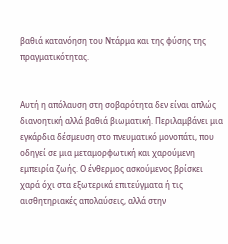βαθιά κατανόηση του Ντάρμα και της φύσης της πραγματικότητας.


Αυτή η απόλαυση στη σοβαρότητα δεν είναι απλώς διανοητική αλλά βαθιά βιωματική. Περιλαμβάνει μια εγκάρδια δέσμευση στο πνευματικό μονοπάτι, που οδηγεί σε μια μεταμορφωτική και χαρούμενη εμπειρία ζωής. Ο ένθερμος ασκούμενος βρίσκει χαρά όχι στα εξωτερικά επιτεύγματα ή τις αισθητηριακές απολαύσεις, αλλά στην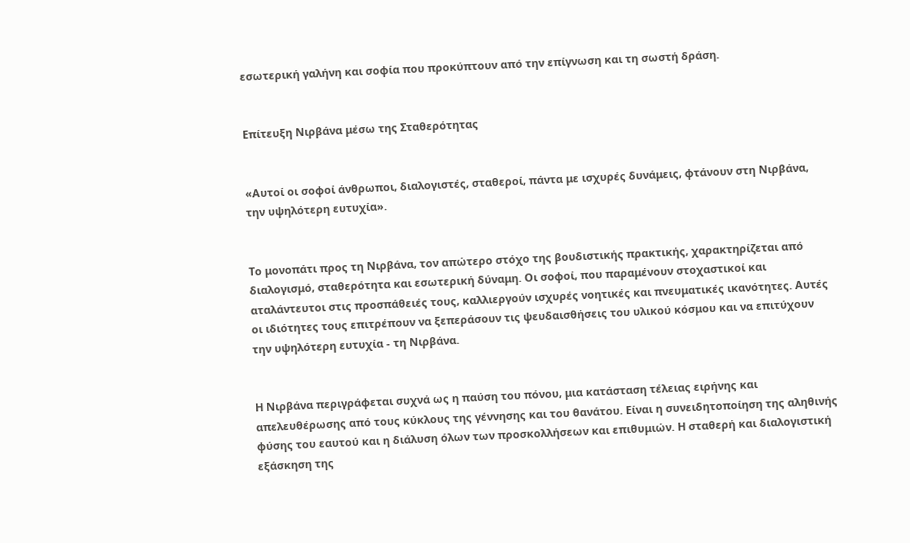εσωτερική γαλήνη και σοφία που προκύπτουν από την επίγνωση και τη σωστή δράση.


Επίτευξη Νιρβάνα μέσω της Σταθερότητας


«Αυτοί οι σοφοί άνθρωποι, διαλογιστές, σταθεροί, πάντα με ισχυρές δυνάμεις, φτάνουν στη Νιρβάνα, την υψηλότερη ευτυχία».


Το μονοπάτι προς τη Νιρβάνα, τον απώτερο στόχο της βουδιστικής πρακτικής, χαρακτηρίζεται από διαλογισμό, σταθερότητα και εσωτερική δύναμη. Οι σοφοί, που παραμένουν στοχαστικοί και αταλάντευτοι στις προσπάθειές τους, καλλιεργούν ισχυρές νοητικές και πνευματικές ικανότητες. Αυτές οι ιδιότητες τους επιτρέπουν να ξεπεράσουν τις ψευδαισθήσεις του υλικού κόσμου και να επιτύχουν την υψηλότερη ευτυχία - τη Νιρβάνα.


Η Νιρβάνα περιγράφεται συχνά ως η παύση του πόνου, μια κατάσταση τέλειας ειρήνης και απελευθέρωσης από τους κύκλους της γέννησης και του θανάτου. Είναι η συνειδητοποίηση της αληθινής φύσης του εαυτού και η διάλυση όλων των προσκολλήσεων και επιθυμιών. Η σταθερή και διαλογιστική εξάσκηση της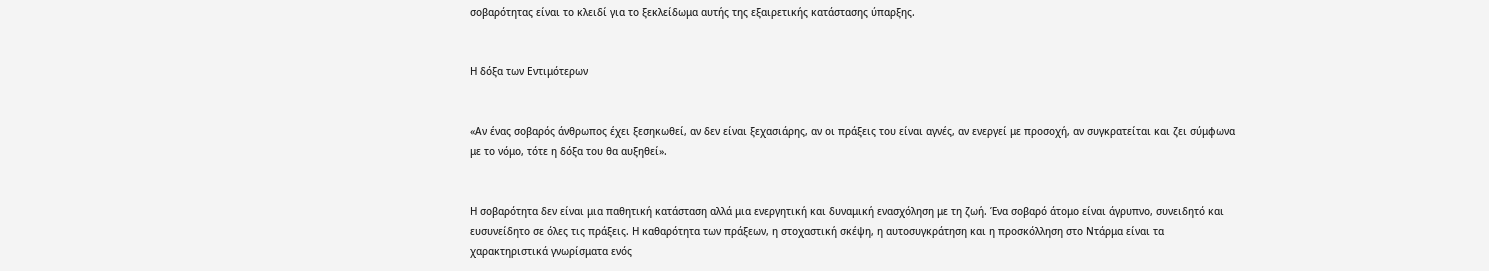σοβαρότητας είναι το κλειδί για το ξεκλείδωμα αυτής της εξαιρετικής κατάστασης ύπαρξης.


Η δόξα των Εντιμότερων


«Αν ένας σοβαρός άνθρωπος έχει ξεσηκωθεί, αν δεν είναι ξεχασιάρης, αν οι πράξεις του είναι αγνές, αν ενεργεί με προσοχή, αν συγκρατείται και ζει σύμφωνα με το νόμο, τότε η δόξα του θα αυξηθεί».


Η σοβαρότητα δεν είναι μια παθητική κατάσταση αλλά μια ενεργητική και δυναμική ενασχόληση με τη ζωή. Ένα σοβαρό άτομο είναι άγρυπνο, συνειδητό και ευσυνείδητο σε όλες τις πράξεις. Η καθαρότητα των πράξεων, η στοχαστική σκέψη, η αυτοσυγκράτηση και η προσκόλληση στο Ντάρμα είναι τα χαρακτηριστικά γνωρίσματα ενός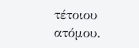τέτοιου ατόμου.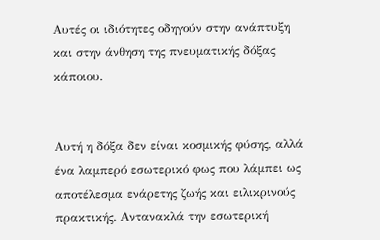Αυτές οι ιδιότητες οδηγούν στην ανάπτυξη και στην άνθηση της πνευματικής δόξας κάποιου.


Αυτή η δόξα δεν είναι κοσμικής φύσης, αλλά ένα λαμπερό εσωτερικό φως που λάμπει ως αποτέλεσμα ενάρετης ζωής και ειλικρινούς πρακτικής. Αντανακλά την εσωτερική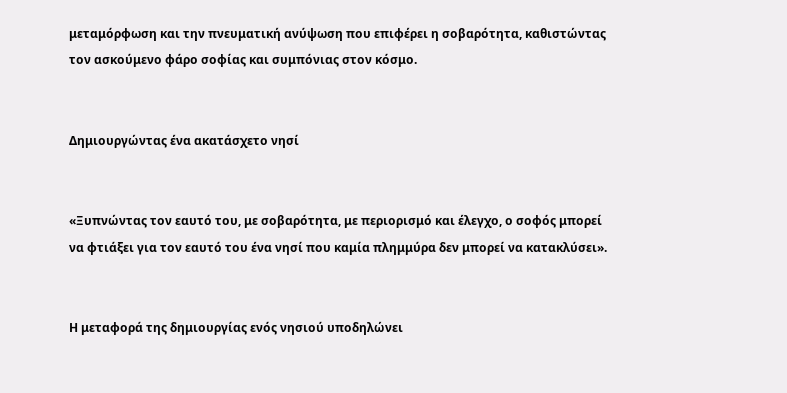μεταμόρφωση και την πνευματική ανύψωση που επιφέρει η σοβαρότητα, καθιστώντας τον ασκούμενο φάρο σοφίας και συμπόνιας στον κόσμο.


Δημιουργώντας ένα ακατάσχετο νησί


«Ξυπνώντας τον εαυτό του, με σοβαρότητα, με περιορισμό και έλεγχο, ο σοφός μπορεί να φτιάξει για τον εαυτό του ένα νησί που καμία πλημμύρα δεν μπορεί να κατακλύσει».


Η μεταφορά της δημιουργίας ενός νησιού υποδηλώνει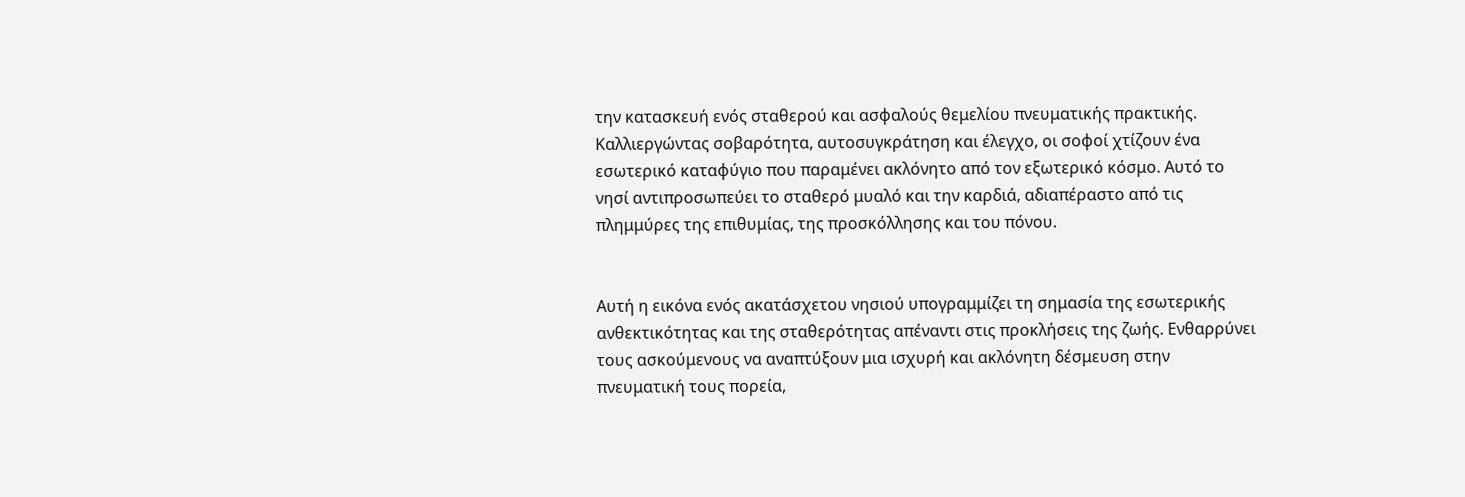την κατασκευή ενός σταθερού και ασφαλούς θεμελίου πνευματικής πρακτικής. Καλλιεργώντας σοβαρότητα, αυτοσυγκράτηση και έλεγχο, οι σοφοί χτίζουν ένα εσωτερικό καταφύγιο που παραμένει ακλόνητο από τον εξωτερικό κόσμο. Αυτό το νησί αντιπροσωπεύει το σταθερό μυαλό και την καρδιά, αδιαπέραστο από τις πλημμύρες της επιθυμίας, της προσκόλλησης και του πόνου.


Αυτή η εικόνα ενός ακατάσχετου νησιού υπογραμμίζει τη σημασία της εσωτερικής ανθεκτικότητας και της σταθερότητας απέναντι στις προκλήσεις της ζωής. Ενθαρρύνει τους ασκούμενους να αναπτύξουν μια ισχυρή και ακλόνητη δέσμευση στην πνευματική τους πορεία,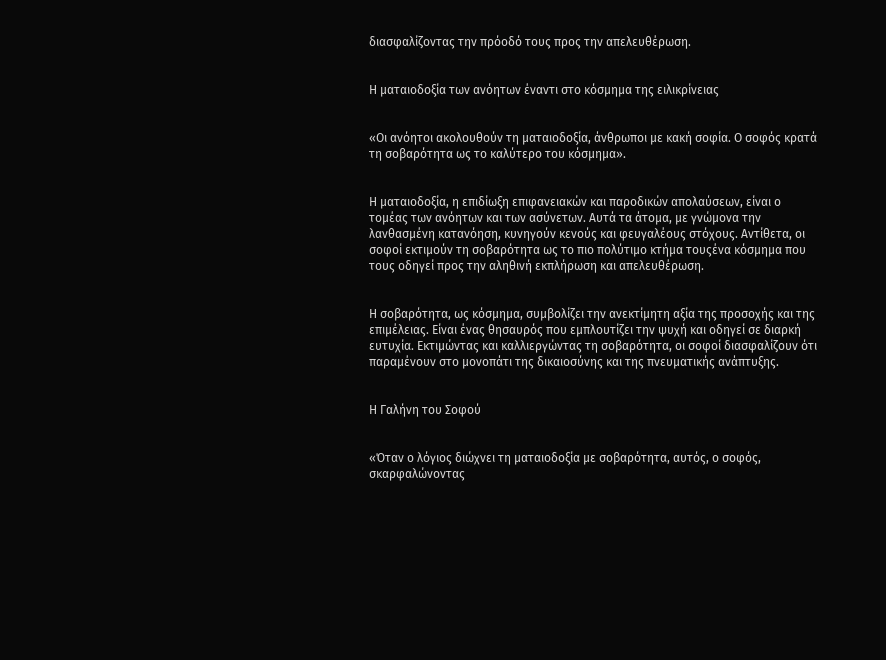διασφαλίζοντας την πρόοδό τους προς την απελευθέρωση.


Η ματαιοδοξία των ανόητων έναντι στο κόσμημα της ειλικρίνειας


«Οι ανόητοι ακολουθούν τη ματαιοδοξία, άνθρωποι με κακή σοφία. Ο σοφός κρατά τη σοβαρότητα ως το καλύτερο του κόσμημα».


Η ματαιοδοξία, η επιδίωξη επιφανειακών και παροδικών απολαύσεων, είναι ο τομέας των ανόητων και των ασύνετων. Αυτά τα άτομα, με γνώμονα την λανθασμένη κατανόηση, κυνηγούν κενούς και φευγαλέους στόχους. Αντίθετα, οι σοφοί εκτιμούν τη σοβαρότητα ως το πιο πολύτιμο κτήμα τουςένα κόσμημα που τους οδηγεί προς την αληθινή εκπλήρωση και απελευθέρωση.


Η σοβαρότητα, ως κόσμημα, συμβολίζει την ανεκτίμητη αξία της προσοχής και της επιμέλειας. Είναι ένας θησαυρός που εμπλουτίζει την ψυχή και οδηγεί σε διαρκή ευτυχία. Εκτιμώντας και καλλιεργώντας τη σοβαρότητα, οι σοφοί διασφαλίζουν ότι παραμένουν στο μονοπάτι της δικαιοσύνης και της πνευματικής ανάπτυξης.


Η Γαλήνη του Σοφού


«Όταν ο λόγιος διώχνει τη ματαιοδοξία με σοβαρότητα, αυτός, ο σοφός, σκαρφαλώνοντας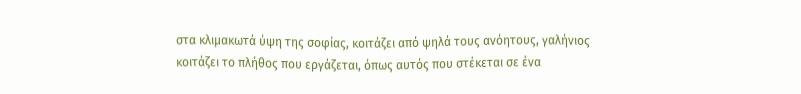στα κλιμακωτά ύψη της σοφίας, κοιτάζει από ψηλά τους ανόητους, γαλήνιος κοιτάζει το πλήθος που εργάζεται, όπως αυτός που στέκεται σε ένα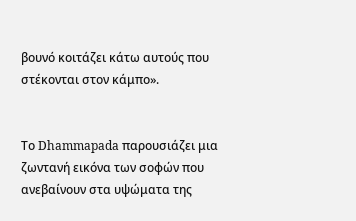βουνό κοιτάζει κάτω αυτούς που στέκονται στον κάμπο».


Το Dhammapada παρουσιάζει μια ζωντανή εικόνα των σοφών που ανεβαίνουν στα υψώματα της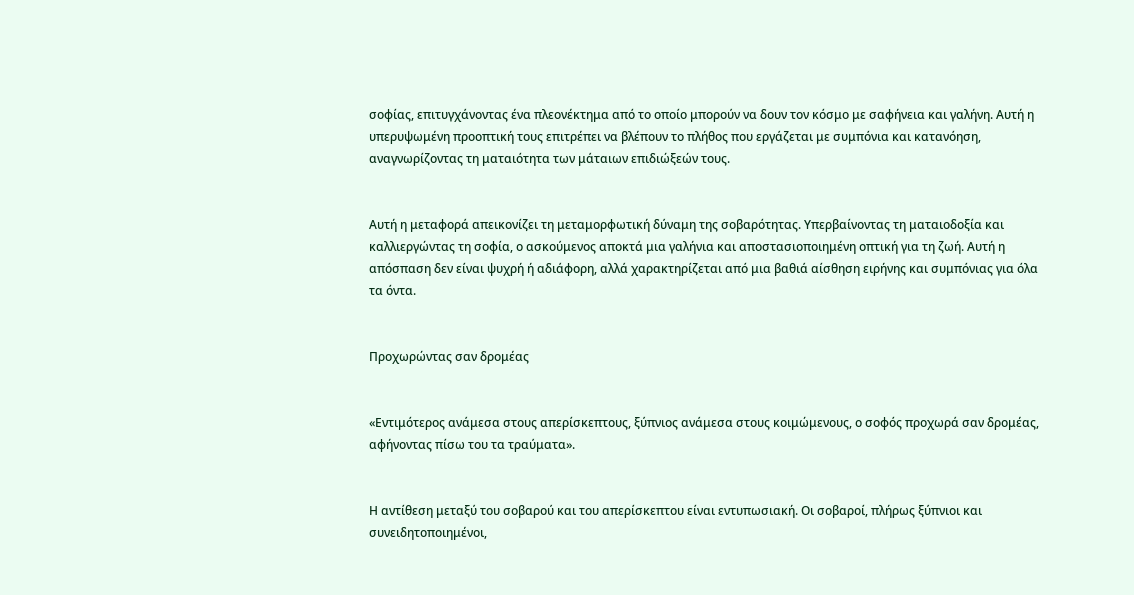σοφίας, επιτυγχάνοντας ένα πλεονέκτημα από το οποίο μπορούν να δουν τον κόσμο με σαφήνεια και γαλήνη. Αυτή η υπερυψωμένη προοπτική τους επιτρέπει να βλέπουν το πλήθος που εργάζεται με συμπόνια και κατανόηση, αναγνωρίζοντας τη ματαιότητα των μάταιων επιδιώξεών τους.


Αυτή η μεταφορά απεικονίζει τη μεταμορφωτική δύναμη της σοβαρότητας. Υπερβαίνοντας τη ματαιοδοξία και καλλιεργώντας τη σοφία, ο ασκούμενος αποκτά μια γαλήνια και αποστασιοποιημένη οπτική για τη ζωή. Αυτή η απόσπαση δεν είναι ψυχρή ή αδιάφορη, αλλά χαρακτηρίζεται από μια βαθιά αίσθηση ειρήνης και συμπόνιας για όλα τα όντα.


Προχωρώντας σαν δρομέας


«Εντιμότερος ανάμεσα στους απερίσκεπτους, ξύπνιος ανάμεσα στους κοιμώμενους, ο σοφός προχωρά σαν δρομέας, αφήνοντας πίσω του τα τραύματα».


Η αντίθεση μεταξύ του σοβαρού και του απερίσκεπτου είναι εντυπωσιακή. Οι σοβαροί, πλήρως ξύπνιοι και συνειδητοποιημένοι,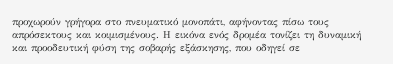προχωρούν γρήγορα στο πνευματικό μονοπάτι, αφήνοντας πίσω τους απρόσεκτους και κοιμισμένους. Η εικόνα ενός δρομέα τονίζει τη δυναμική και προοδευτική φύση της σοβαρής εξάσκησης, που οδηγεί σε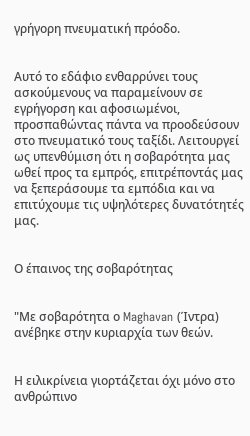γρήγορη πνευματική πρόοδο.


Αυτό το εδάφιο ενθαρρύνει τους ασκούμενους να παραμείνουν σε εγρήγορση και αφοσιωμένοι, προσπαθώντας πάντα να προοδεύσουν στο πνευματικό τους ταξίδι. Λειτουργεί ως υπενθύμιση ότι η σοβαρότητα μας ωθεί προς τα εμπρός, επιτρέποντάς μας να ξεπεράσουμε τα εμπόδια και να επιτύχουμε τις υψηλότερες δυνατότητές μας.


Ο έπαινος της σοβαρότητας


"Με σοβαρότητα ο Maghavan (Ίντρα) ανέβηκε στην κυριαρχία των θεών.


Η ειλικρίνεια γιορτάζεται όχι μόνο στο ανθρώπινο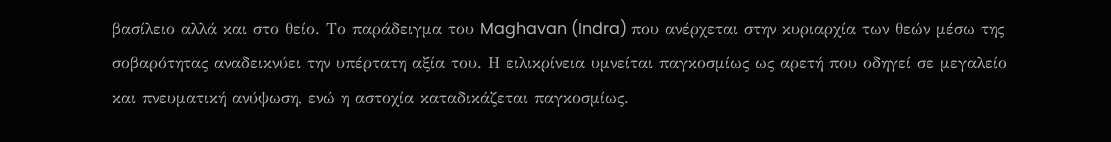βασίλειο αλλά και στο θείο. Το παράδειγμα του Maghavan (Indra) που ανέρχεται στην κυριαρχία των θεών μέσω της σοβαρότητας αναδεικνύει την υπέρτατη αξία του. Η ειλικρίνεια υμνείται παγκοσμίως ως αρετή που οδηγεί σε μεγαλείο και πνευματική ανύψωση, ενώ η αστοχία καταδικάζεται παγκοσμίως.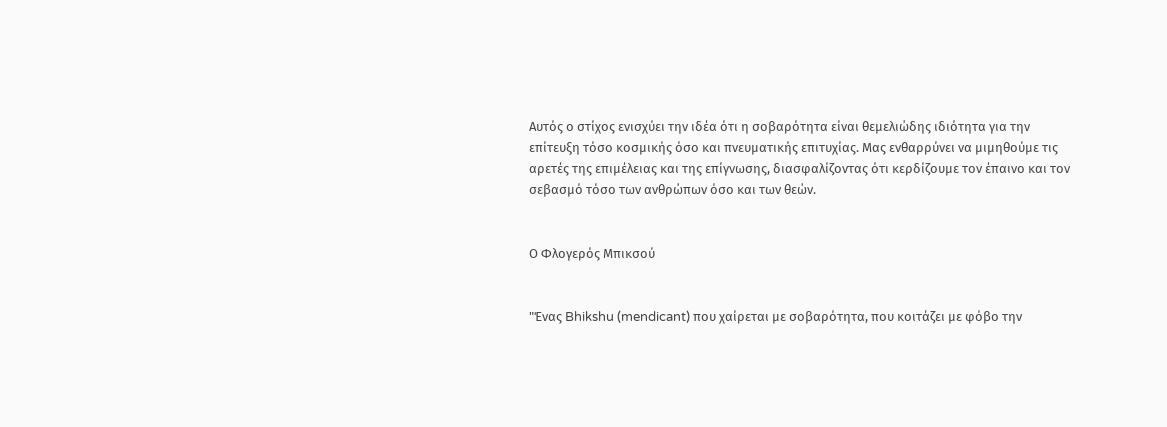Αυτός ο στίχος ενισχύει την ιδέα ότι η σοβαρότητα είναι θεμελιώδης ιδιότητα για την επίτευξη τόσο κοσμικής όσο και πνευματικής επιτυχίας. Μας ενθαρρύνει να μιμηθούμε τις αρετές της επιμέλειας και της επίγνωσης, διασφαλίζοντας ότι κερδίζουμε τον έπαινο και τον σεβασμό τόσο των ανθρώπων όσο και των θεών.


Ο Φλογερός Μπικσού


"Ένας Bhikshu (mendicant) που χαίρεται με σοβαρότητα, που κοιτάζει με φόβο την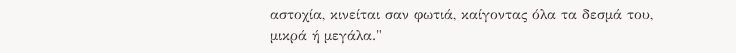αστοχία, κινείται σαν φωτιά, καίγοντας όλα τα δεσμά του, μικρά ή μεγάλα."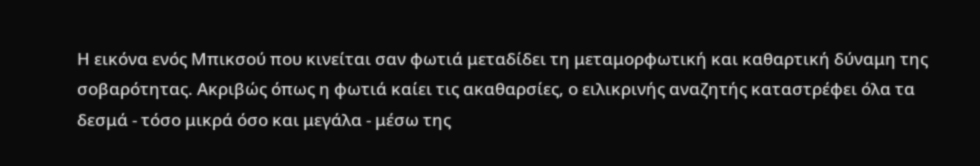Η εικόνα ενός Μπικσού που κινείται σαν φωτιά μεταδίδει τη μεταμορφωτική και καθαρτική δύναμη της σοβαρότητας. Ακριβώς όπως η φωτιά καίει τις ακαθαρσίες, ο ειλικρινής αναζητής καταστρέφει όλα τα δεσμά - τόσο μικρά όσο και μεγάλα - μέσω της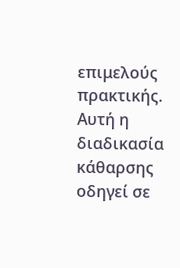επιμελούς πρακτικής. Αυτή η διαδικασία κάθαρσης οδηγεί σε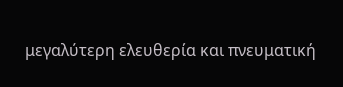μεγαλύτερη ελευθερία και πνευματική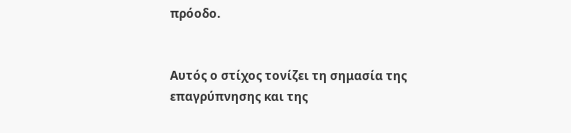πρόοδο.


Αυτός ο στίχος τονίζει τη σημασία της επαγρύπνησης και της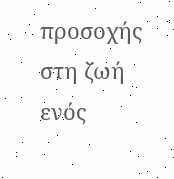προσοχής στη ζωή ενός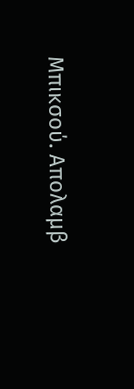Μπικσού. Απολαμβ